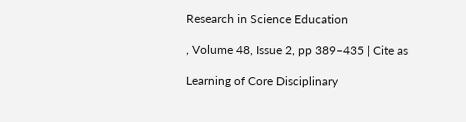Research in Science Education

, Volume 48, Issue 2, pp 389–435 | Cite as

Learning of Core Disciplinary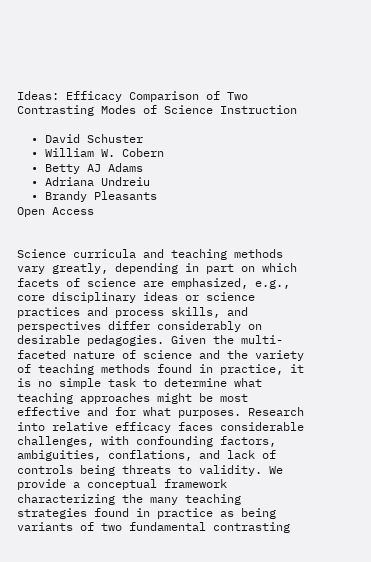Ideas: Efficacy Comparison of Two Contrasting Modes of Science Instruction

  • David Schuster
  • William W. Cobern
  • Betty AJ Adams
  • Adriana Undreiu
  • Brandy Pleasants
Open Access


Science curricula and teaching methods vary greatly, depending in part on which facets of science are emphasized, e.g., core disciplinary ideas or science practices and process skills, and perspectives differ considerably on desirable pedagogies. Given the multi-faceted nature of science and the variety of teaching methods found in practice, it is no simple task to determine what teaching approaches might be most effective and for what purposes. Research into relative efficacy faces considerable challenges, with confounding factors, ambiguities, conflations, and lack of controls being threats to validity. We provide a conceptual framework characterizing the many teaching strategies found in practice as being variants of two fundamental contrasting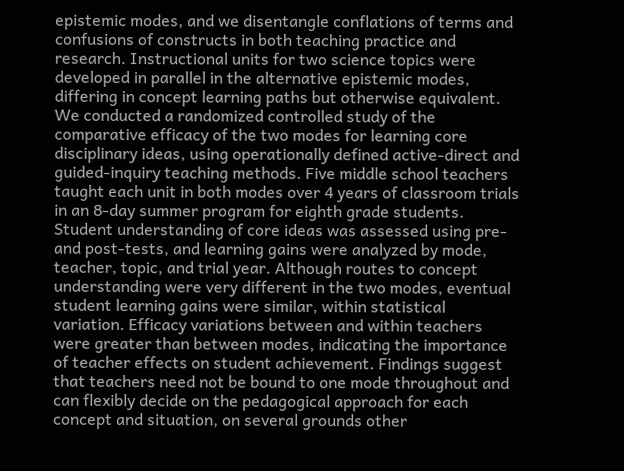epistemic modes, and we disentangle conflations of terms and confusions of constructs in both teaching practice and research. Instructional units for two science topics were developed in parallel in the alternative epistemic modes, differing in concept learning paths but otherwise equivalent. We conducted a randomized controlled study of the comparative efficacy of the two modes for learning core disciplinary ideas, using operationally defined active-direct and guided-inquiry teaching methods. Five middle school teachers taught each unit in both modes over 4 years of classroom trials in an 8-day summer program for eighth grade students. Student understanding of core ideas was assessed using pre- and post-tests, and learning gains were analyzed by mode, teacher, topic, and trial year. Although routes to concept understanding were very different in the two modes, eventual student learning gains were similar, within statistical variation. Efficacy variations between and within teachers were greater than between modes, indicating the importance of teacher effects on student achievement. Findings suggest that teachers need not be bound to one mode throughout and can flexibly decide on the pedagogical approach for each concept and situation, on several grounds other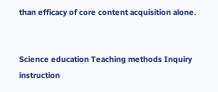than efficacy of core content acquisition alone.


Science education Teaching methods Inquiry instruction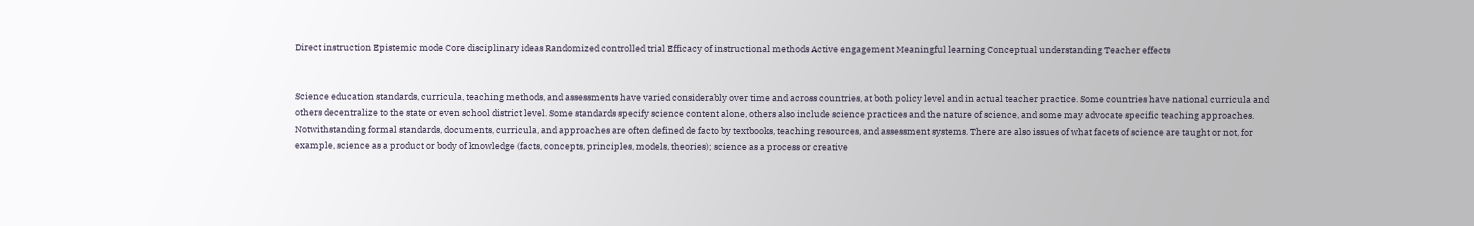Direct instruction Epistemic mode Core disciplinary ideas Randomized controlled trial Efficacy of instructional methods Active engagement Meaningful learning Conceptual understanding Teacher effects


Science education standards, curricula, teaching methods, and assessments have varied considerably over time and across countries, at both policy level and in actual teacher practice. Some countries have national curricula and others decentralize to the state or even school district level. Some standards specify science content alone, others also include science practices and the nature of science, and some may advocate specific teaching approaches. Notwithstanding formal standards, documents, curricula, and approaches are often defined de facto by textbooks, teaching resources, and assessment systems. There are also issues of what facets of science are taught or not, for example, science as a product or body of knowledge (facts, concepts, principles, models, theories); science as a process or creative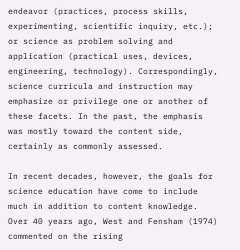endeavor (practices, process skills, experimenting, scientific inquiry, etc.); or science as problem solving and application (practical uses, devices, engineering, technology). Correspondingly, science curricula and instruction may emphasize or privilege one or another of these facets. In the past, the emphasis was mostly toward the content side, certainly as commonly assessed.

In recent decades, however, the goals for science education have come to include much in addition to content knowledge. Over 40 years ago, West and Fensham (1974) commented on the rising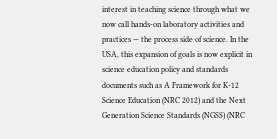interest in teaching science through what we now call hands-on laboratory activities and practices — the process side of science. In the USA, this expansion of goals is now explicit in science education policy and standards documents such as A Framework for K-12 Science Education (NRC 2012) and the Next Generation Science Standards (NGSS) (NRC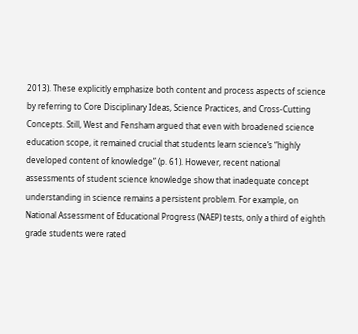2013). These explicitly emphasize both content and process aspects of science by referring to Core Disciplinary Ideas, Science Practices, and Cross-Cutting Concepts. Still, West and Fensham argued that even with broadened science education scope, it remained crucial that students learn science’s “highly developed content of knowledge” (p. 61). However, recent national assessments of student science knowledge show that inadequate concept understanding in science remains a persistent problem. For example, on National Assessment of Educational Progress (NAEP) tests, only a third of eighth grade students were rated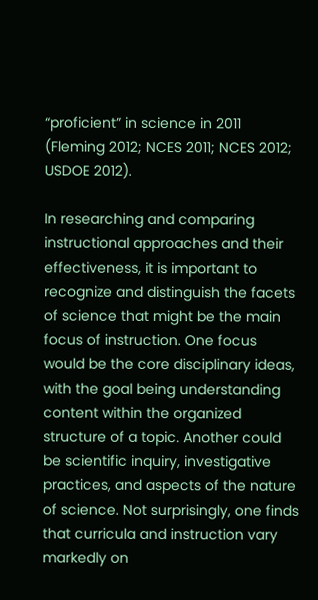“proficient” in science in 2011 (Fleming 2012; NCES 2011; NCES 2012; USDOE 2012).

In researching and comparing instructional approaches and their effectiveness, it is important to recognize and distinguish the facets of science that might be the main focus of instruction. One focus would be the core disciplinary ideas, with the goal being understanding content within the organized structure of a topic. Another could be scientific inquiry, investigative practices, and aspects of the nature of science. Not surprisingly, one finds that curricula and instruction vary markedly on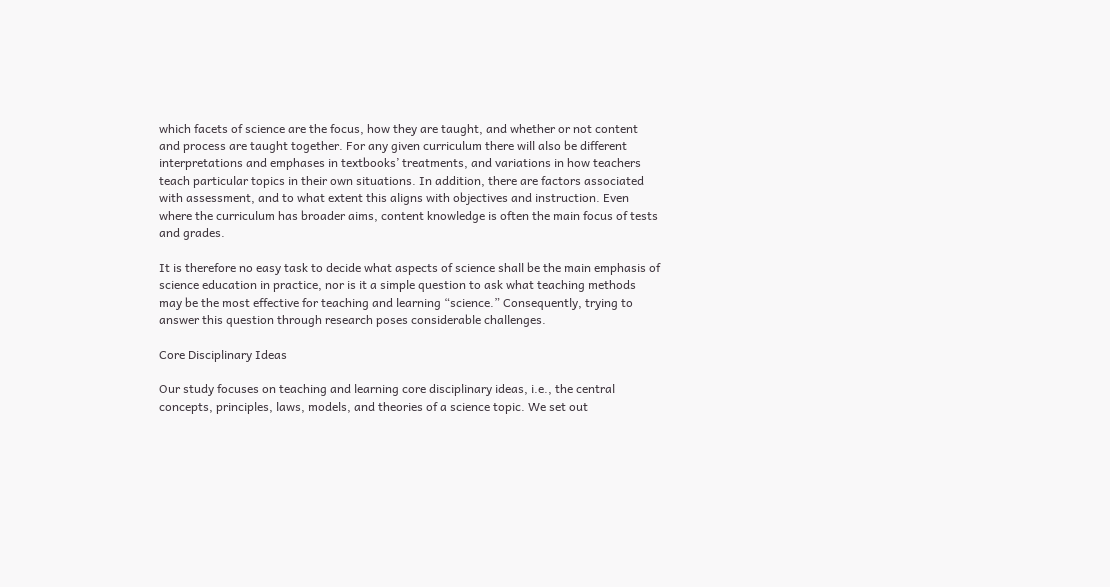which facets of science are the focus, how they are taught, and whether or not content and process are taught together. For any given curriculum there will also be different interpretations and emphases in textbooks’ treatments, and variations in how teachers teach particular topics in their own situations. In addition, there are factors associated with assessment, and to what extent this aligns with objectives and instruction. Even where the curriculum has broader aims, content knowledge is often the main focus of tests and grades.

It is therefore no easy task to decide what aspects of science shall be the main emphasis of science education in practice, nor is it a simple question to ask what teaching methods may be the most effective for teaching and learning “science.” Consequently, trying to answer this question through research poses considerable challenges.

Core Disciplinary Ideas

Our study focuses on teaching and learning core disciplinary ideas, i.e., the central concepts, principles, laws, models, and theories of a science topic. We set out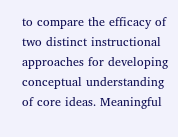to compare the efficacy of two distinct instructional approaches for developing conceptual understanding of core ideas. Meaningful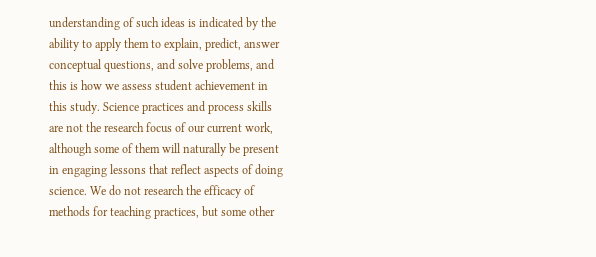understanding of such ideas is indicated by the ability to apply them to explain, predict, answer conceptual questions, and solve problems, and this is how we assess student achievement in this study. Science practices and process skills are not the research focus of our current work, although some of them will naturally be present in engaging lessons that reflect aspects of doing science. We do not research the efficacy of methods for teaching practices, but some other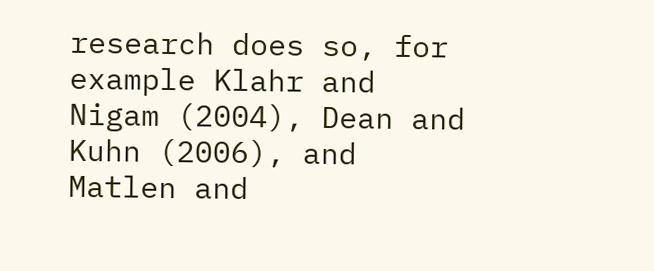research does so, for example Klahr and Nigam (2004), Dean and Kuhn (2006), and Matlen and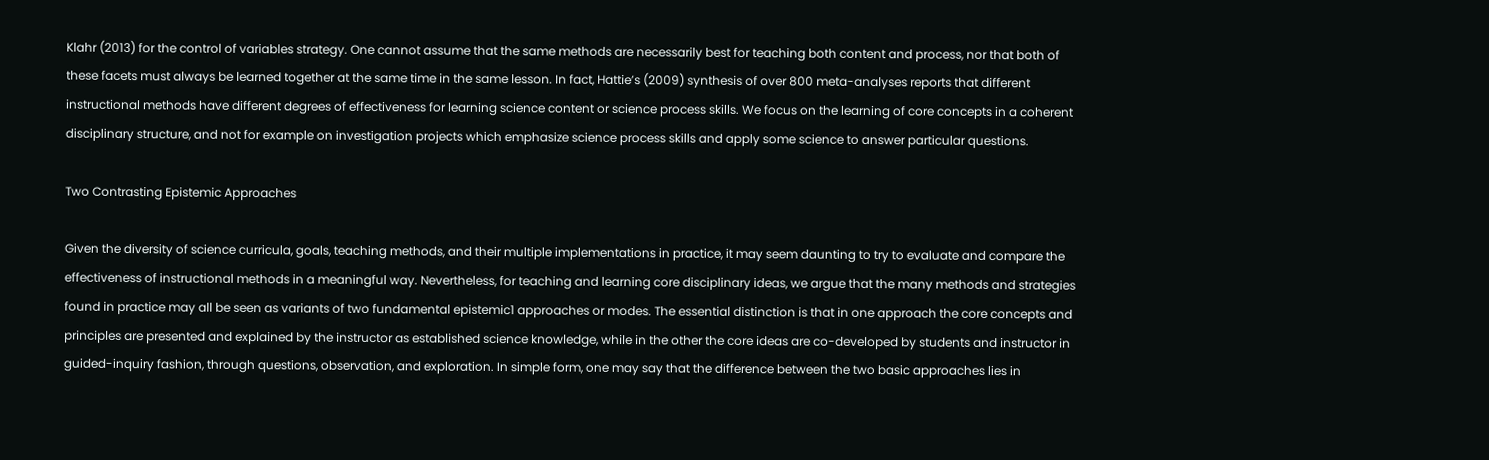Klahr (2013) for the control of variables strategy. One cannot assume that the same methods are necessarily best for teaching both content and process, nor that both of these facets must always be learned together at the same time in the same lesson. In fact, Hattie’s (2009) synthesis of over 800 meta-analyses reports that different instructional methods have different degrees of effectiveness for learning science content or science process skills. We focus on the learning of core concepts in a coherent disciplinary structure, and not for example on investigation projects which emphasize science process skills and apply some science to answer particular questions.

Two Contrasting Epistemic Approaches

Given the diversity of science curricula, goals, teaching methods, and their multiple implementations in practice, it may seem daunting to try to evaluate and compare the effectiveness of instructional methods in a meaningful way. Nevertheless, for teaching and learning core disciplinary ideas, we argue that the many methods and strategies found in practice may all be seen as variants of two fundamental epistemic1 approaches or modes. The essential distinction is that in one approach the core concepts and principles are presented and explained by the instructor as established science knowledge, while in the other the core ideas are co-developed by students and instructor in guided-inquiry fashion, through questions, observation, and exploration. In simple form, one may say that the difference between the two basic approaches lies in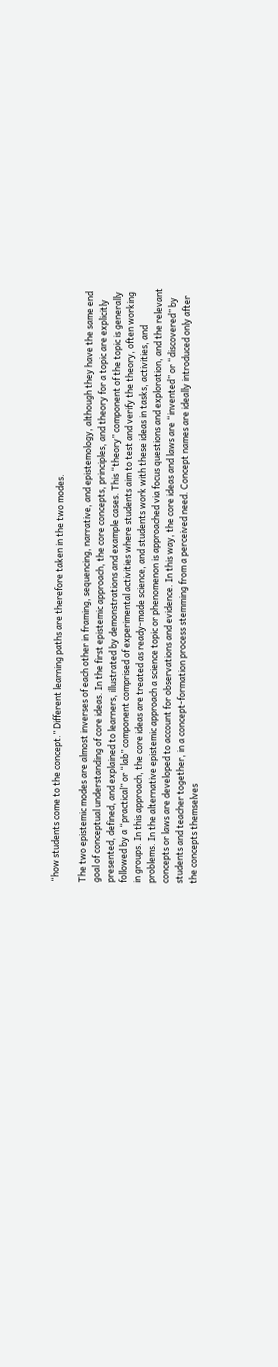“how students come to the concept.” Different learning paths are therefore taken in the two modes.

The two epistemic modes are almost inverses of each other in framing, sequencing, narrative, and epistemology, although they have the same end goal of conceptual understanding of core ideas. In the first epistemic approach, the core concepts, principles, and theory for a topic are explicitly presented, defined, and explained to learners, illustrated by demonstrations and example cases. This “theory” component of the topic is generally followed by a “practical” or “lab” component comprised of experimental activities where students aim to test and verify the theory, often working in groups. In this approach, the core ideas are treated as ready-made science, and students work with these ideas in tasks, activities, and problems. In the alternative epistemic approach a science topic or phenomenon is approached via focus questions and exploration, and the relevant concepts or laws are developed to account for observations and evidence. In this way, the core ideas and laws are “invented” or “discovered” by students and teacher together, in a concept-formation process stemming from a perceived need. Concept names are ideally introduced only after the concepts themselves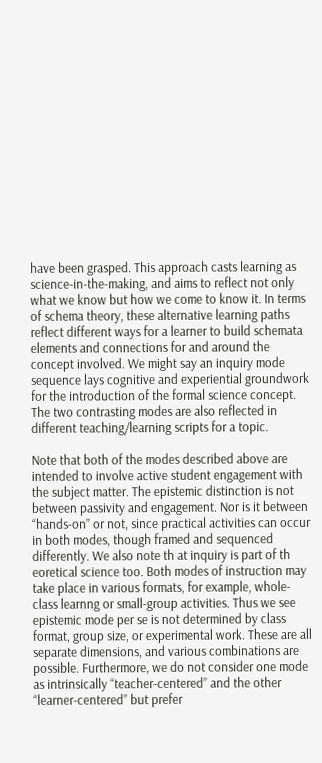have been grasped. This approach casts learning as science-in-the-making, and aims to reflect not only what we know but how we come to know it. In terms of schema theory, these alternative learning paths reflect different ways for a learner to build schemata elements and connections for and around the concept involved. We might say an inquiry mode sequence lays cognitive and experiential groundwork for the introduction of the formal science concept. The two contrasting modes are also reflected in different teaching/learning scripts for a topic.

Note that both of the modes described above are intended to involve active student engagement with the subject matter. The epistemic distinction is not between passivity and engagement. Nor is it between “hands-on” or not, since practical activities can occur in both modes, though framed and sequenced differently. We also note th at inquiry is part of th eoretical science too. Both modes of instruction may take place in various formats, for example, whole-class learnng or small-group activities. Thus we see epistemic mode per se is not determined by class format, group size, or experimental work. These are all separate dimensions, and various combinations are possible. Furthermore, we do not consider one mode as intrinsically “teacher-centered” and the other “learner-centered” but prefer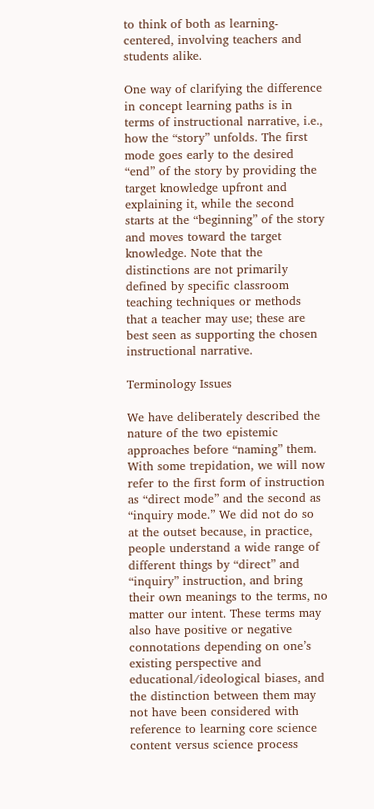to think of both as learning-centered, involving teachers and students alike.

One way of clarifying the difference in concept learning paths is in terms of instructional narrative, i.e., how the “story” unfolds. The first mode goes early to the desired “end” of the story by providing the target knowledge upfront and explaining it, while the second starts at the “beginning” of the story and moves toward the target knowledge. Note that the distinctions are not primarily defined by specific classroom teaching techniques or methods that a teacher may use; these are best seen as supporting the chosen instructional narrative.

Terminology Issues

We have deliberately described the nature of the two epistemic approaches before “naming” them. With some trepidation, we will now refer to the first form of instruction as “direct mode” and the second as “inquiry mode.” We did not do so at the outset because, in practice, people understand a wide range of different things by “direct” and “inquiry” instruction, and bring their own meanings to the terms, no matter our intent. These terms may also have positive or negative connotations depending on one’s existing perspective and educational/ideological biases, and the distinction between them may not have been considered with reference to learning core science content versus science process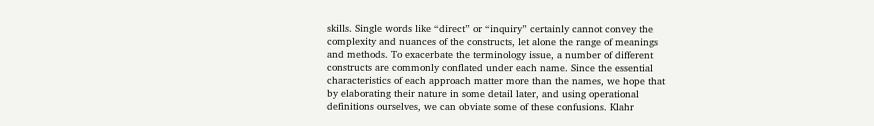skills. Single words like “direct” or “inquiry” certainly cannot convey the complexity and nuances of the constructs, let alone the range of meanings and methods. To exacerbate the terminology issue, a number of different constructs are commonly conflated under each name. Since the essential characteristics of each approach matter more than the names, we hope that by elaborating their nature in some detail later, and using operational definitions ourselves, we can obviate some of these confusions. Klahr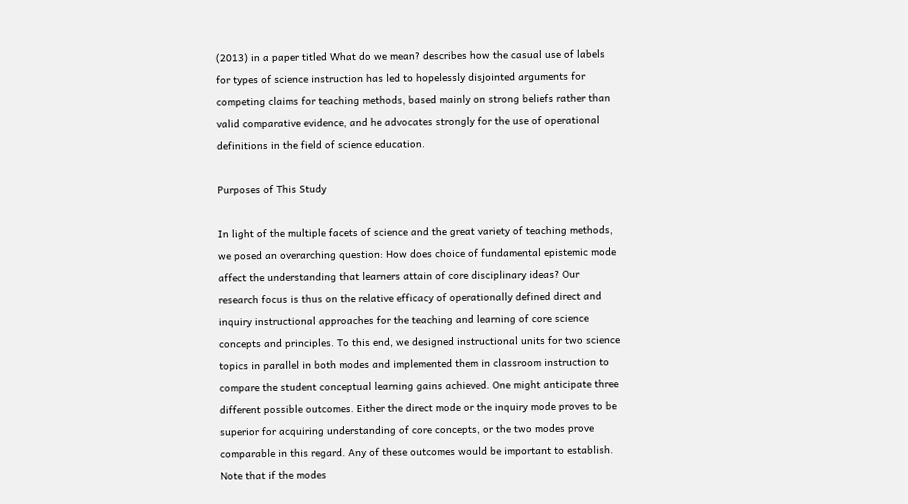(2013) in a paper titled What do we mean? describes how the casual use of labels for types of science instruction has led to hopelessly disjointed arguments for competing claims for teaching methods, based mainly on strong beliefs rather than valid comparative evidence, and he advocates strongly for the use of operational definitions in the field of science education.

Purposes of This Study

In light of the multiple facets of science and the great variety of teaching methods, we posed an overarching question: How does choice of fundamental epistemic mode affect the understanding that learners attain of core disciplinary ideas? Our research focus is thus on the relative efficacy of operationally defined direct and inquiry instructional approaches for the teaching and learning of core science concepts and principles. To this end, we designed instructional units for two science topics in parallel in both modes and implemented them in classroom instruction to compare the student conceptual learning gains achieved. One might anticipate three different possible outcomes. Either the direct mode or the inquiry mode proves to be superior for acquiring understanding of core concepts, or the two modes prove comparable in this regard. Any of these outcomes would be important to establish. Note that if the modes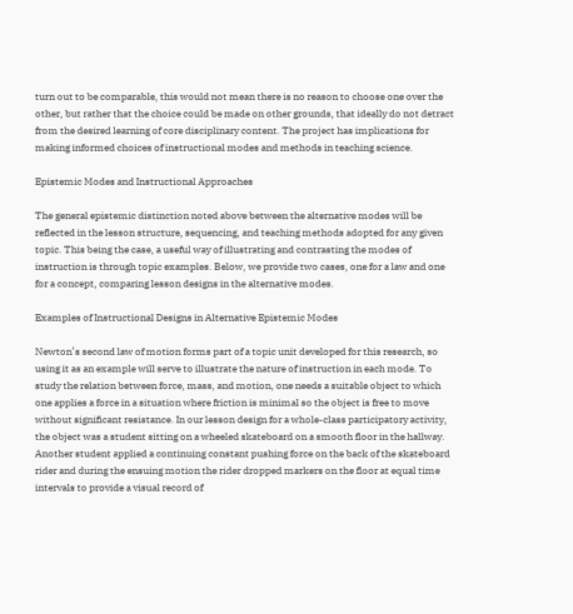turn out to be comparable, this would not mean there is no reason to choose one over the other, but rather that the choice could be made on other grounds, that ideally do not detract from the desired learning of core disciplinary content. The project has implications for making informed choices of instructional modes and methods in teaching science.

Epistemic Modes and Instructional Approaches

The general epistemic distinction noted above between the alternative modes will be reflected in the lesson structure, sequencing, and teaching methods adopted for any given topic. This being the case, a useful way of illustrating and contrasting the modes of instruction is through topic examples. Below, we provide two cases, one for a law and one for a concept, comparing lesson designs in the alternative modes.

Examples of Instructional Designs in Alternative Epistemic Modes

Newton’s second law of motion forms part of a topic unit developed for this research, so using it as an example will serve to illustrate the nature of instruction in each mode. To study the relation between force, mass, and motion, one needs a suitable object to which one applies a force in a situation where friction is minimal so the object is free to move without significant resistance. In our lesson design for a whole-class participatory activity, the object was a student sitting on a wheeled skateboard on a smooth floor in the hallway. Another student applied a continuing constant pushing force on the back of the skateboard rider and during the ensuing motion the rider dropped markers on the floor at equal time intervals to provide a visual record of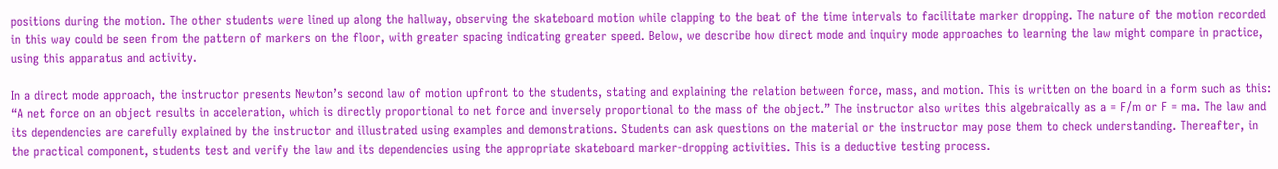positions during the motion. The other students were lined up along the hallway, observing the skateboard motion while clapping to the beat of the time intervals to facilitate marker dropping. The nature of the motion recorded in this way could be seen from the pattern of markers on the floor, with greater spacing indicating greater speed. Below, we describe how direct mode and inquiry mode approaches to learning the law might compare in practice, using this apparatus and activity.

In a direct mode approach, the instructor presents Newton’s second law of motion upfront to the students, stating and explaining the relation between force, mass, and motion. This is written on the board in a form such as this: “A net force on an object results in acceleration, which is directly proportional to net force and inversely proportional to the mass of the object.” The instructor also writes this algebraically as a = F/m or F = ma. The law and its dependencies are carefully explained by the instructor and illustrated using examples and demonstrations. Students can ask questions on the material or the instructor may pose them to check understanding. Thereafter, in the practical component, students test and verify the law and its dependencies using the appropriate skateboard marker-dropping activities. This is a deductive testing process.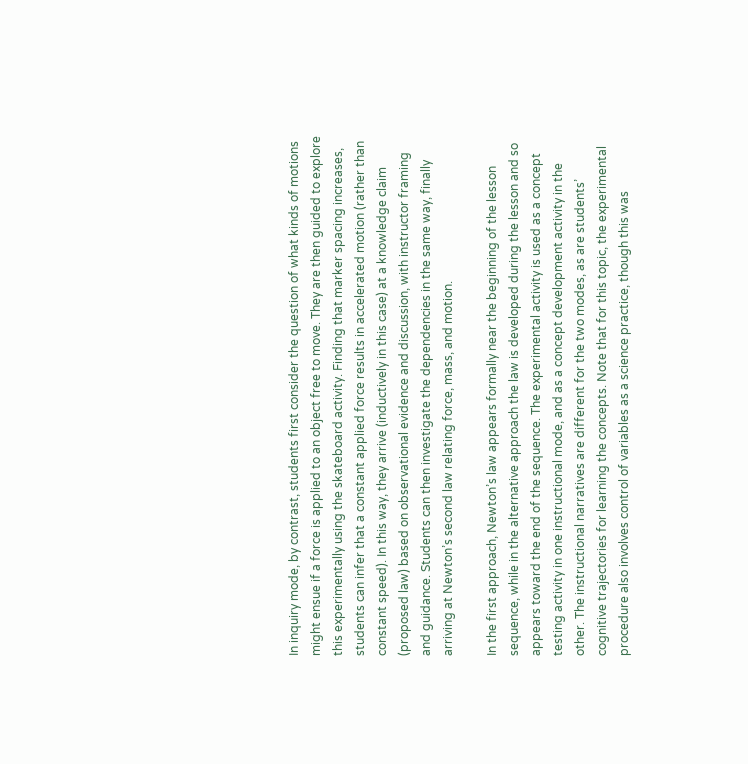In inquiry mode, by contrast, students first consider the question of what kinds of motions might ensue if a force is applied to an object free to move. They are then guided to explore this experimentally using the skateboard activity. Finding that marker spacing increases, students can infer that a constant applied force results in accelerated motion (rather than constant speed). In this way, they arrive (inductively in this case) at a knowledge claim (proposed law) based on observational evidence and discussion, with instructor framing and guidance. Students can then investigate the dependencies in the same way, finally arriving at Newton’s second law relating force, mass, and motion.

In the first approach, Newton’s law appears formally near the beginning of the lesson sequence, while in the alternative approach the law is developed during the lesson and so appears toward the end of the sequence. The experimental activity is used as a concept testing activity in one instructional mode, and as a concept development activity in the other. The instructional narratives are different for the two modes, as are students’ cognitive trajectories for learning the concepts. Note that for this topic, the experimental procedure also involves control of variables as a science practice, though this was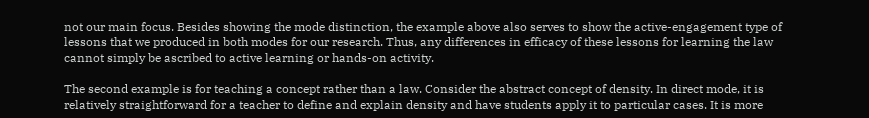not our main focus. Besides showing the mode distinction, the example above also serves to show the active-engagement type of lessons that we produced in both modes for our research. Thus, any differences in efficacy of these lessons for learning the law cannot simply be ascribed to active learning or hands-on activity.

The second example is for teaching a concept rather than a law. Consider the abstract concept of density. In direct mode, it is relatively straightforward for a teacher to define and explain density and have students apply it to particular cases. It is more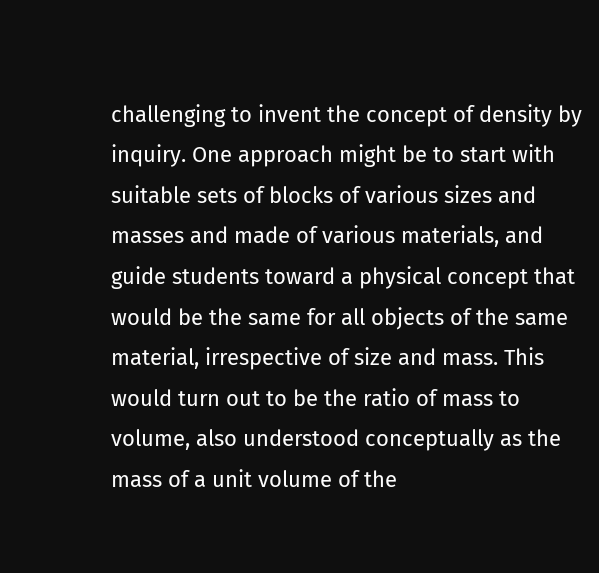challenging to invent the concept of density by inquiry. One approach might be to start with suitable sets of blocks of various sizes and masses and made of various materials, and guide students toward a physical concept that would be the same for all objects of the same material, irrespective of size and mass. This would turn out to be the ratio of mass to volume, also understood conceptually as the mass of a unit volume of the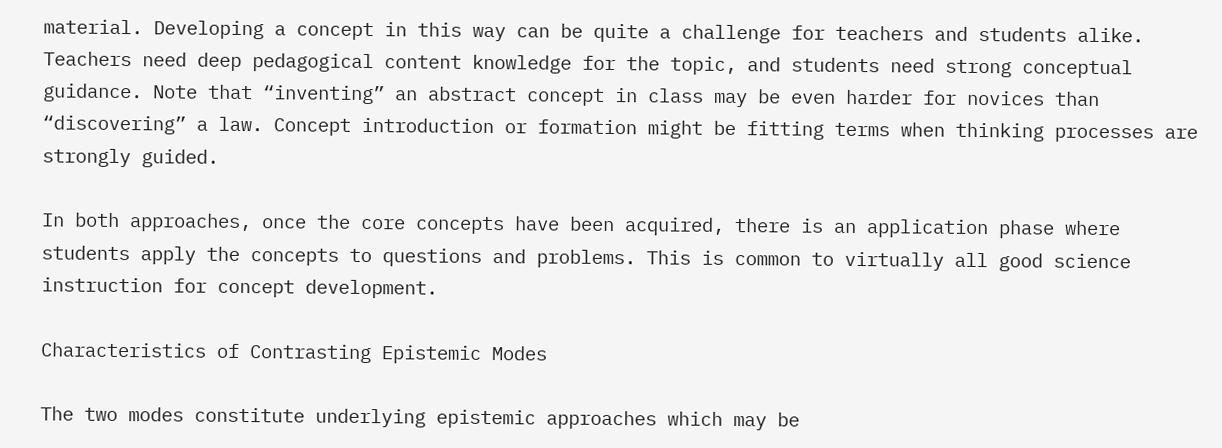material. Developing a concept in this way can be quite a challenge for teachers and students alike. Teachers need deep pedagogical content knowledge for the topic, and students need strong conceptual guidance. Note that “inventing” an abstract concept in class may be even harder for novices than “discovering” a law. Concept introduction or formation might be fitting terms when thinking processes are strongly guided.

In both approaches, once the core concepts have been acquired, there is an application phase where students apply the concepts to questions and problems. This is common to virtually all good science instruction for concept development.

Characteristics of Contrasting Epistemic Modes

The two modes constitute underlying epistemic approaches which may be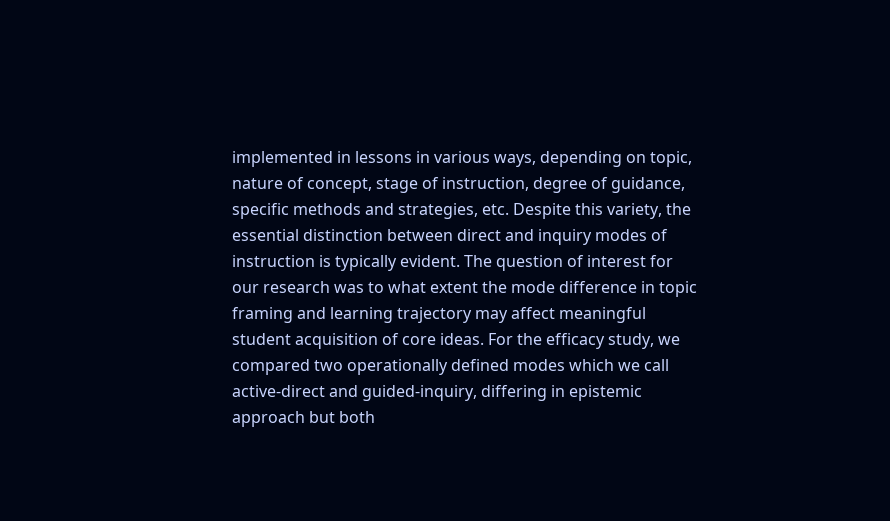implemented in lessons in various ways, depending on topic, nature of concept, stage of instruction, degree of guidance, specific methods and strategies, etc. Despite this variety, the essential distinction between direct and inquiry modes of instruction is typically evident. The question of interest for our research was to what extent the mode difference in topic framing and learning trajectory may affect meaningful student acquisition of core ideas. For the efficacy study, we compared two operationally defined modes which we call active-direct and guided-inquiry, differing in epistemic approach but both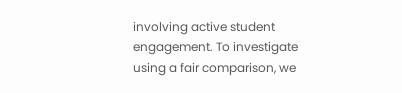involving active student engagement. To investigate using a fair comparison, we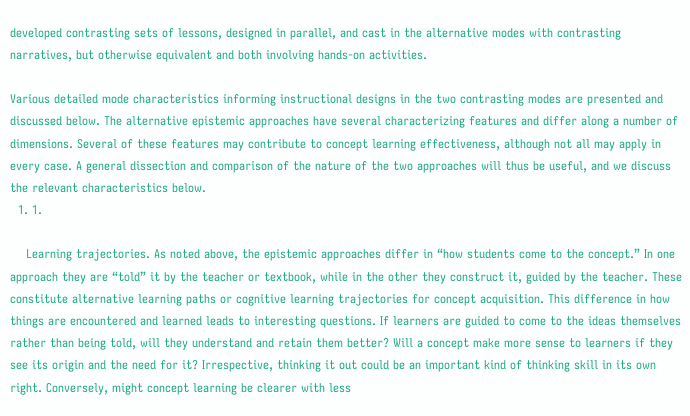developed contrasting sets of lessons, designed in parallel, and cast in the alternative modes with contrasting narratives, but otherwise equivalent and both involving hands-on activities.

Various detailed mode characteristics informing instructional designs in the two contrasting modes are presented and discussed below. The alternative epistemic approaches have several characterizing features and differ along a number of dimensions. Several of these features may contribute to concept learning effectiveness, although not all may apply in every case. A general dissection and comparison of the nature of the two approaches will thus be useful, and we discuss the relevant characteristics below.
  1. 1.

    Learning trajectories. As noted above, the epistemic approaches differ in “how students come to the concept.” In one approach they are “told” it by the teacher or textbook, while in the other they construct it, guided by the teacher. These constitute alternative learning paths or cognitive learning trajectories for concept acquisition. This difference in how things are encountered and learned leads to interesting questions. If learners are guided to come to the ideas themselves rather than being told, will they understand and retain them better? Will a concept make more sense to learners if they see its origin and the need for it? Irrespective, thinking it out could be an important kind of thinking skill in its own right. Conversely, might concept learning be clearer with less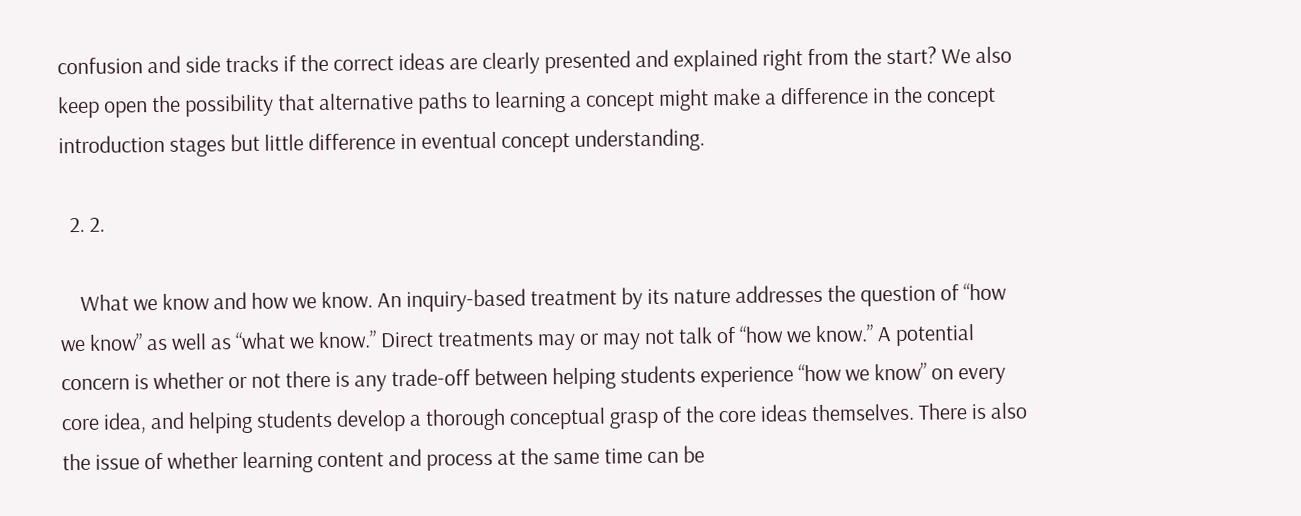confusion and side tracks if the correct ideas are clearly presented and explained right from the start? We also keep open the possibility that alternative paths to learning a concept might make a difference in the concept introduction stages but little difference in eventual concept understanding.

  2. 2.

    What we know and how we know. An inquiry-based treatment by its nature addresses the question of “how we know” as well as “what we know.” Direct treatments may or may not talk of “how we know.” A potential concern is whether or not there is any trade-off between helping students experience “how we know” on every core idea, and helping students develop a thorough conceptual grasp of the core ideas themselves. There is also the issue of whether learning content and process at the same time can be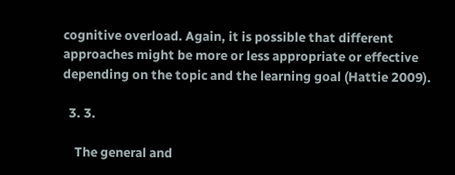cognitive overload. Again, it is possible that different approaches might be more or less appropriate or effective depending on the topic and the learning goal (Hattie 2009).

  3. 3.

    The general and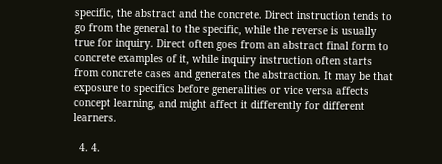specific, the abstract and the concrete. Direct instruction tends to go from the general to the specific, while the reverse is usually true for inquiry. Direct often goes from an abstract final form to concrete examples of it, while inquiry instruction often starts from concrete cases and generates the abstraction. It may be that exposure to specifics before generalities or vice versa affects concept learning, and might affect it differently for different learners.

  4. 4.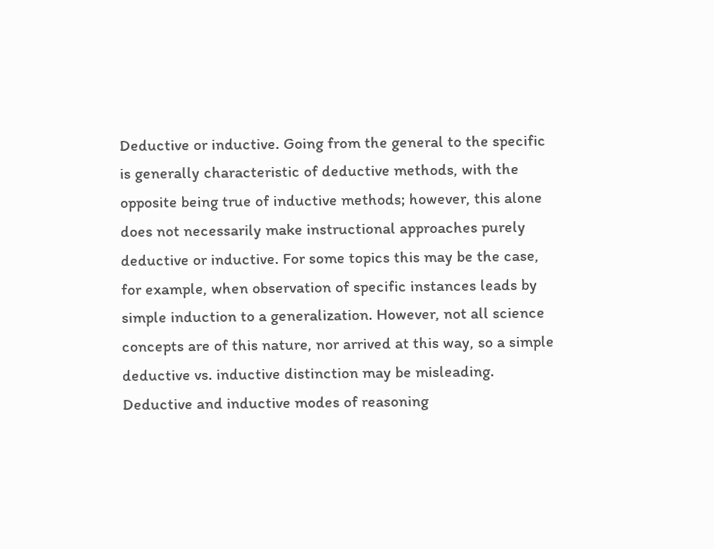Deductive or inductive. Going from the general to the specific is generally characteristic of deductive methods, with the opposite being true of inductive methods; however, this alone does not necessarily make instructional approaches purely deductive or inductive. For some topics this may be the case, for example, when observation of specific instances leads by simple induction to a generalization. However, not all science concepts are of this nature, nor arrived at this way, so a simple deductive vs. inductive distinction may be misleading. Deductive and inductive modes of reasoning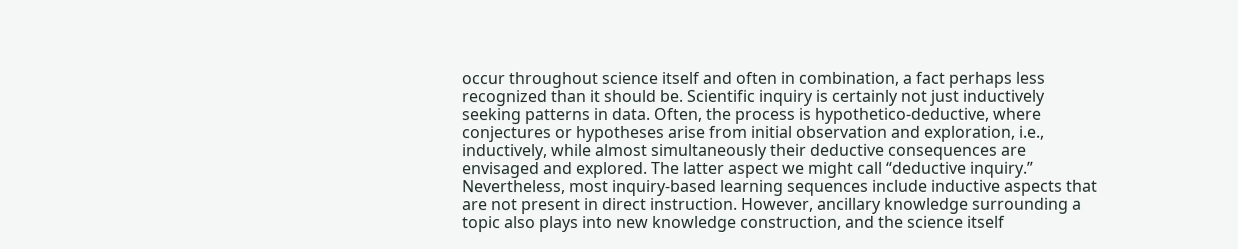occur throughout science itself and often in combination, a fact perhaps less recognized than it should be. Scientific inquiry is certainly not just inductively seeking patterns in data. Often, the process is hypothetico-deductive, where conjectures or hypotheses arise from initial observation and exploration, i.e., inductively, while almost simultaneously their deductive consequences are envisaged and explored. The latter aspect we might call “deductive inquiry.” Nevertheless, most inquiry-based learning sequences include inductive aspects that are not present in direct instruction. However, ancillary knowledge surrounding a topic also plays into new knowledge construction, and the science itself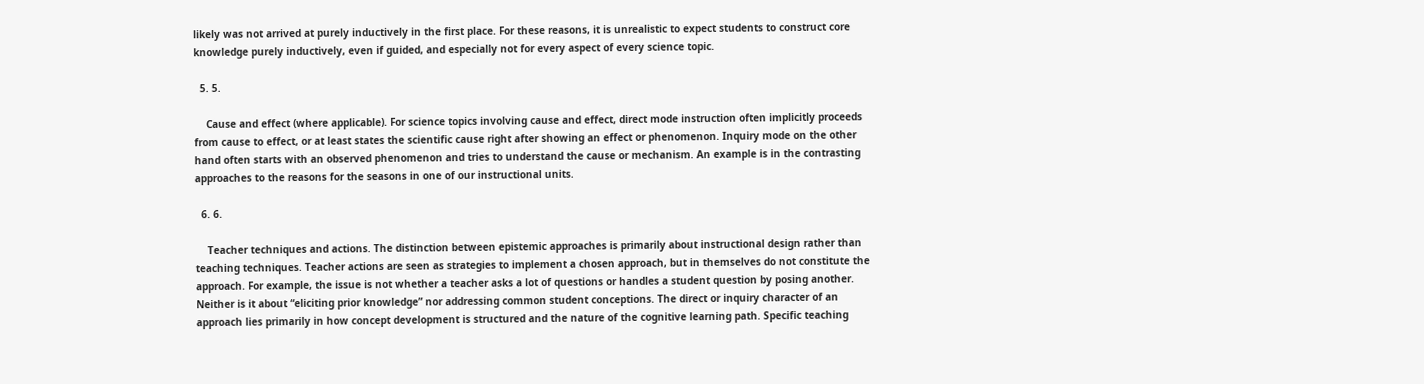likely was not arrived at purely inductively in the first place. For these reasons, it is unrealistic to expect students to construct core knowledge purely inductively, even if guided, and especially not for every aspect of every science topic.

  5. 5.

    Cause and effect (where applicable). For science topics involving cause and effect, direct mode instruction often implicitly proceeds from cause to effect, or at least states the scientific cause right after showing an effect or phenomenon. Inquiry mode on the other hand often starts with an observed phenomenon and tries to understand the cause or mechanism. An example is in the contrasting approaches to the reasons for the seasons in one of our instructional units.

  6. 6.

    Teacher techniques and actions. The distinction between epistemic approaches is primarily about instructional design rather than teaching techniques. Teacher actions are seen as strategies to implement a chosen approach, but in themselves do not constitute the approach. For example, the issue is not whether a teacher asks a lot of questions or handles a student question by posing another. Neither is it about “eliciting prior knowledge” nor addressing common student conceptions. The direct or inquiry character of an approach lies primarily in how concept development is structured and the nature of the cognitive learning path. Specific teaching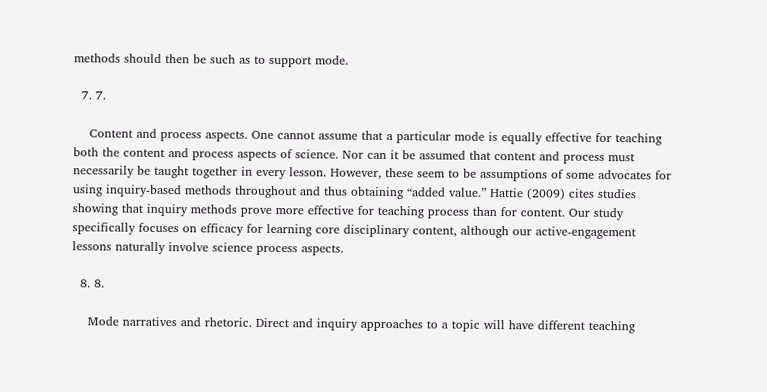methods should then be such as to support mode.

  7. 7.

    Content and process aspects. One cannot assume that a particular mode is equally effective for teaching both the content and process aspects of science. Nor can it be assumed that content and process must necessarily be taught together in every lesson. However, these seem to be assumptions of some advocates for using inquiry-based methods throughout and thus obtaining “added value.” Hattie (2009) cites studies showing that inquiry methods prove more effective for teaching process than for content. Our study specifically focuses on efficacy for learning core disciplinary content, although our active-engagement lessons naturally involve science process aspects.

  8. 8.

    Mode narratives and rhetoric. Direct and inquiry approaches to a topic will have different teaching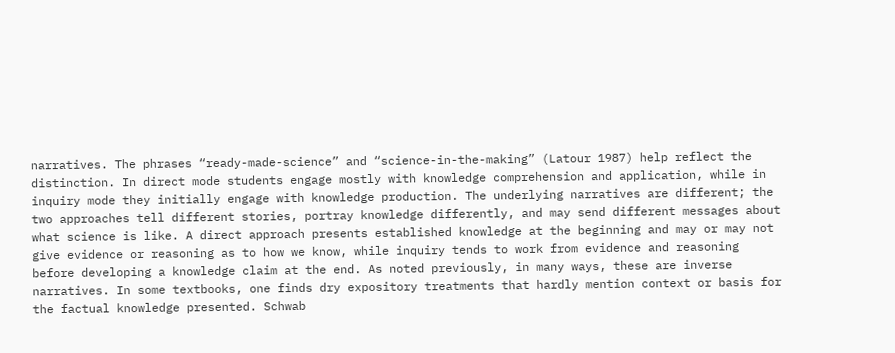narratives. The phrases “ready-made-science” and “science-in-the-making” (Latour 1987) help reflect the distinction. In direct mode students engage mostly with knowledge comprehension and application, while in inquiry mode they initially engage with knowledge production. The underlying narratives are different; the two approaches tell different stories, portray knowledge differently, and may send different messages about what science is like. A direct approach presents established knowledge at the beginning and may or may not give evidence or reasoning as to how we know, while inquiry tends to work from evidence and reasoning before developing a knowledge claim at the end. As noted previously, in many ways, these are inverse narratives. In some textbooks, one finds dry expository treatments that hardly mention context or basis for the factual knowledge presented. Schwab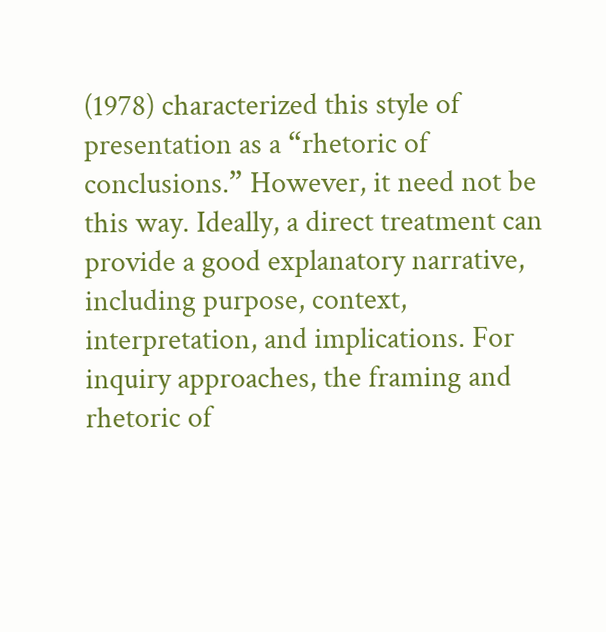(1978) characterized this style of presentation as a “rhetoric of conclusions.” However, it need not be this way. Ideally, a direct treatment can provide a good explanatory narrative, including purpose, context, interpretation, and implications. For inquiry approaches, the framing and rhetoric of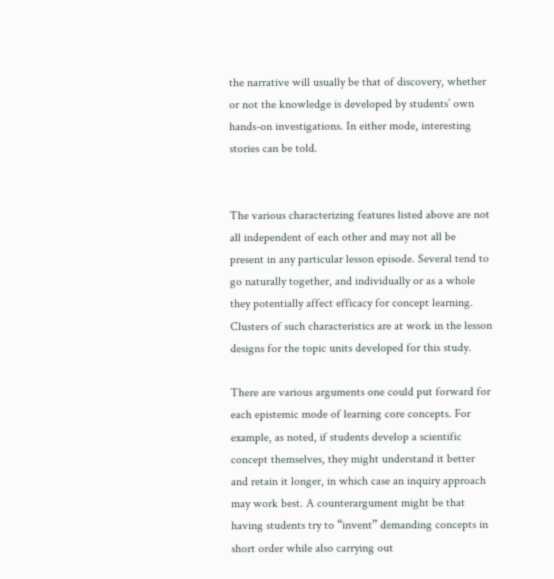the narrative will usually be that of discovery, whether or not the knowledge is developed by students’ own hands-on investigations. In either mode, interesting stories can be told.


The various characterizing features listed above are not all independent of each other and may not all be present in any particular lesson episode. Several tend to go naturally together, and individually or as a whole they potentially affect efficacy for concept learning. Clusters of such characteristics are at work in the lesson designs for the topic units developed for this study.

There are various arguments one could put forward for each epistemic mode of learning core concepts. For example, as noted, if students develop a scientific concept themselves, they might understand it better and retain it longer, in which case an inquiry approach may work best. A counterargument might be that having students try to “invent” demanding concepts in short order while also carrying out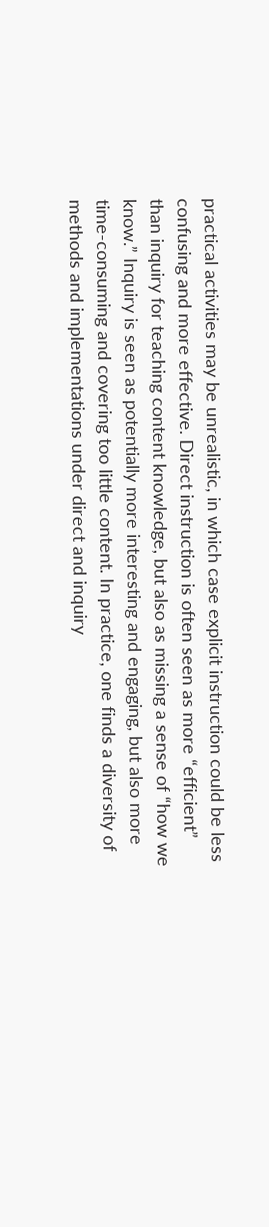practical activities may be unrealistic, in which case explicit instruction could be less confusing and more effective. Direct instruction is often seen as more “efficient” than inquiry for teaching content knowledge, but also as missing a sense of “how we know.” Inquiry is seen as potentially more interesting and engaging, but also more time-consuming and covering too little content. In practice, one finds a diversity of methods and implementations under direct and inquiry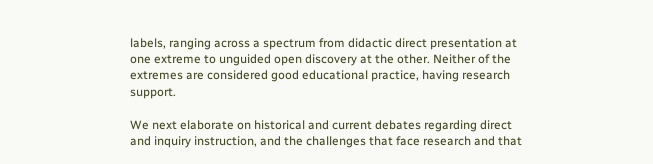labels, ranging across a spectrum from didactic direct presentation at one extreme to unguided open discovery at the other. Neither of the extremes are considered good educational practice, having research support.

We next elaborate on historical and current debates regarding direct and inquiry instruction, and the challenges that face research and that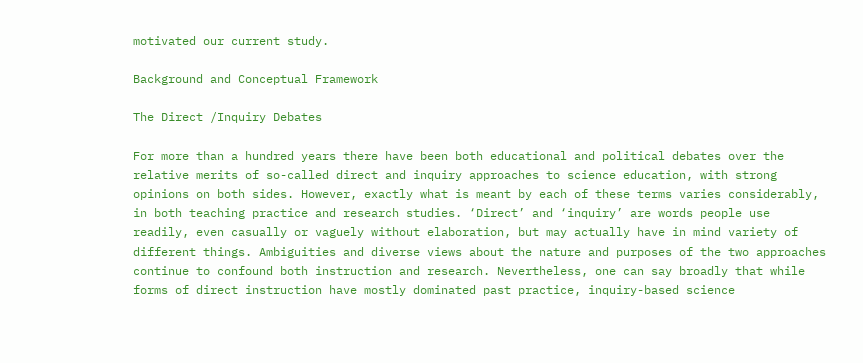motivated our current study.

Background and Conceptual Framework

The Direct /Inquiry Debates

For more than a hundred years there have been both educational and political debates over the relative merits of so-called direct and inquiry approaches to science education, with strong opinions on both sides. However, exactly what is meant by each of these terms varies considerably, in both teaching practice and research studies. ‘Direct’ and ‘inquiry’ are words people use readily, even casually or vaguely without elaboration, but may actually have in mind variety of different things. Ambiguities and diverse views about the nature and purposes of the two approaches continue to confound both instruction and research. Nevertheless, one can say broadly that while forms of direct instruction have mostly dominated past practice, inquiry-based science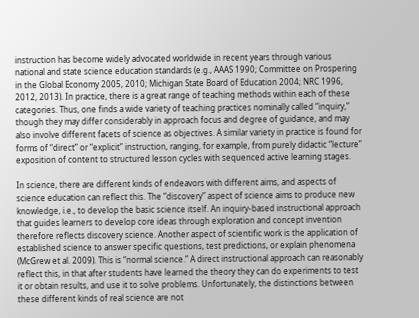instruction has become widely advocated worldwide in recent years through various national and state science education standards (e.g., AAAS 1990; Committee on Prospering in the Global Economy 2005, 2010; Michigan State Board of Education 2004; NRC 1996, 2012, 2013). In practice, there is a great range of teaching methods within each of these categories. Thus, one finds a wide variety of teaching practices nominally called “inquiry,” though they may differ considerably in approach focus and degree of guidance, and may also involve different facets of science as objectives. A similar variety in practice is found for forms of “direct” or “explicit” instruction, ranging, for example, from purely didactic “lecture” exposition of content to structured lesson cycles with sequenced active learning stages.

In science, there are different kinds of endeavors with different aims, and aspects of science education can reflect this. The “discovery” aspect of science aims to produce new knowledge, i.e., to develop the basic science itself. An inquiry-based instructional approach that guides learners to develop core ideas through exploration and concept invention therefore reflects discovery science. Another aspect of scientific work is the application of established science to answer specific questions, test predictions, or explain phenomena (McGrew et al. 2009). This is “normal science.” A direct instructional approach can reasonably reflect this, in that after students have learned the theory they can do experiments to test it or obtain results, and use it to solve problems. Unfortunately, the distinctions between these different kinds of real science are not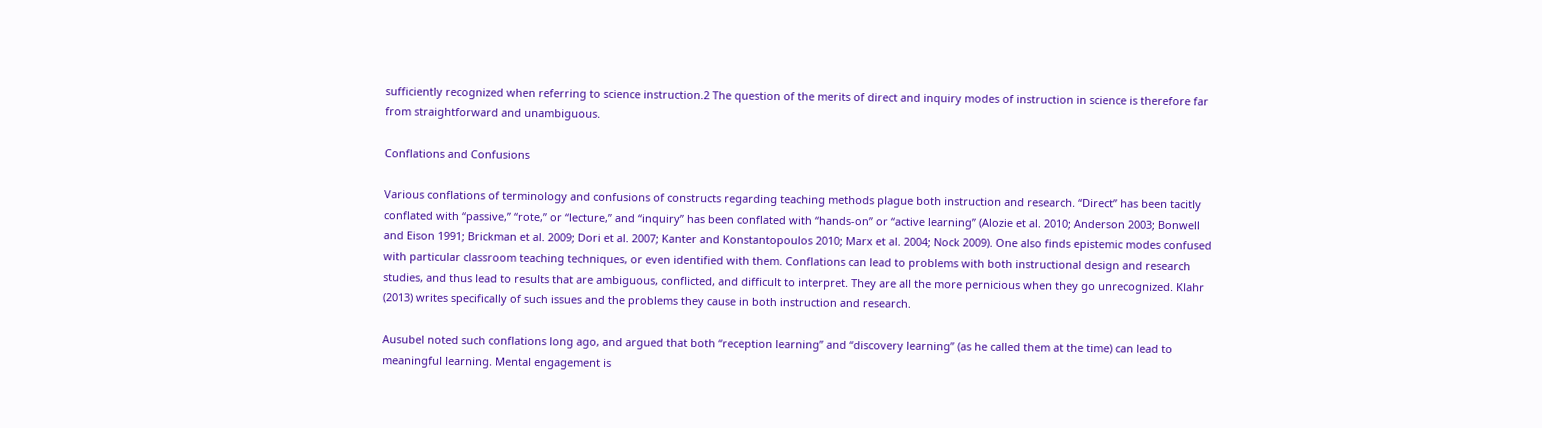sufficiently recognized when referring to science instruction.2 The question of the merits of direct and inquiry modes of instruction in science is therefore far from straightforward and unambiguous.

Conflations and Confusions

Various conflations of terminology and confusions of constructs regarding teaching methods plague both instruction and research. “Direct” has been tacitly conflated with “passive,” “rote,” or “lecture,” and “inquiry” has been conflated with “hands-on” or “active learning” (Alozie et al. 2010; Anderson 2003; Bonwell and Eison 1991; Brickman et al. 2009; Dori et al. 2007; Kanter and Konstantopoulos 2010; Marx et al. 2004; Nock 2009). One also finds epistemic modes confused with particular classroom teaching techniques, or even identified with them. Conflations can lead to problems with both instructional design and research studies, and thus lead to results that are ambiguous, conflicted, and difficult to interpret. They are all the more pernicious when they go unrecognized. Klahr (2013) writes specifically of such issues and the problems they cause in both instruction and research.

Ausubel noted such conflations long ago, and argued that both “reception learning” and “discovery learning” (as he called them at the time) can lead to meaningful learning. Mental engagement is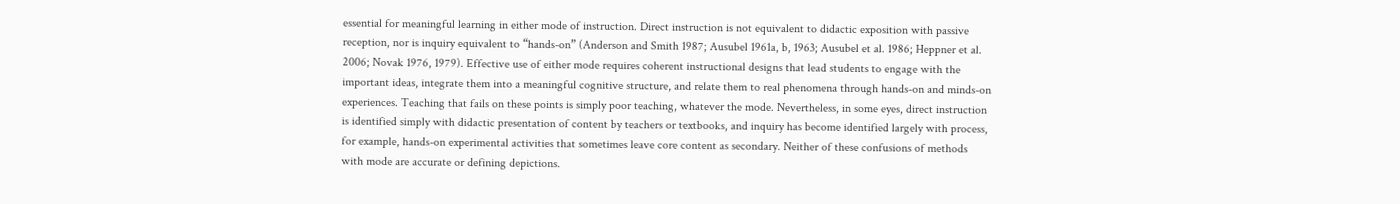essential for meaningful learning in either mode of instruction. Direct instruction is not equivalent to didactic exposition with passive reception, nor is inquiry equivalent to “hands-on” (Anderson and Smith 1987; Ausubel 1961a, b, 1963; Ausubel et al. 1986; Heppner et al. 2006; Novak 1976, 1979). Effective use of either mode requires coherent instructional designs that lead students to engage with the important ideas, integrate them into a meaningful cognitive structure, and relate them to real phenomena through hands-on and minds-on experiences. Teaching that fails on these points is simply poor teaching, whatever the mode. Nevertheless, in some eyes, direct instruction is identified simply with didactic presentation of content by teachers or textbooks, and inquiry has become identified largely with process, for example, hands-on experimental activities that sometimes leave core content as secondary. Neither of these confusions of methods with mode are accurate or defining depictions.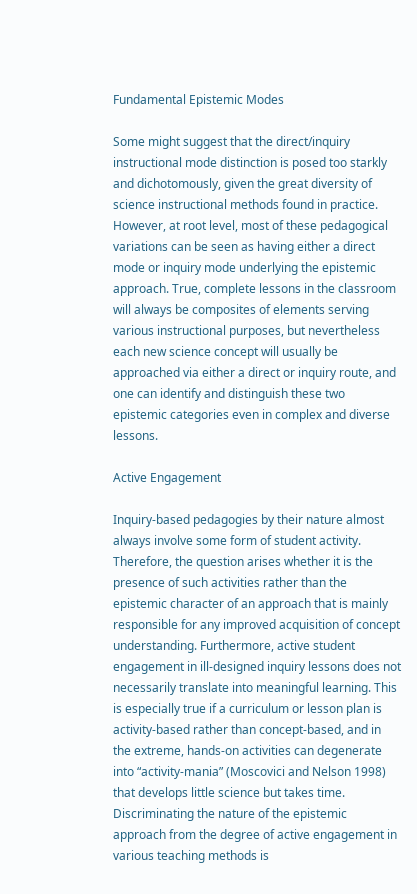Fundamental Epistemic Modes

Some might suggest that the direct/inquiry instructional mode distinction is posed too starkly and dichotomously, given the great diversity of science instructional methods found in practice. However, at root level, most of these pedagogical variations can be seen as having either a direct mode or inquiry mode underlying the epistemic approach. True, complete lessons in the classroom will always be composites of elements serving various instructional purposes, but nevertheless each new science concept will usually be approached via either a direct or inquiry route, and one can identify and distinguish these two epistemic categories even in complex and diverse lessons.

Active Engagement

Inquiry-based pedagogies by their nature almost always involve some form of student activity. Therefore, the question arises whether it is the presence of such activities rather than the epistemic character of an approach that is mainly responsible for any improved acquisition of concept understanding. Furthermore, active student engagement in ill-designed inquiry lessons does not necessarily translate into meaningful learning. This is especially true if a curriculum or lesson plan is activity-based rather than concept-based, and in the extreme, hands-on activities can degenerate into “activity-mania” (Moscovici and Nelson 1998) that develops little science but takes time. Discriminating the nature of the epistemic approach from the degree of active engagement in various teaching methods is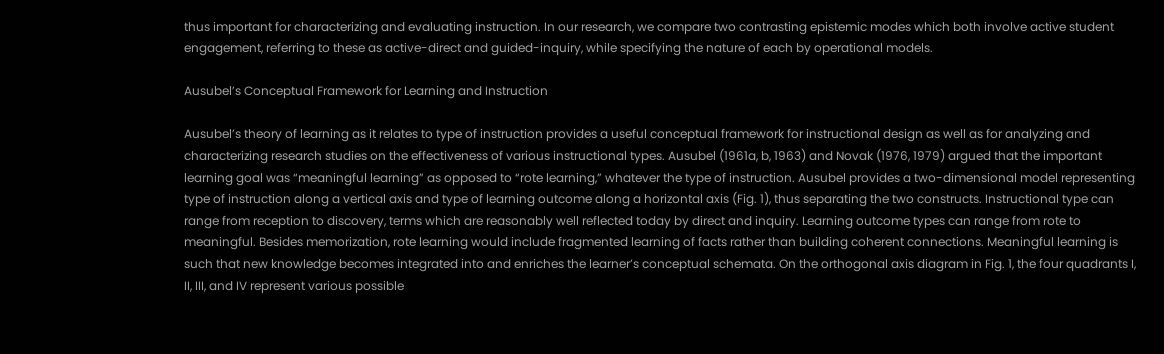thus important for characterizing and evaluating instruction. In our research, we compare two contrasting epistemic modes which both involve active student engagement, referring to these as active-direct and guided-inquiry, while specifying the nature of each by operational models.

Ausubel’s Conceptual Framework for Learning and Instruction

Ausubel’s theory of learning as it relates to type of instruction provides a useful conceptual framework for instructional design as well as for analyzing and characterizing research studies on the effectiveness of various instructional types. Ausubel (1961a, b, 1963) and Novak (1976, 1979) argued that the important learning goal was “meaningful learning” as opposed to “rote learning,” whatever the type of instruction. Ausubel provides a two-dimensional model representing type of instruction along a vertical axis and type of learning outcome along a horizontal axis (Fig. 1), thus separating the two constructs. Instructional type can range from reception to discovery, terms which are reasonably well reflected today by direct and inquiry. Learning outcome types can range from rote to meaningful. Besides memorization, rote learning would include fragmented learning of facts rather than building coherent connections. Meaningful learning is such that new knowledge becomes integrated into and enriches the learner’s conceptual schemata. On the orthogonal axis diagram in Fig. 1, the four quadrants I, II, III, and IV represent various possible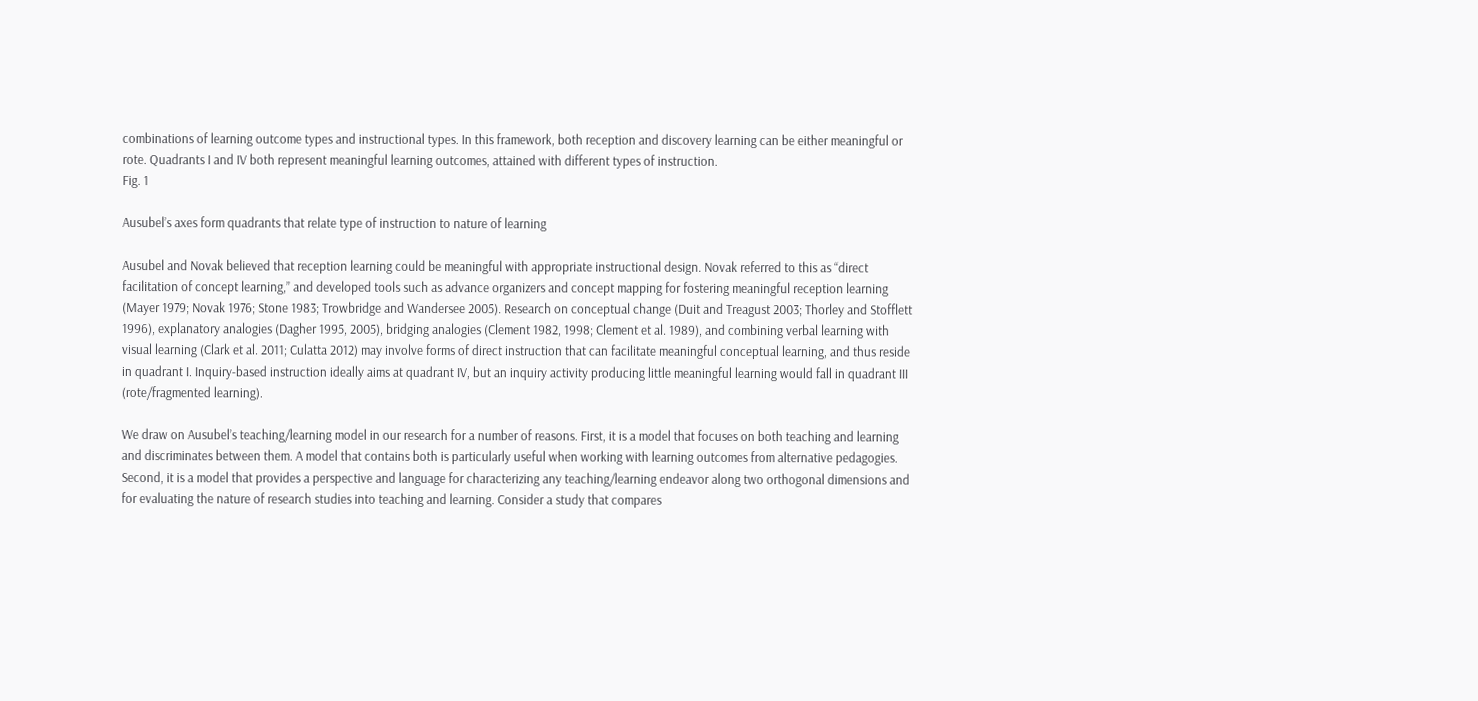combinations of learning outcome types and instructional types. In this framework, both reception and discovery learning can be either meaningful or rote. Quadrants I and IV both represent meaningful learning outcomes, attained with different types of instruction.
Fig. 1

Ausubel’s axes form quadrants that relate type of instruction to nature of learning

Ausubel and Novak believed that reception learning could be meaningful with appropriate instructional design. Novak referred to this as “direct facilitation of concept learning,” and developed tools such as advance organizers and concept mapping for fostering meaningful reception learning (Mayer 1979; Novak 1976; Stone 1983; Trowbridge and Wandersee 2005). Research on conceptual change (Duit and Treagust 2003; Thorley and Stofflett 1996), explanatory analogies (Dagher 1995, 2005), bridging analogies (Clement 1982, 1998; Clement et al. 1989), and combining verbal learning with visual learning (Clark et al. 2011; Culatta 2012) may involve forms of direct instruction that can facilitate meaningful conceptual learning, and thus reside in quadrant I. Inquiry-based instruction ideally aims at quadrant IV, but an inquiry activity producing little meaningful learning would fall in quadrant III (rote/fragmented learning).

We draw on Ausubel’s teaching/learning model in our research for a number of reasons. First, it is a model that focuses on both teaching and learning and discriminates between them. A model that contains both is particularly useful when working with learning outcomes from alternative pedagogies. Second, it is a model that provides a perspective and language for characterizing any teaching/learning endeavor along two orthogonal dimensions and for evaluating the nature of research studies into teaching and learning. Consider a study that compares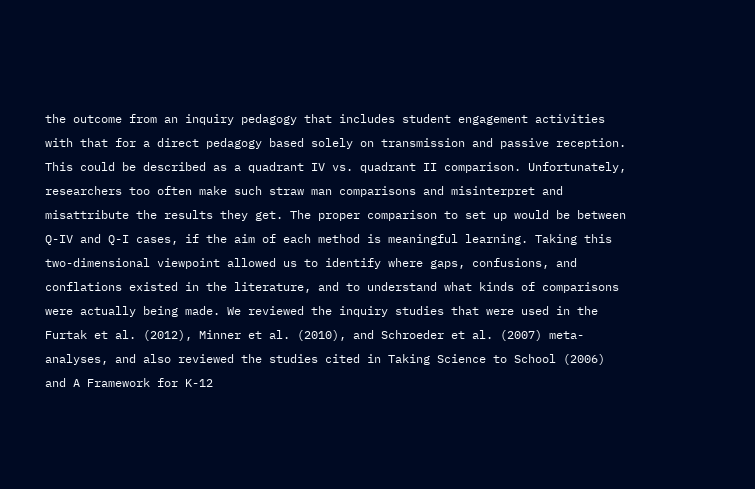the outcome from an inquiry pedagogy that includes student engagement activities with that for a direct pedagogy based solely on transmission and passive reception. This could be described as a quadrant IV vs. quadrant II comparison. Unfortunately, researchers too often make such straw man comparisons and misinterpret and misattribute the results they get. The proper comparison to set up would be between Q-IV and Q-I cases, if the aim of each method is meaningful learning. Taking this two-dimensional viewpoint allowed us to identify where gaps, confusions, and conflations existed in the literature, and to understand what kinds of comparisons were actually being made. We reviewed the inquiry studies that were used in the Furtak et al. (2012), Minner et al. (2010), and Schroeder et al. (2007) meta-analyses, and also reviewed the studies cited in Taking Science to School (2006) and A Framework for K-12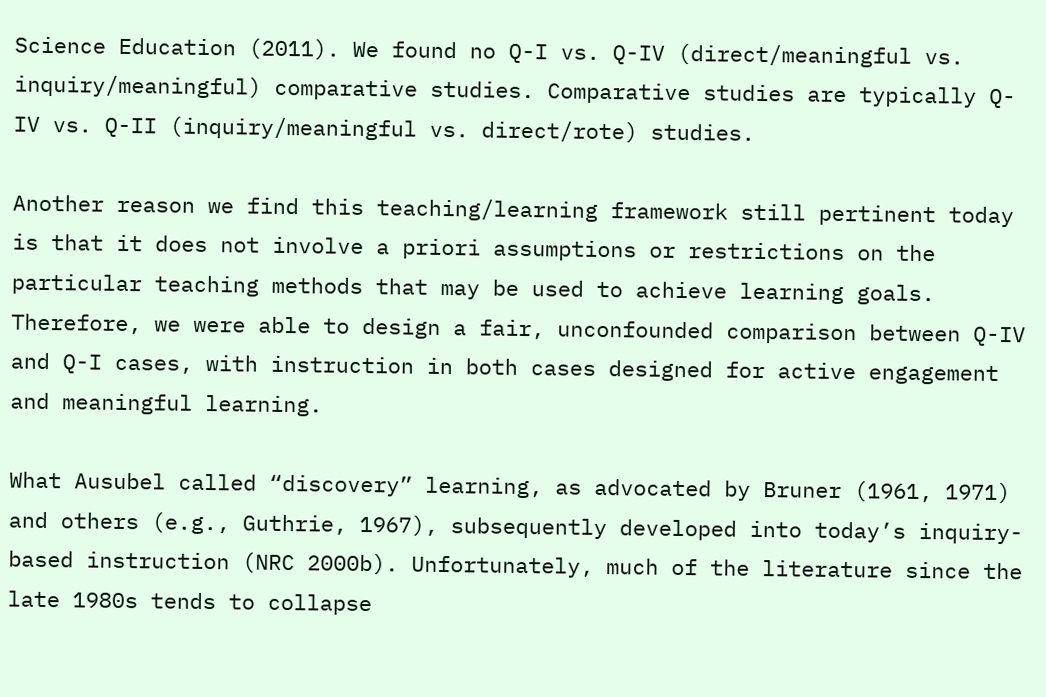Science Education (2011). We found no Q-I vs. Q-IV (direct/meaningful vs. inquiry/meaningful) comparative studies. Comparative studies are typically Q-IV vs. Q-II (inquiry/meaningful vs. direct/rote) studies.

Another reason we find this teaching/learning framework still pertinent today is that it does not involve a priori assumptions or restrictions on the particular teaching methods that may be used to achieve learning goals. Therefore, we were able to design a fair, unconfounded comparison between Q-IV and Q-I cases, with instruction in both cases designed for active engagement and meaningful learning.

What Ausubel called “discovery” learning, as advocated by Bruner (1961, 1971) and others (e.g., Guthrie, 1967), subsequently developed into today’s inquiry-based instruction (NRC 2000b). Unfortunately, much of the literature since the late 1980s tends to collapse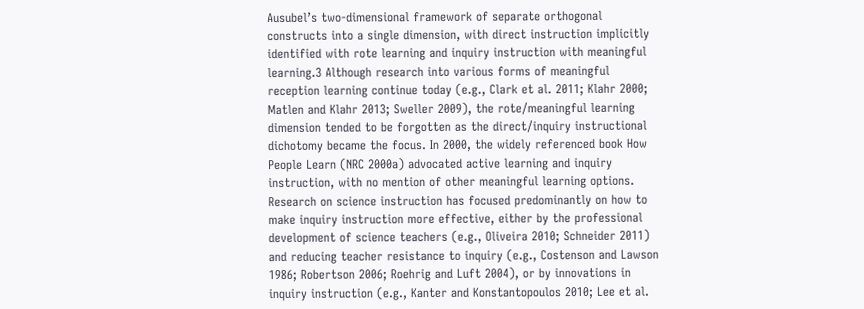Ausubel’s two-dimensional framework of separate orthogonal constructs into a single dimension, with direct instruction implicitly identified with rote learning and inquiry instruction with meaningful learning.3 Although research into various forms of meaningful reception learning continue today (e.g., Clark et al. 2011; Klahr 2000; Matlen and Klahr 2013; Sweller 2009), the rote/meaningful learning dimension tended to be forgotten as the direct/inquiry instructional dichotomy became the focus. In 2000, the widely referenced book How People Learn (NRC 2000a) advocated active learning and inquiry instruction, with no mention of other meaningful learning options. Research on science instruction has focused predominantly on how to make inquiry instruction more effective, either by the professional development of science teachers (e.g., Oliveira 2010; Schneider 2011) and reducing teacher resistance to inquiry (e.g., Costenson and Lawson 1986; Robertson 2006; Roehrig and Luft 2004), or by innovations in inquiry instruction (e.g., Kanter and Konstantopoulos 2010; Lee et al.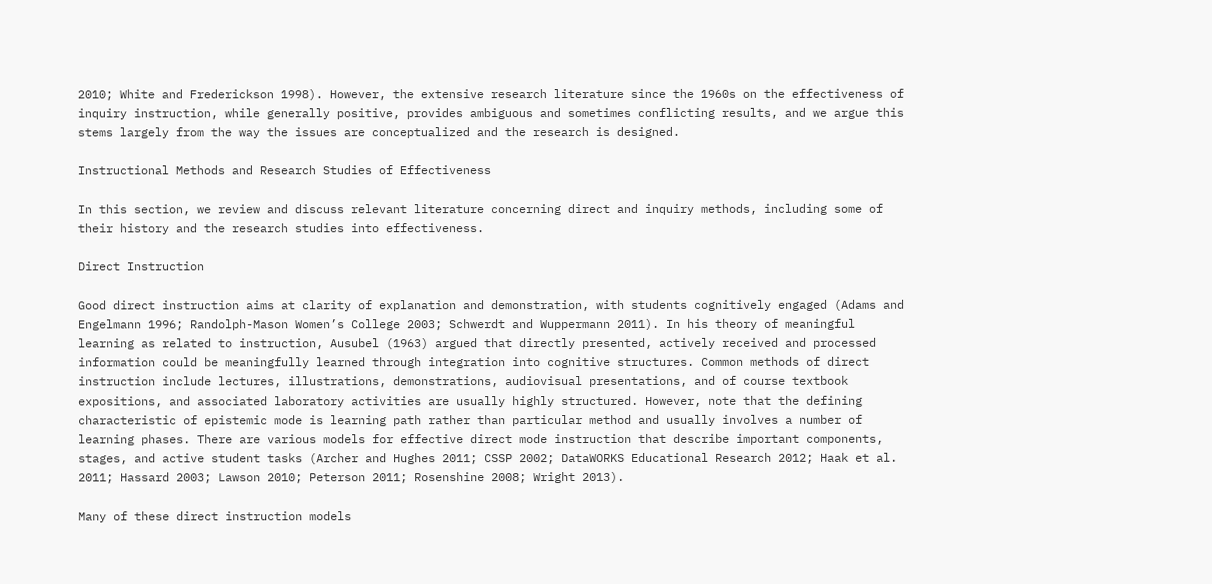2010; White and Frederickson 1998). However, the extensive research literature since the 1960s on the effectiveness of inquiry instruction, while generally positive, provides ambiguous and sometimes conflicting results, and we argue this stems largely from the way the issues are conceptualized and the research is designed.

Instructional Methods and Research Studies of Effectiveness

In this section, we review and discuss relevant literature concerning direct and inquiry methods, including some of their history and the research studies into effectiveness.

Direct Instruction

Good direct instruction aims at clarity of explanation and demonstration, with students cognitively engaged (Adams and Engelmann 1996; Randolph-Mason Women’s College 2003; Schwerdt and Wuppermann 2011). In his theory of meaningful learning as related to instruction, Ausubel (1963) argued that directly presented, actively received and processed information could be meaningfully learned through integration into cognitive structures. Common methods of direct instruction include lectures, illustrations, demonstrations, audiovisual presentations, and of course textbook expositions, and associated laboratory activities are usually highly structured. However, note that the defining characteristic of epistemic mode is learning path rather than particular method and usually involves a number of learning phases. There are various models for effective direct mode instruction that describe important components, stages, and active student tasks (Archer and Hughes 2011; CSSP 2002; DataWORKS Educational Research 2012; Haak et al. 2011; Hassard 2003; Lawson 2010; Peterson 2011; Rosenshine 2008; Wright 2013).

Many of these direct instruction models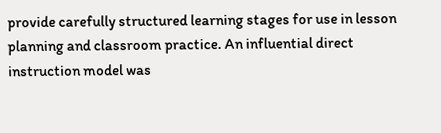provide carefully structured learning stages for use in lesson planning and classroom practice. An influential direct instruction model was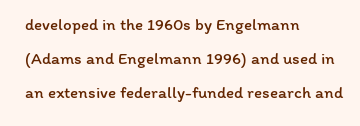developed in the 1960s by Engelmann (Adams and Engelmann 1996) and used in an extensive federally-funded research and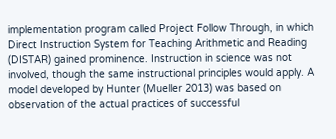implementation program called Project Follow Through, in which Direct Instruction System for Teaching Arithmetic and Reading (DISTAR) gained prominence. Instruction in science was not involved, though the same instructional principles would apply. A model developed by Hunter (Mueller 2013) was based on observation of the actual practices of successful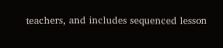teachers, and includes sequenced lesson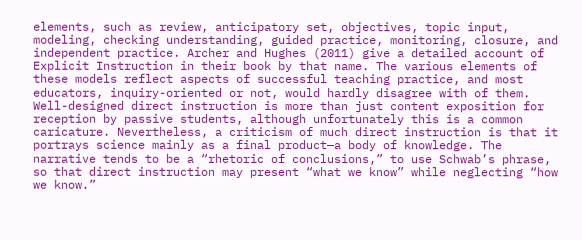elements, such as review, anticipatory set, objectives, topic input, modeling, checking understanding, guided practice, monitoring, closure, and independent practice. Archer and Hughes (2011) give a detailed account of Explicit Instruction in their book by that name. The various elements of these models reflect aspects of successful teaching practice, and most educators, inquiry-oriented or not, would hardly disagree with of them. Well-designed direct instruction is more than just content exposition for reception by passive students, although unfortunately this is a common caricature. Nevertheless, a criticism of much direct instruction is that it portrays science mainly as a final product—a body of knowledge. The narrative tends to be a “rhetoric of conclusions,” to use Schwab’s phrase, so that direct instruction may present “what we know” while neglecting “how we know.”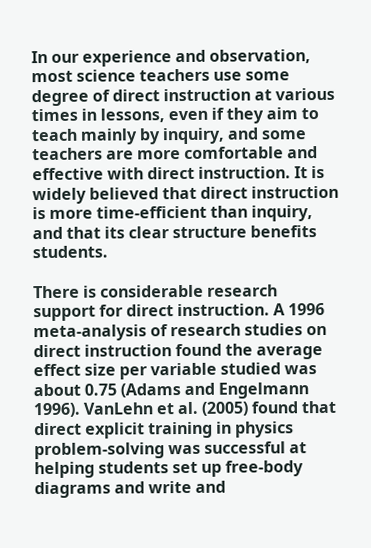In our experience and observation, most science teachers use some degree of direct instruction at various times in lessons, even if they aim to teach mainly by inquiry, and some teachers are more comfortable and effective with direct instruction. It is widely believed that direct instruction is more time-efficient than inquiry, and that its clear structure benefits students.

There is considerable research support for direct instruction. A 1996 meta-analysis of research studies on direct instruction found the average effect size per variable studied was about 0.75 (Adams and Engelmann 1996). VanLehn et al. (2005) found that direct explicit training in physics problem-solving was successful at helping students set up free-body diagrams and write and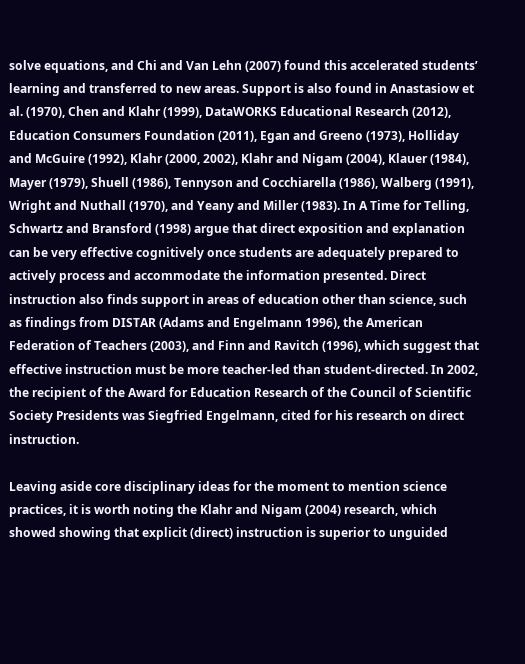solve equations, and Chi and Van Lehn (2007) found this accelerated students’ learning and transferred to new areas. Support is also found in Anastasiow et al. (1970), Chen and Klahr (1999), DataWORKS Educational Research (2012), Education Consumers Foundation (2011), Egan and Greeno (1973), Holliday and McGuire (1992), Klahr (2000, 2002), Klahr and Nigam (2004), Klauer (1984), Mayer (1979), Shuell (1986), Tennyson and Cocchiarella (1986), Walberg (1991), Wright and Nuthall (1970), and Yeany and Miller (1983). In A Time for Telling, Schwartz and Bransford (1998) argue that direct exposition and explanation can be very effective cognitively once students are adequately prepared to actively process and accommodate the information presented. Direct instruction also finds support in areas of education other than science, such as findings from DISTAR (Adams and Engelmann 1996), the American Federation of Teachers (2003), and Finn and Ravitch (1996), which suggest that effective instruction must be more teacher-led than student-directed. In 2002, the recipient of the Award for Education Research of the Council of Scientific Society Presidents was Siegfried Engelmann, cited for his research on direct instruction.

Leaving aside core disciplinary ideas for the moment to mention science practices, it is worth noting the Klahr and Nigam (2004) research, which showed showing that explicit (direct) instruction is superior to unguided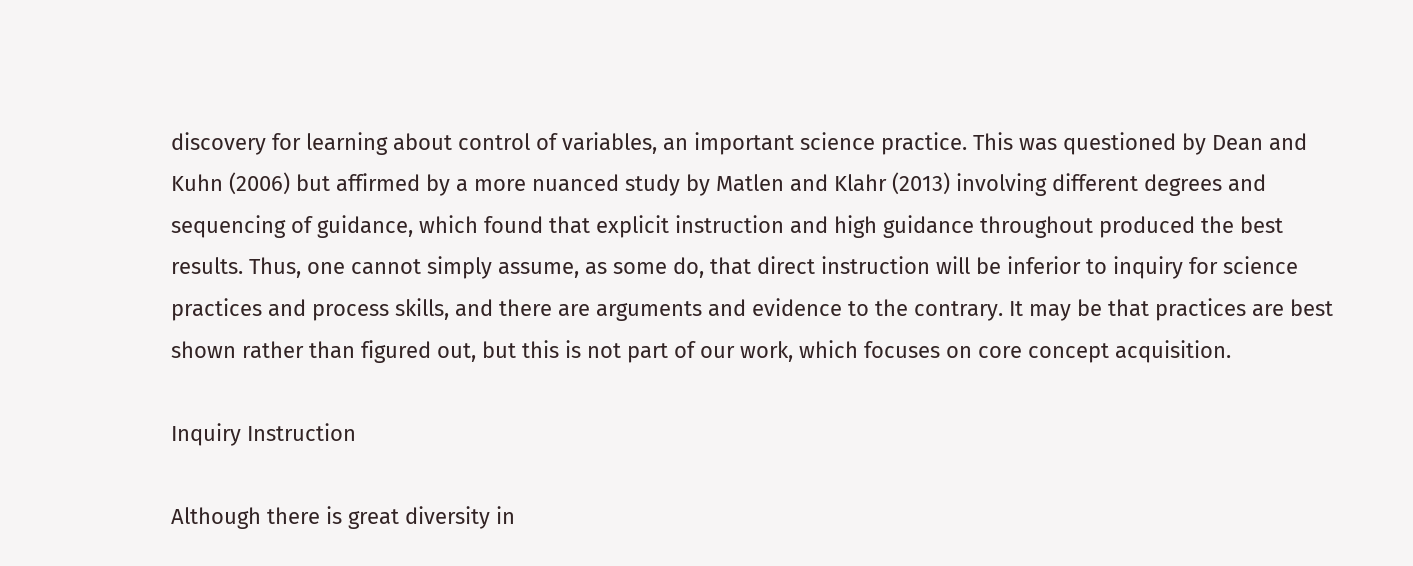discovery for learning about control of variables, an important science practice. This was questioned by Dean and Kuhn (2006) but affirmed by a more nuanced study by Matlen and Klahr (2013) involving different degrees and sequencing of guidance, which found that explicit instruction and high guidance throughout produced the best results. Thus, one cannot simply assume, as some do, that direct instruction will be inferior to inquiry for science practices and process skills, and there are arguments and evidence to the contrary. It may be that practices are best shown rather than figured out, but this is not part of our work, which focuses on core concept acquisition.

Inquiry Instruction

Although there is great diversity in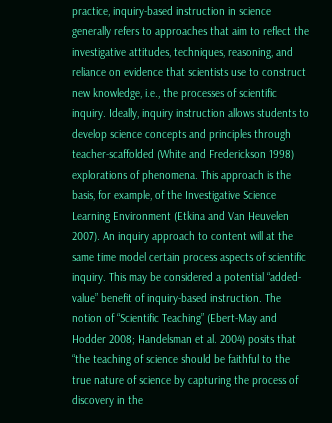practice, inquiry-based instruction in science generally refers to approaches that aim to reflect the investigative attitudes, techniques, reasoning, and reliance on evidence that scientists use to construct new knowledge, i.e., the processes of scientific inquiry. Ideally, inquiry instruction allows students to develop science concepts and principles through teacher-scaffolded (White and Frederickson 1998) explorations of phenomena. This approach is the basis, for example, of the Investigative Science Learning Environment (Etkina and Van Heuvelen 2007). An inquiry approach to content will at the same time model certain process aspects of scientific inquiry. This may be considered a potential “added-value” benefit of inquiry-based instruction. The notion of “Scientific Teaching” (Ebert-May and Hodder 2008; Handelsman et al. 2004) posits that “the teaching of science should be faithful to the true nature of science by capturing the process of discovery in the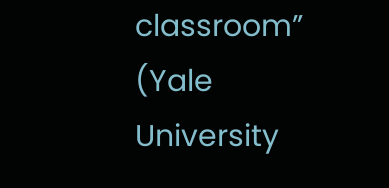classroom” (Yale University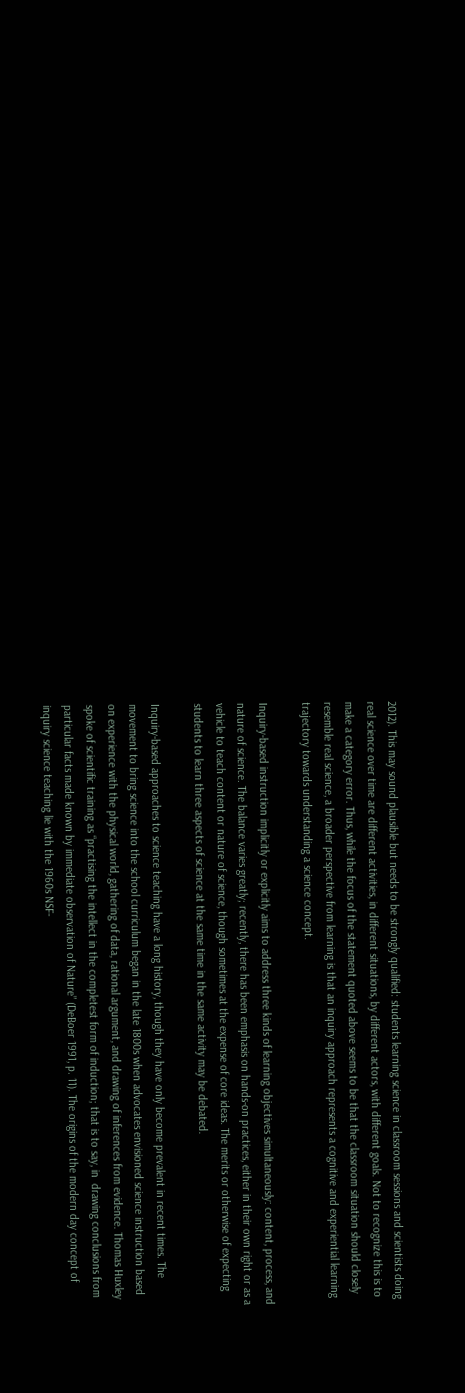2012). This may sound plausible but needs to be strongly qualified: students learning science in classroom sessions and scientists doing real science over time are different activities, in different situations, by different actors, with different goals. Not to recognize this is to make a category error. Thus, while the focus of the statement quoted above seems to be that the classroom situation should closely resemble real science, a broader perspective from learning is that an inquiry approach represents a cognitive and experiential learning trajectory towards understanding a science concept.

Inquiry-based instruction implicitly or explicitly aims to address three kinds of learning objectives simultaneously: content, process, and nature of science. The balance varies greatly; recently, there has been emphasis on hands-on practices, either in their own right or as a vehicle to teach content or nature of science, though sometimes at the expense of core ideas. The merits or otherwise of expecting students to learn three aspects of science at the same time in the same activity may be debated.

Inquiry-based approaches to science teaching have a long history, though they have only become prevalent in recent times. The movement to bring science into the school curriculum began in the late 1800s when advocates envisioned science instruction based on experience with the physical world, gathering of data, rational argument, and drawing of inferences from evidence. Thomas Huxley spoke of scientific training as “practising the intellect in the completest form of induction; that is to say, in  drawing conclusions from particular facts made known by immediate observation of Nature” (DeBoer 1991, p. 11). The origins of the modern day concept of inquiry science teaching lie with the 1960s NSF-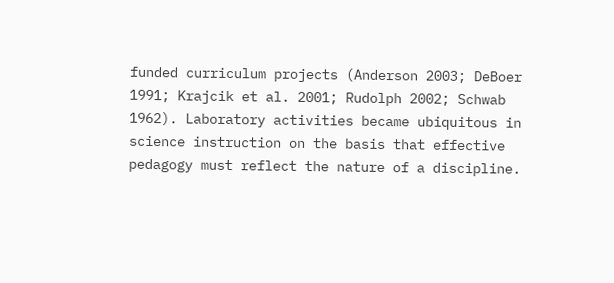funded curriculum projects (Anderson 2003; DeBoer 1991; Krajcik et al. 2001; Rudolph 2002; Schwab 1962). Laboratory activities became ubiquitous in science instruction on the basis that effective pedagogy must reflect the nature of a discipline.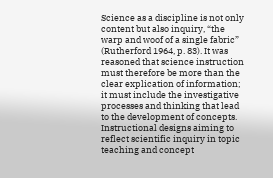Science as a discipline is not only content but also inquiry, “the warp and woof of a single fabric” (Rutherford 1964, p. 83). It was reasoned that science instruction must therefore be more than the clear explication of information; it must include the investigative processes and thinking that lead to the development of concepts. Instructional designs aiming to reflect scientific inquiry in topic teaching and concept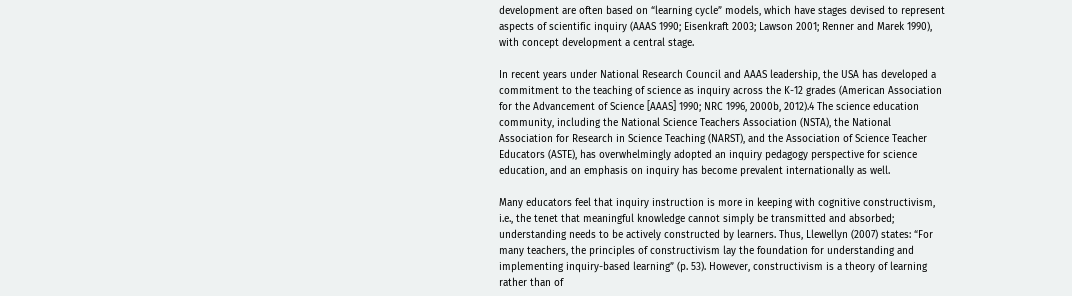development are often based on “learning cycle” models, which have stages devised to represent aspects of scientific inquiry (AAAS 1990; Eisenkraft 2003; Lawson 2001; Renner and Marek 1990), with concept development a central stage.

In recent years under National Research Council and AAAS leadership, the USA has developed a commitment to the teaching of science as inquiry across the K-12 grades (American Association for the Advancement of Science [AAAS] 1990; NRC 1996, 2000b, 2012).4 The science education community, including the National Science Teachers Association (NSTA), the National Association for Research in Science Teaching (NARST), and the Association of Science Teacher Educators (ASTE), has overwhelmingly adopted an inquiry pedagogy perspective for science education, and an emphasis on inquiry has become prevalent internationally as well.

Many educators feel that inquiry instruction is more in keeping with cognitive constructivism, i.e., the tenet that meaningful knowledge cannot simply be transmitted and absorbed; understanding needs to be actively constructed by learners. Thus, Llewellyn (2007) states: “For many teachers, the principles of constructivism lay the foundation for understanding and implementing inquiry-based learning” (p. 53). However, constructivism is a theory of learning rather than of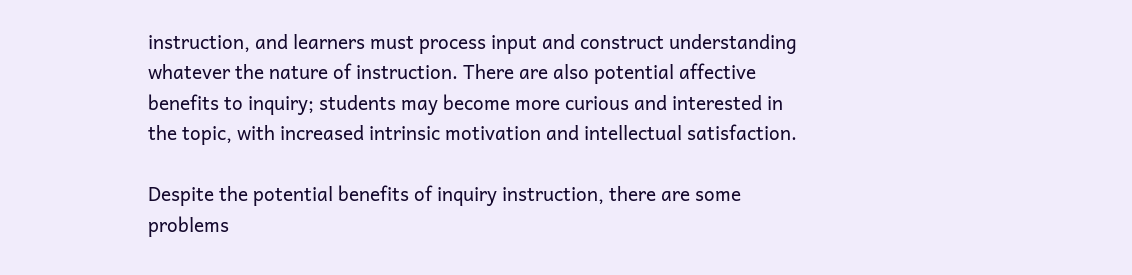instruction, and learners must process input and construct understanding whatever the nature of instruction. There are also potential affective benefits to inquiry; students may become more curious and interested in the topic, with increased intrinsic motivation and intellectual satisfaction.

Despite the potential benefits of inquiry instruction, there are some problems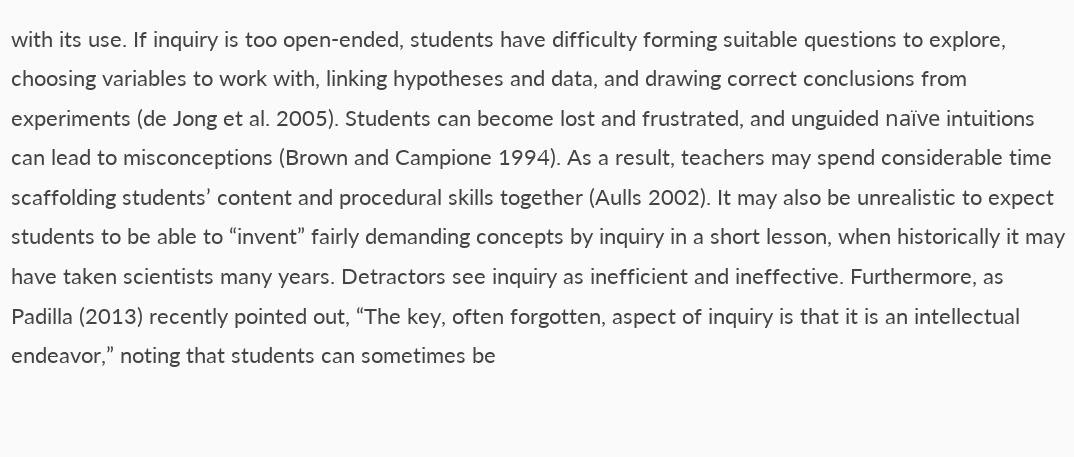with its use. If inquiry is too open-ended, students have difficulty forming suitable questions to explore, choosing variables to work with, linking hypotheses and data, and drawing correct conclusions from experiments (de Jong et al. 2005). Students can become lost and frustrated, and unguided naïve intuitions can lead to misconceptions (Brown and Campione 1994). As a result, teachers may spend considerable time scaffolding students’ content and procedural skills together (Aulls 2002). It may also be unrealistic to expect students to be able to “invent” fairly demanding concepts by inquiry in a short lesson, when historically it may have taken scientists many years. Detractors see inquiry as inefficient and ineffective. Furthermore, as Padilla (2013) recently pointed out, “The key, often forgotten, aspect of inquiry is that it is an intellectual endeavor,” noting that students can sometimes be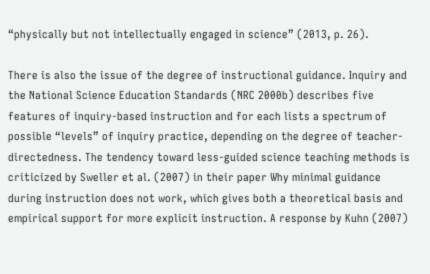“physically but not intellectually engaged in science” (2013, p. 26).

There is also the issue of the degree of instructional guidance. Inquiry and the National Science Education Standards (NRC 2000b) describes five features of inquiry-based instruction and for each lists a spectrum of possible “levels” of inquiry practice, depending on the degree of teacher-directedness. The tendency toward less-guided science teaching methods is criticized by Sweller et al. (2007) in their paper Why minimal guidance during instruction does not work, which gives both a theoretical basis and empirical support for more explicit instruction. A response by Kuhn (2007)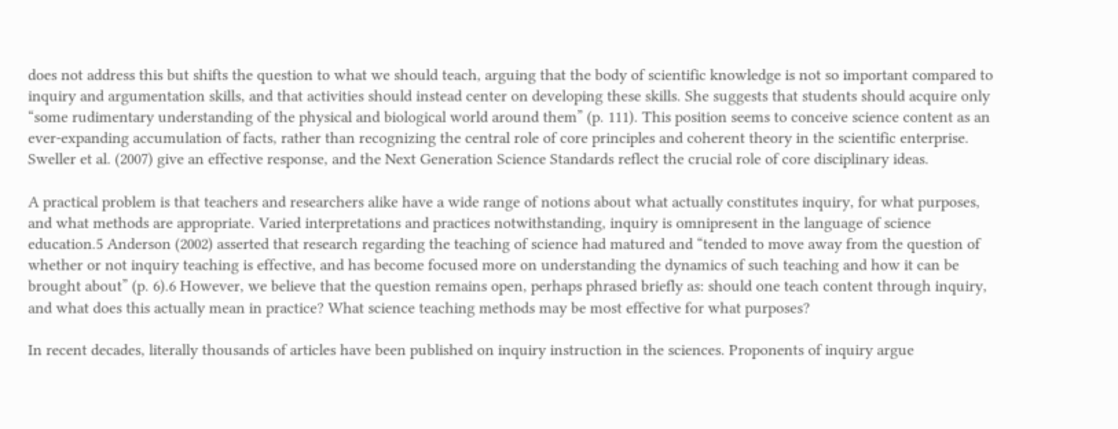does not address this but shifts the question to what we should teach, arguing that the body of scientific knowledge is not so important compared to inquiry and argumentation skills, and that activities should instead center on developing these skills. She suggests that students should acquire only “some rudimentary understanding of the physical and biological world around them” (p. 111). This position seems to conceive science content as an ever-expanding accumulation of facts, rather than recognizing the central role of core principles and coherent theory in the scientific enterprise. Sweller et al. (2007) give an effective response, and the Next Generation Science Standards reflect the crucial role of core disciplinary ideas.

A practical problem is that teachers and researchers alike have a wide range of notions about what actually constitutes inquiry, for what purposes, and what methods are appropriate. Varied interpretations and practices notwithstanding, inquiry is omnipresent in the language of science education.5 Anderson (2002) asserted that research regarding the teaching of science had matured and “tended to move away from the question of whether or not inquiry teaching is effective, and has become focused more on understanding the dynamics of such teaching and how it can be brought about” (p. 6).6 However, we believe that the question remains open, perhaps phrased briefly as: should one teach content through inquiry, and what does this actually mean in practice? What science teaching methods may be most effective for what purposes?

In recent decades, literally thousands of articles have been published on inquiry instruction in the sciences. Proponents of inquiry argue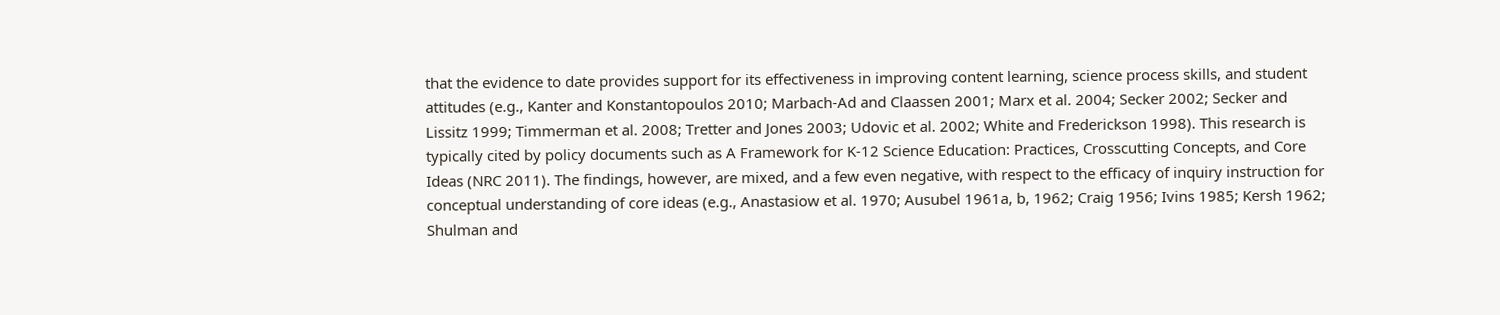that the evidence to date provides support for its effectiveness in improving content learning, science process skills, and student attitudes (e.g., Kanter and Konstantopoulos 2010; Marbach-Ad and Claassen 2001; Marx et al. 2004; Secker 2002; Secker and Lissitz 1999; Timmerman et al. 2008; Tretter and Jones 2003; Udovic et al. 2002; White and Frederickson 1998). This research is typically cited by policy documents such as A Framework for K-12 Science Education: Practices, Crosscutting Concepts, and Core Ideas (NRC 2011). The findings, however, are mixed, and a few even negative, with respect to the efficacy of inquiry instruction for conceptual understanding of core ideas (e.g., Anastasiow et al. 1970; Ausubel 1961a, b, 1962; Craig 1956; Ivins 1985; Kersh 1962; Shulman and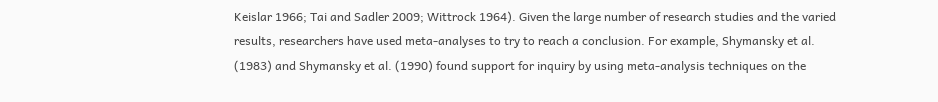Keislar 1966; Tai and Sadler 2009; Wittrock 1964). Given the large number of research studies and the varied results, researchers have used meta-analyses to try to reach a conclusion. For example, Shymansky et al. (1983) and Shymansky et al. (1990) found support for inquiry by using meta-analysis techniques on the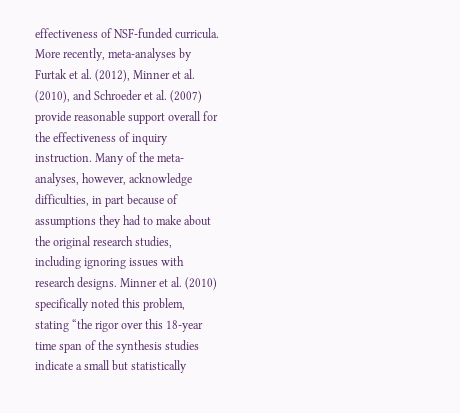effectiveness of NSF-funded curricula. More recently, meta-analyses by Furtak et al. (2012), Minner et al. (2010), and Schroeder et al. (2007) provide reasonable support overall for the effectiveness of inquiry instruction. Many of the meta-analyses, however, acknowledge difficulties, in part because of assumptions they had to make about the original research studies, including ignoring issues with research designs. Minner et al. (2010) specifically noted this problem, stating “the rigor over this 18-year time span of the synthesis studies indicate a small but statistically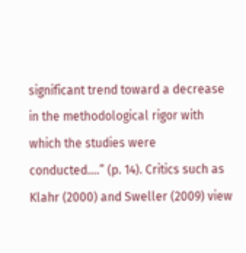significant trend toward a decrease in the methodological rigor with which the studies were conducted….” (p. 14). Critics such as Klahr (2000) and Sweller (2009) view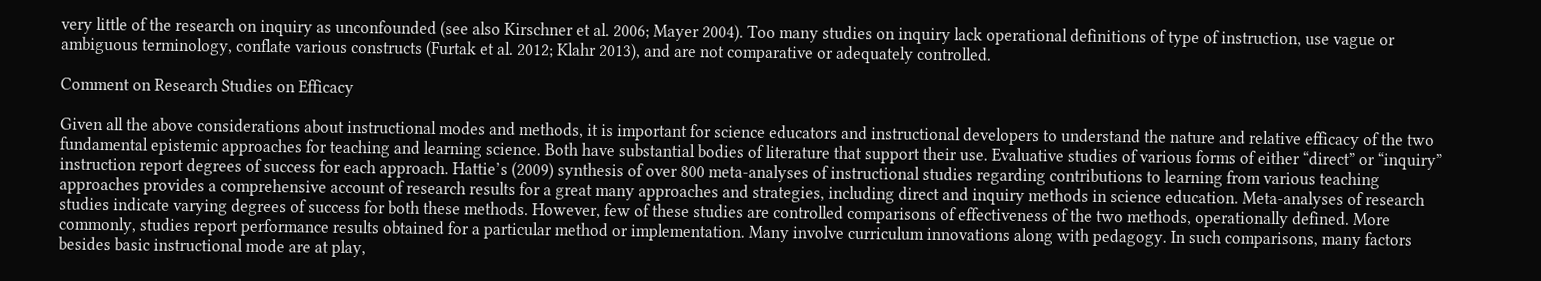very little of the research on inquiry as unconfounded (see also Kirschner et al. 2006; Mayer 2004). Too many studies on inquiry lack operational definitions of type of instruction, use vague or ambiguous terminology, conflate various constructs (Furtak et al. 2012; Klahr 2013), and are not comparative or adequately controlled.

Comment on Research Studies on Efficacy

Given all the above considerations about instructional modes and methods, it is important for science educators and instructional developers to understand the nature and relative efficacy of the two fundamental epistemic approaches for teaching and learning science. Both have substantial bodies of literature that support their use. Evaluative studies of various forms of either “direct” or “inquiry” instruction report degrees of success for each approach. Hattie’s (2009) synthesis of over 800 meta-analyses of instructional studies regarding contributions to learning from various teaching approaches provides a comprehensive account of research results for a great many approaches and strategies, including direct and inquiry methods in science education. Meta-analyses of research studies indicate varying degrees of success for both these methods. However, few of these studies are controlled comparisons of effectiveness of the two methods, operationally defined. More commonly, studies report performance results obtained for a particular method or implementation. Many involve curriculum innovations along with pedagogy. In such comparisons, many factors besides basic instructional mode are at play,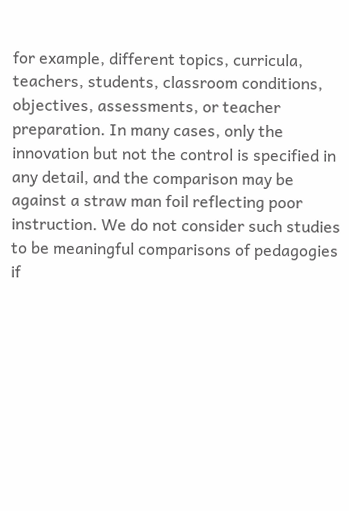for example, different topics, curricula, teachers, students, classroom conditions, objectives, assessments, or teacher preparation. In many cases, only the innovation but not the control is specified in any detail, and the comparison may be against a straw man foil reflecting poor instruction. We do not consider such studies to be meaningful comparisons of pedagogies if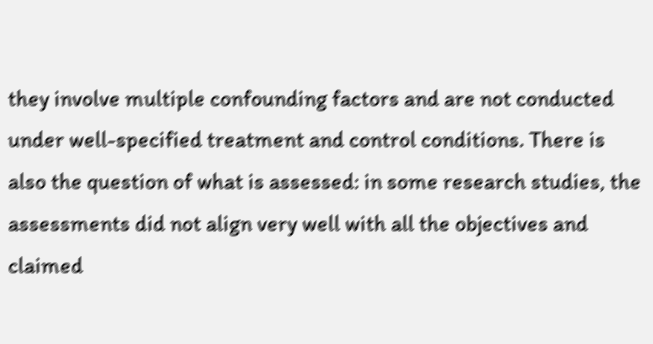they involve multiple confounding factors and are not conducted under well-specified treatment and control conditions. There is also the question of what is assessed: in some research studies, the assessments did not align very well with all the objectives and claimed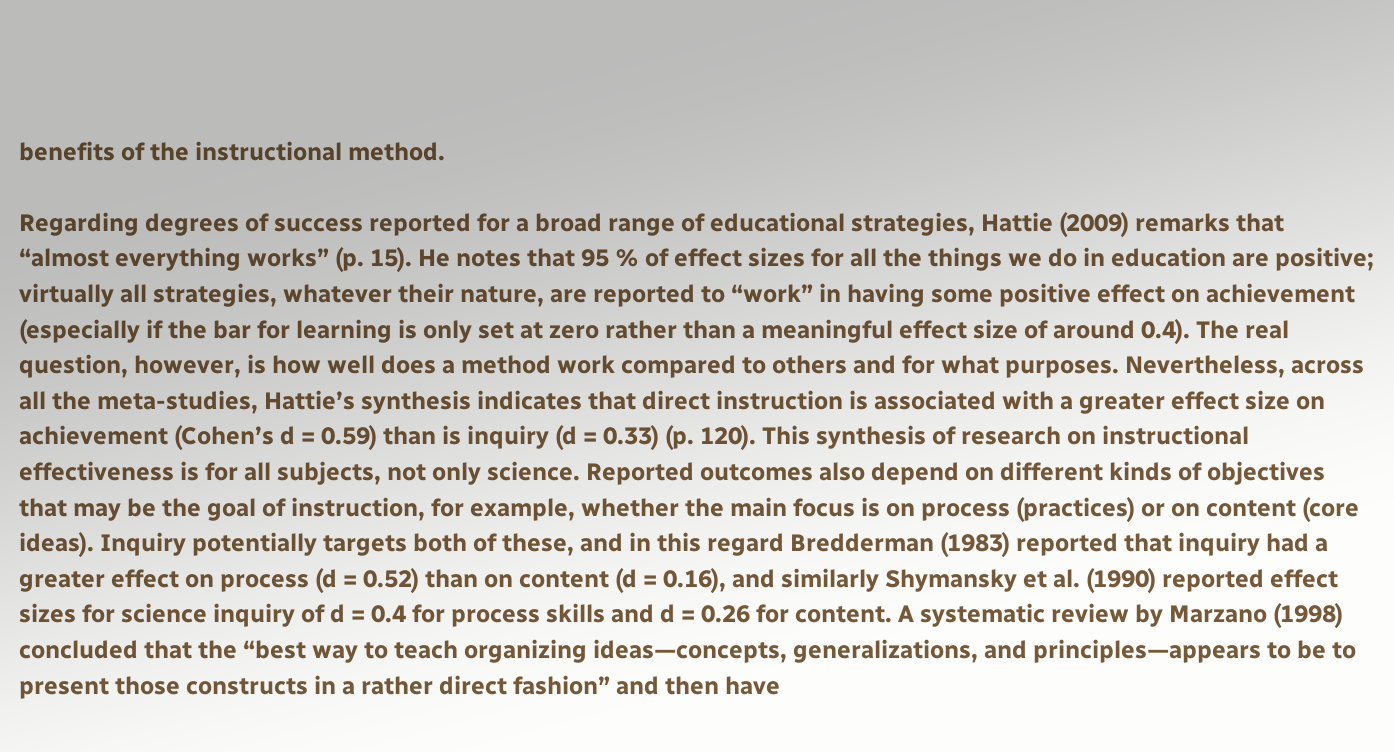benefits of the instructional method.

Regarding degrees of success reported for a broad range of educational strategies, Hattie (2009) remarks that “almost everything works” (p. 15). He notes that 95 % of effect sizes for all the things we do in education are positive; virtually all strategies, whatever their nature, are reported to “work” in having some positive effect on achievement (especially if the bar for learning is only set at zero rather than a meaningful effect size of around 0.4). The real question, however, is how well does a method work compared to others and for what purposes. Nevertheless, across all the meta-studies, Hattie’s synthesis indicates that direct instruction is associated with a greater effect size on achievement (Cohen’s d = 0.59) than is inquiry (d = 0.33) (p. 120). This synthesis of research on instructional effectiveness is for all subjects, not only science. Reported outcomes also depend on different kinds of objectives that may be the goal of instruction, for example, whether the main focus is on process (practices) or on content (core ideas). Inquiry potentially targets both of these, and in this regard Bredderman (1983) reported that inquiry had a greater effect on process (d = 0.52) than on content (d = 0.16), and similarly Shymansky et al. (1990) reported effect sizes for science inquiry of d = 0.4 for process skills and d = 0.26 for content. A systematic review by Marzano (1998) concluded that the “best way to teach organizing ideas—concepts, generalizations, and principles—appears to be to present those constructs in a rather direct fashion” and then have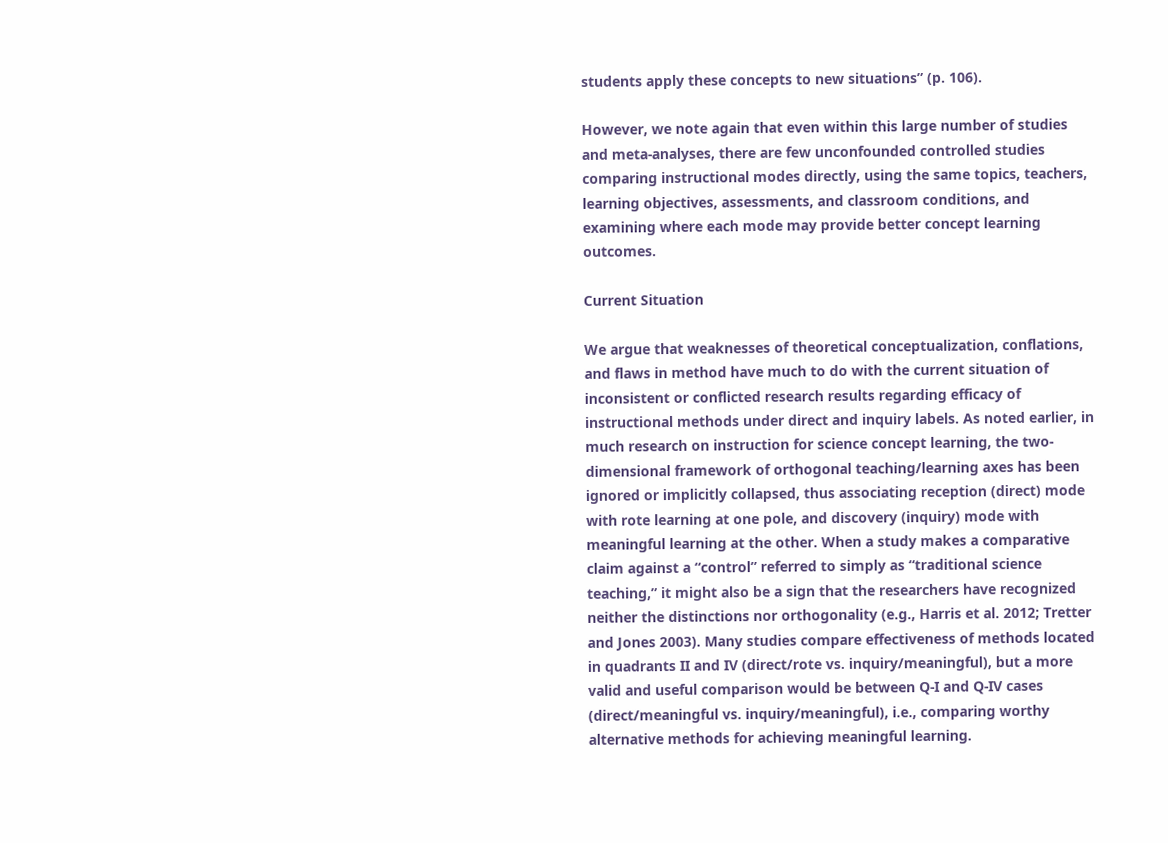students apply these concepts to new situations” (p. 106).

However, we note again that even within this large number of studies and meta-analyses, there are few unconfounded controlled studies comparing instructional modes directly, using the same topics, teachers, learning objectives, assessments, and classroom conditions, and examining where each mode may provide better concept learning outcomes.

Current Situation

We argue that weaknesses of theoretical conceptualization, conflations, and flaws in method have much to do with the current situation of inconsistent or conflicted research results regarding efficacy of instructional methods under direct and inquiry labels. As noted earlier, in much research on instruction for science concept learning, the two-dimensional framework of orthogonal teaching/learning axes has been ignored or implicitly collapsed, thus associating reception (direct) mode with rote learning at one pole, and discovery (inquiry) mode with meaningful learning at the other. When a study makes a comparative claim against a “control” referred to simply as “traditional science teaching,” it might also be a sign that the researchers have recognized neither the distinctions nor orthogonality (e.g., Harris et al. 2012; Tretter and Jones 2003). Many studies compare effectiveness of methods located in quadrants II and IV (direct/rote vs. inquiry/meaningful), but a more valid and useful comparison would be between Q-I and Q-IV cases (direct/meaningful vs. inquiry/meaningful), i.e., comparing worthy alternative methods for achieving meaningful learning.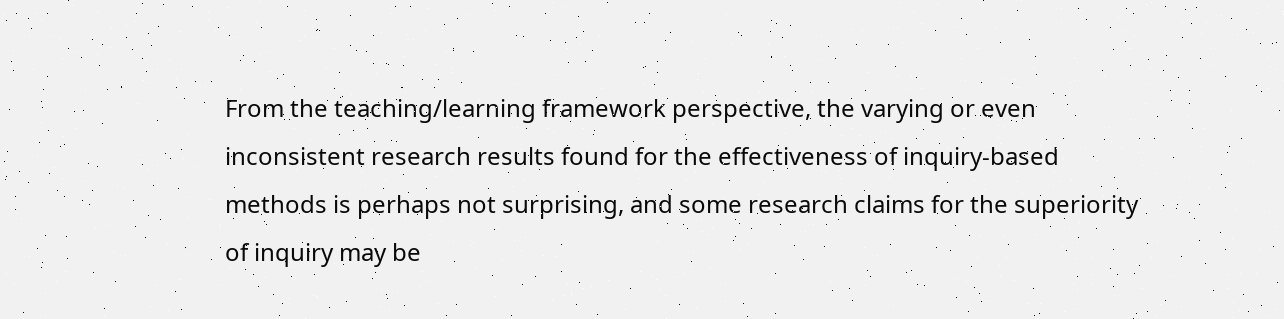From the teaching/learning framework perspective, the varying or even inconsistent research results found for the effectiveness of inquiry-based methods is perhaps not surprising, and some research claims for the superiority of inquiry may be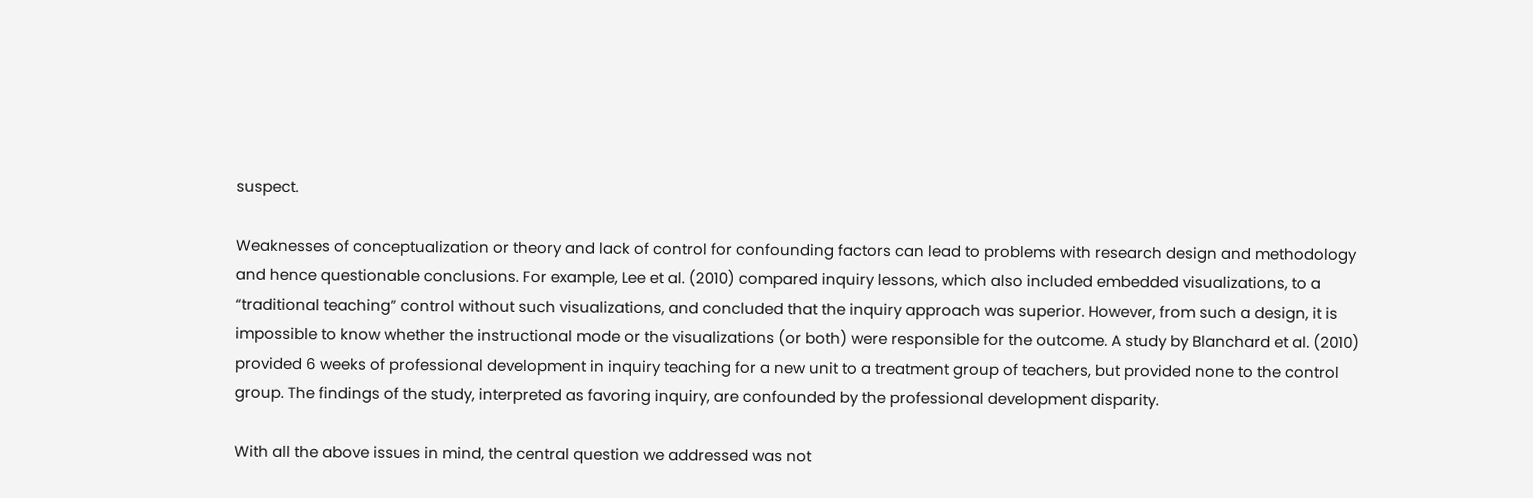suspect.

Weaknesses of conceptualization or theory and lack of control for confounding factors can lead to problems with research design and methodology and hence questionable conclusions. For example, Lee et al. (2010) compared inquiry lessons, which also included embedded visualizations, to a “traditional teaching” control without such visualizations, and concluded that the inquiry approach was superior. However, from such a design, it is impossible to know whether the instructional mode or the visualizations (or both) were responsible for the outcome. A study by Blanchard et al. (2010) provided 6 weeks of professional development in inquiry teaching for a new unit to a treatment group of teachers, but provided none to the control group. The findings of the study, interpreted as favoring inquiry, are confounded by the professional development disparity.

With all the above issues in mind, the central question we addressed was not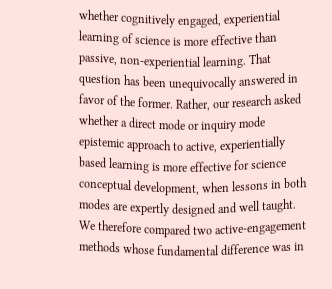whether cognitively engaged, experiential learning of science is more effective than passive, non-experiential learning. That question has been unequivocally answered in favor of the former. Rather, our research asked whether a direct mode or inquiry mode epistemic approach to active, experientially based learning is more effective for science conceptual development, when lessons in both modes are expertly designed and well taught. We therefore compared two active-engagement methods whose fundamental difference was in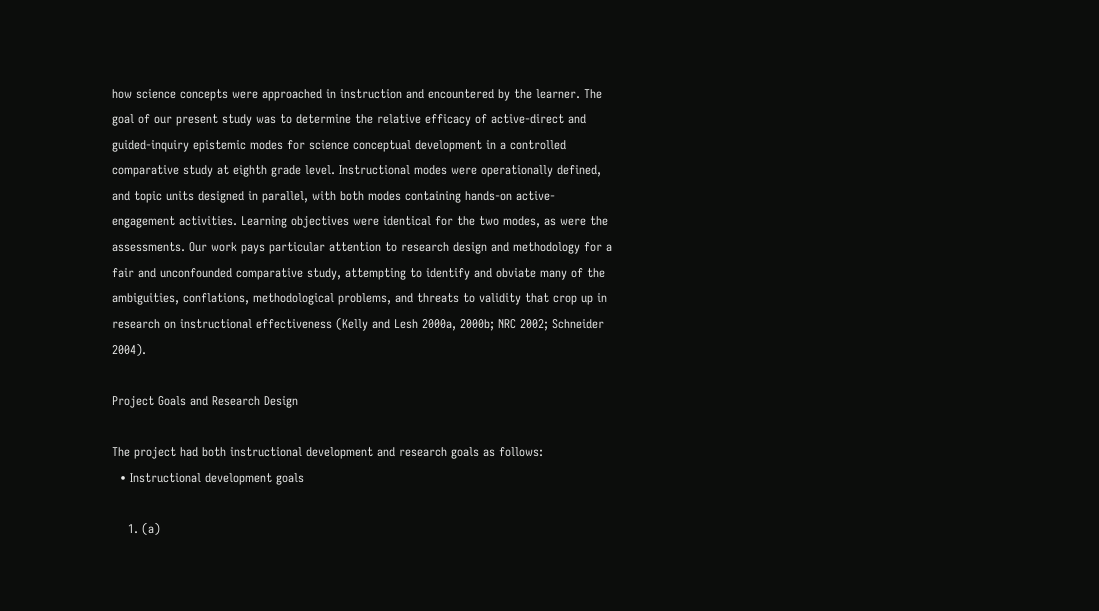how science concepts were approached in instruction and encountered by the learner. The goal of our present study was to determine the relative efficacy of active-direct and guided-inquiry epistemic modes for science conceptual development in a controlled comparative study at eighth grade level. Instructional modes were operationally defined, and topic units designed in parallel, with both modes containing hands-on active-engagement activities. Learning objectives were identical for the two modes, as were the assessments. Our work pays particular attention to research design and methodology for a fair and unconfounded comparative study, attempting to identify and obviate many of the ambiguities, conflations, methodological problems, and threats to validity that crop up in research on instructional effectiveness (Kelly and Lesh 2000a, 2000b; NRC 2002; Schneider 2004).

Project Goals and Research Design

The project had both instructional development and research goals as follows:
  • Instructional development goals

    1. (a)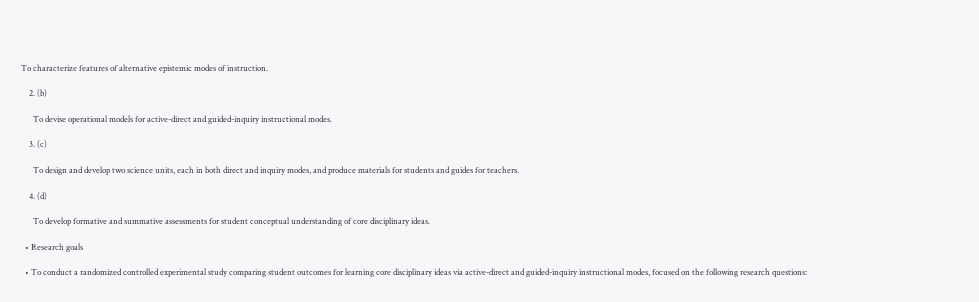To characterize features of alternative epistemic modes of instruction.

    2. (b)

      To devise operational models for active-direct and guided-inquiry instructional modes.

    3. (c)

      To design and develop two science units, each in both direct and inquiry modes, and produce materials for students and guides for teachers.

    4. (d)

      To develop formative and summative assessments for student conceptual understanding of core disciplinary ideas.

  • Research goals

  • To conduct a randomized controlled experimental study comparing student outcomes for learning core disciplinary ideas via active-direct and guided-inquiry instructional modes, focused on the following research questions: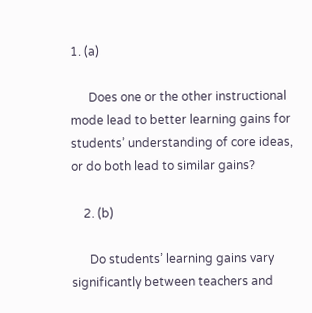1. (a)

      Does one or the other instructional mode lead to better learning gains for students’ understanding of core ideas, or do both lead to similar gains?

    2. (b)

      Do students’ learning gains vary significantly between teachers and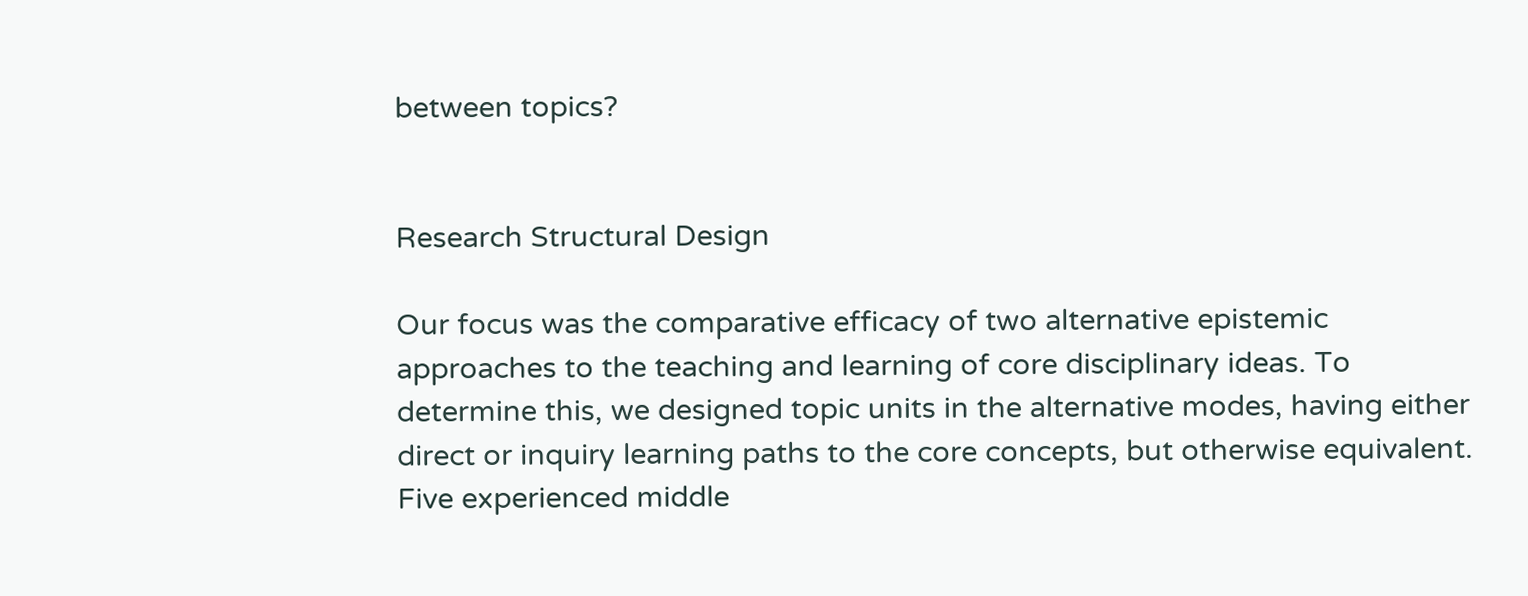between topics?


Research Structural Design

Our focus was the comparative efficacy of two alternative epistemic approaches to the teaching and learning of core disciplinary ideas. To determine this, we designed topic units in the alternative modes, having either direct or inquiry learning paths to the core concepts, but otherwise equivalent. Five experienced middle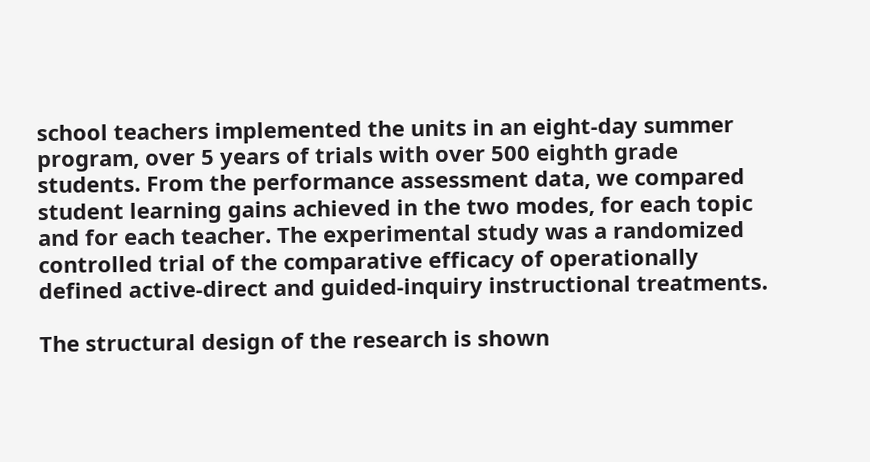school teachers implemented the units in an eight-day summer program, over 5 years of trials with over 500 eighth grade students. From the performance assessment data, we compared student learning gains achieved in the two modes, for each topic and for each teacher. The experimental study was a randomized controlled trial of the comparative efficacy of operationally defined active-direct and guided-inquiry instructional treatments.

The structural design of the research is shown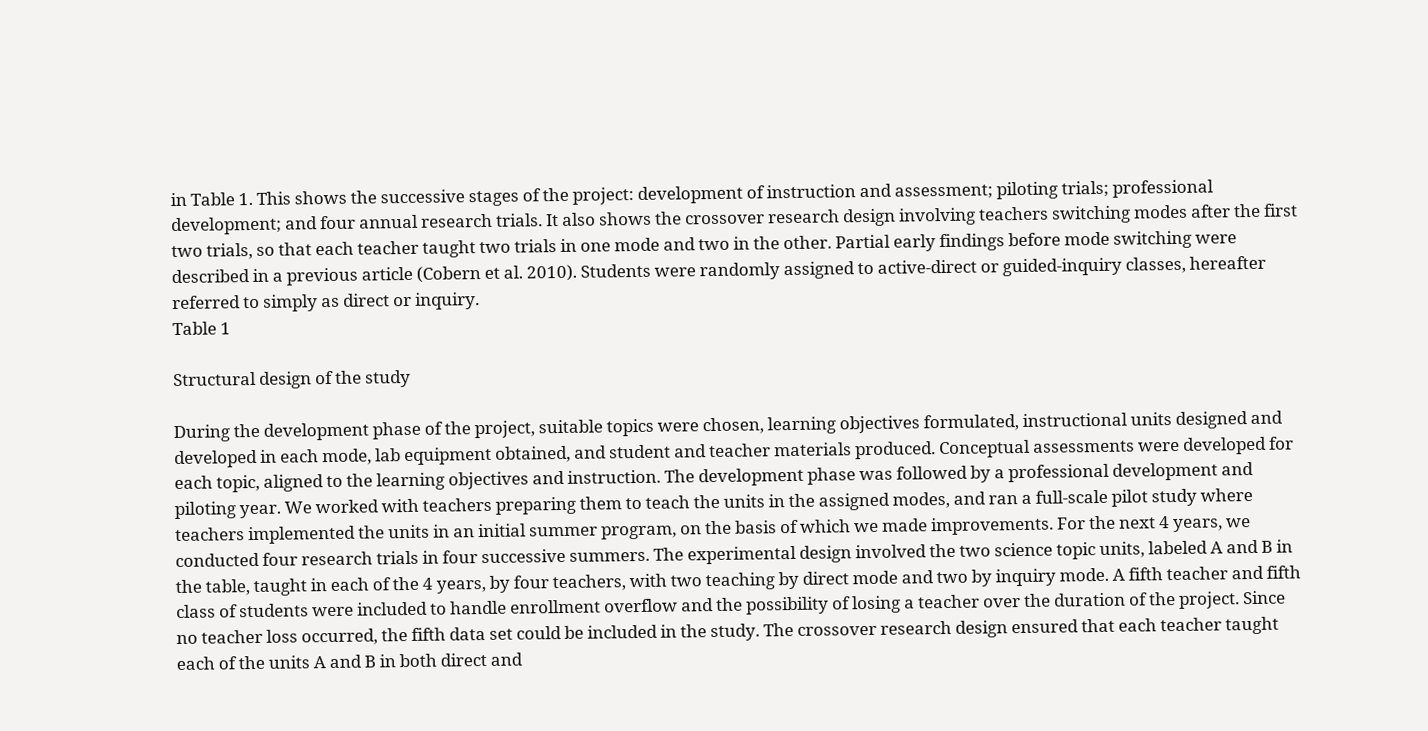in Table 1. This shows the successive stages of the project: development of instruction and assessment; piloting trials; professional development; and four annual research trials. It also shows the crossover research design involving teachers switching modes after the first two trials, so that each teacher taught two trials in one mode and two in the other. Partial early findings before mode switching were described in a previous article (Cobern et al. 2010). Students were randomly assigned to active-direct or guided-inquiry classes, hereafter referred to simply as direct or inquiry.
Table 1

Structural design of the study

During the development phase of the project, suitable topics were chosen, learning objectives formulated, instructional units designed and developed in each mode, lab equipment obtained, and student and teacher materials produced. Conceptual assessments were developed for each topic, aligned to the learning objectives and instruction. The development phase was followed by a professional development and piloting year. We worked with teachers preparing them to teach the units in the assigned modes, and ran a full-scale pilot study where teachers implemented the units in an initial summer program, on the basis of which we made improvements. For the next 4 years, we conducted four research trials in four successive summers. The experimental design involved the two science topic units, labeled A and B in the table, taught in each of the 4 years, by four teachers, with two teaching by direct mode and two by inquiry mode. A fifth teacher and fifth class of students were included to handle enrollment overflow and the possibility of losing a teacher over the duration of the project. Since no teacher loss occurred, the fifth data set could be included in the study. The crossover research design ensured that each teacher taught each of the units A and B in both direct and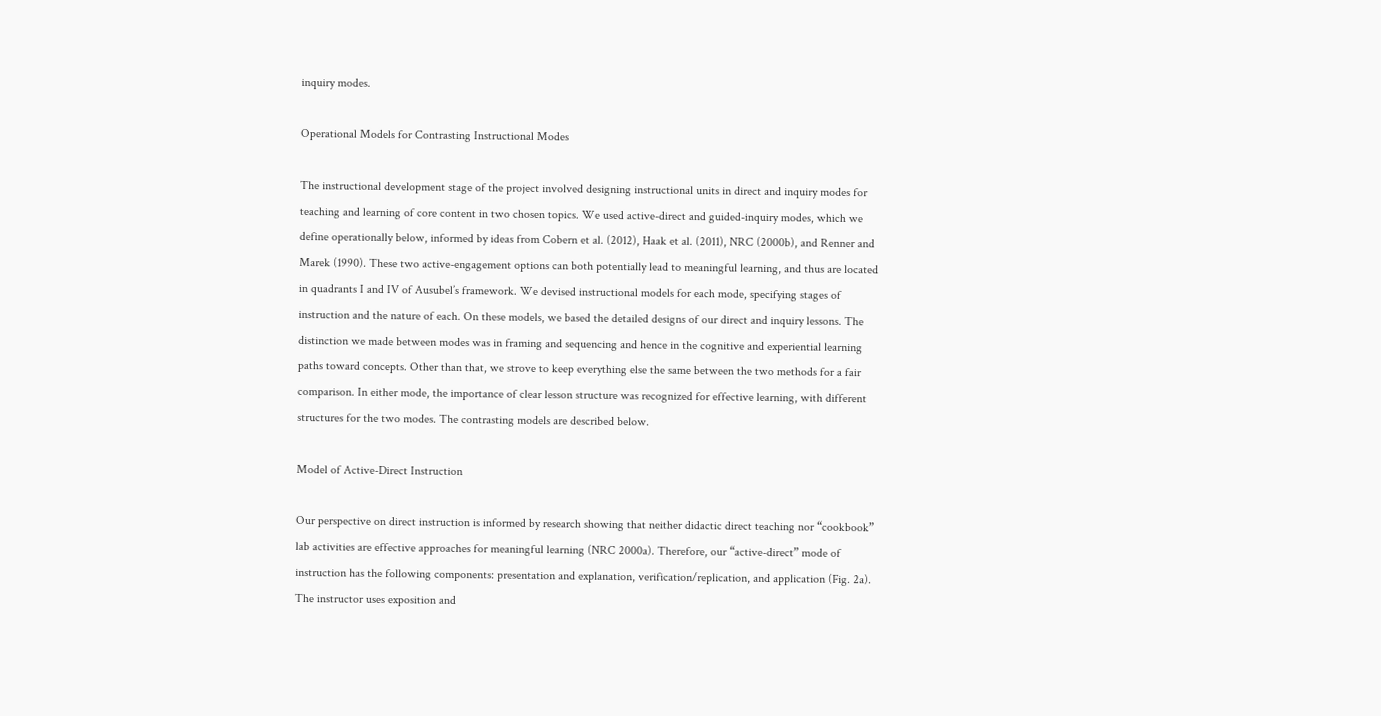inquiry modes.

Operational Models for Contrasting Instructional Modes

The instructional development stage of the project involved designing instructional units in direct and inquiry modes for teaching and learning of core content in two chosen topics. We used active-direct and guided-inquiry modes, which we define operationally below, informed by ideas from Cobern et al. (2012), Haak et al. (2011), NRC (2000b), and Renner and Marek (1990). These two active-engagement options can both potentially lead to meaningful learning, and thus are located in quadrants I and IV of Ausubel’s framework. We devised instructional models for each mode, specifying stages of instruction and the nature of each. On these models, we based the detailed designs of our direct and inquiry lessons. The distinction we made between modes was in framing and sequencing and hence in the cognitive and experiential learning paths toward concepts. Other than that, we strove to keep everything else the same between the two methods for a fair comparison. In either mode, the importance of clear lesson structure was recognized for effective learning, with different structures for the two modes. The contrasting models are described below.

Model of Active-Direct Instruction

Our perspective on direct instruction is informed by research showing that neither didactic direct teaching nor “cookbook” lab activities are effective approaches for meaningful learning (NRC 2000a). Therefore, our “active-direct” mode of instruction has the following components: presentation and explanation, verification/replication, and application (Fig. 2a). The instructor uses exposition and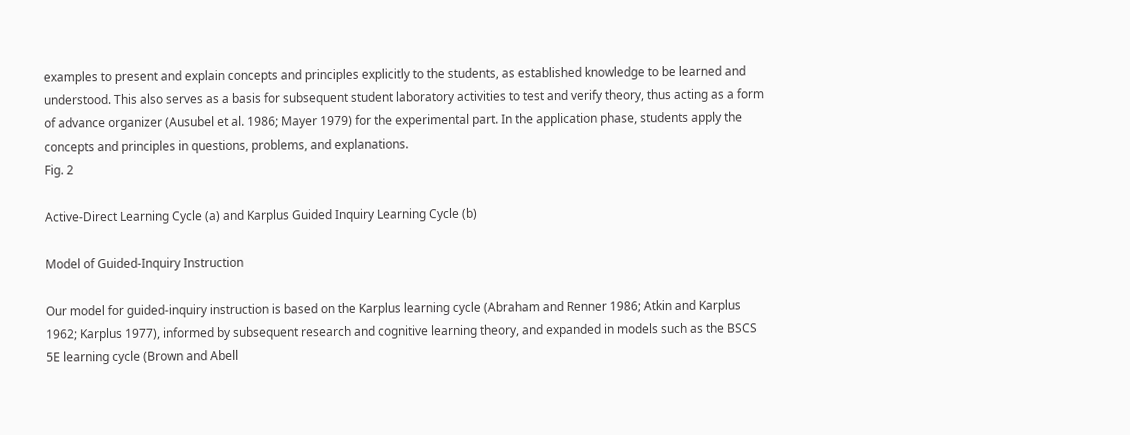examples to present and explain concepts and principles explicitly to the students, as established knowledge to be learned and understood. This also serves as a basis for subsequent student laboratory activities to test and verify theory, thus acting as a form of advance organizer (Ausubel et al. 1986; Mayer 1979) for the experimental part. In the application phase, students apply the concepts and principles in questions, problems, and explanations.
Fig. 2

Active-Direct Learning Cycle (a) and Karplus Guided Inquiry Learning Cycle (b)

Model of Guided-Inquiry Instruction

Our model for guided-inquiry instruction is based on the Karplus learning cycle (Abraham and Renner 1986; Atkin and Karplus 1962; Karplus 1977), informed by subsequent research and cognitive learning theory, and expanded in models such as the BSCS 5E learning cycle (Brown and Abell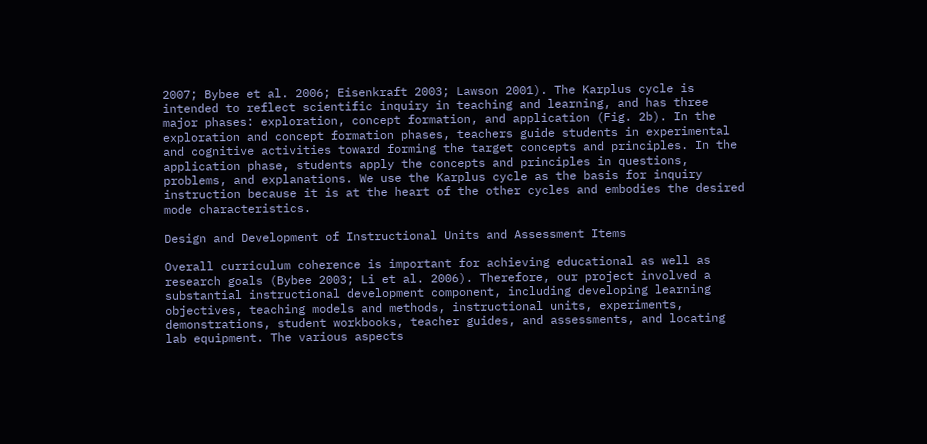2007; Bybee et al. 2006; Eisenkraft 2003; Lawson 2001). The Karplus cycle is intended to reflect scientific inquiry in teaching and learning, and has three major phases: exploration, concept formation, and application (Fig. 2b). In the exploration and concept formation phases, teachers guide students in experimental and cognitive activities toward forming the target concepts and principles. In the application phase, students apply the concepts and principles in questions, problems, and explanations. We use the Karplus cycle as the basis for inquiry instruction because it is at the heart of the other cycles and embodies the desired mode characteristics.

Design and Development of Instructional Units and Assessment Items

Overall curriculum coherence is important for achieving educational as well as research goals (Bybee 2003; Li et al. 2006). Therefore, our project involved a substantial instructional development component, including developing learning objectives, teaching models and methods, instructional units, experiments, demonstrations, student workbooks, teacher guides, and assessments, and locating lab equipment. The various aspects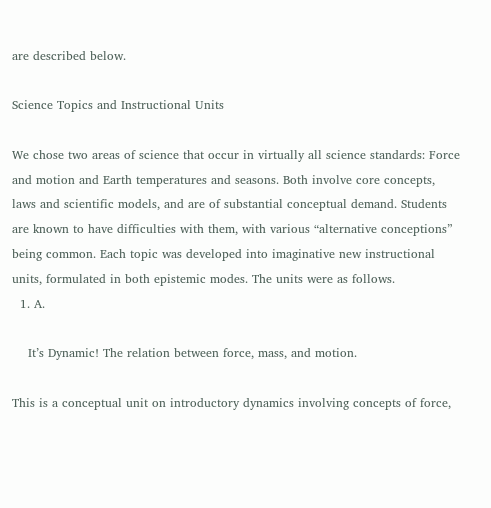are described below.

Science Topics and Instructional Units

We chose two areas of science that occur in virtually all science standards: Force and motion and Earth temperatures and seasons. Both involve core concepts, laws and scientific models, and are of substantial conceptual demand. Students are known to have difficulties with them, with various “alternative conceptions” being common. Each topic was developed into imaginative new instructional units, formulated in both epistemic modes. The units were as follows.
  1. A.

    It’s Dynamic! The relation between force, mass, and motion.

This is a conceptual unit on introductory dynamics involving concepts of force,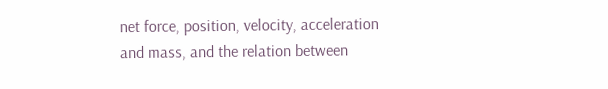net force, position, velocity, acceleration and mass, and the relation between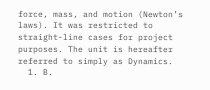force, mass, and motion (Newton’s laws). It was restricted to straight-line cases for project purposes. The unit is hereafter referred to simply as Dynamics.
  1. B.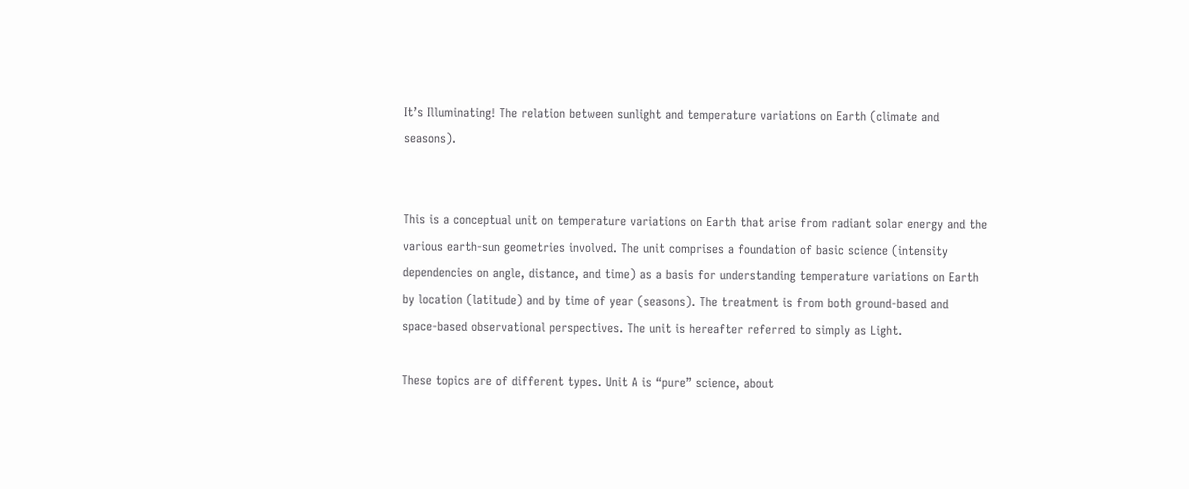It’s Illuminating! The relation between sunlight and temperature variations on Earth (climate and seasons).


This is a conceptual unit on temperature variations on Earth that arise from radiant solar energy and the various earth-sun geometries involved. The unit comprises a foundation of basic science (intensity dependencies on angle, distance, and time) as a basis for understanding temperature variations on Earth by location (latitude) and by time of year (seasons). The treatment is from both ground-based and space-based observational perspectives. The unit is hereafter referred to simply as Light.

These topics are of different types. Unit A is “pure” science, about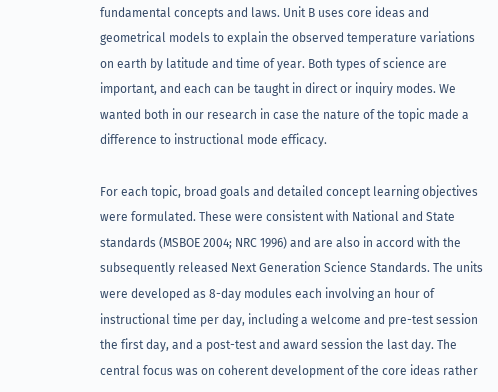fundamental concepts and laws. Unit B uses core ideas and geometrical models to explain the observed temperature variations on earth by latitude and time of year. Both types of science are important, and each can be taught in direct or inquiry modes. We wanted both in our research in case the nature of the topic made a difference to instructional mode efficacy.

For each topic, broad goals and detailed concept learning objectives were formulated. These were consistent with National and State standards (MSBOE 2004; NRC 1996) and are also in accord with the subsequently released Next Generation Science Standards. The units were developed as 8-day modules each involving an hour of instructional time per day, including a welcome and pre-test session the first day, and a post-test and award session the last day. The central focus was on coherent development of the core ideas rather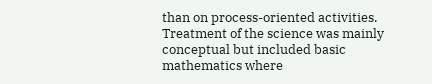than on process-oriented activities. Treatment of the science was mainly conceptual but included basic mathematics where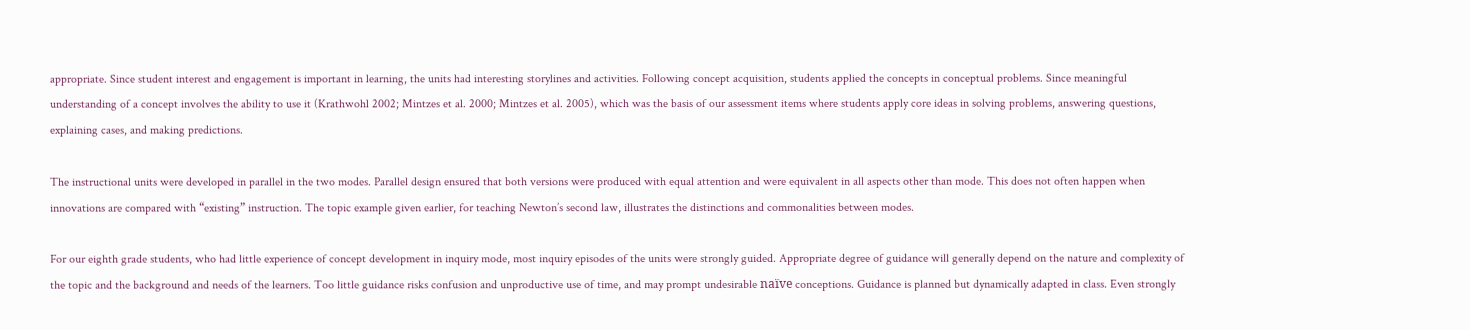appropriate. Since student interest and engagement is important in learning, the units had interesting storylines and activities. Following concept acquisition, students applied the concepts in conceptual problems. Since meaningful understanding of a concept involves the ability to use it (Krathwohl 2002; Mintzes et al. 2000; Mintzes et al. 2005), which was the basis of our assessment items where students apply core ideas in solving problems, answering questions, explaining cases, and making predictions.

The instructional units were developed in parallel in the two modes. Parallel design ensured that both versions were produced with equal attention and were equivalent in all aspects other than mode. This does not often happen when innovations are compared with “existing” instruction. The topic example given earlier, for teaching Newton’s second law, illustrates the distinctions and commonalities between modes.

For our eighth grade students, who had little experience of concept development in inquiry mode, most inquiry episodes of the units were strongly guided. Appropriate degree of guidance will generally depend on the nature and complexity of the topic and the background and needs of the learners. Too little guidance risks confusion and unproductive use of time, and may prompt undesirable naïve conceptions. Guidance is planned but dynamically adapted in class. Even strongly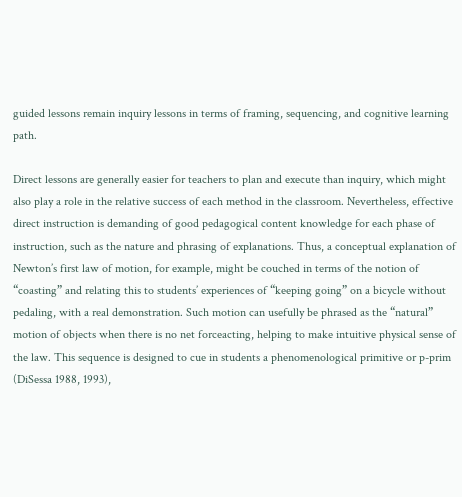guided lessons remain inquiry lessons in terms of framing, sequencing, and cognitive learning path.

Direct lessons are generally easier for teachers to plan and execute than inquiry, which might also play a role in the relative success of each method in the classroom. Nevertheless, effective direct instruction is demanding of good pedagogical content knowledge for each phase of instruction, such as the nature and phrasing of explanations. Thus, a conceptual explanation of Newton’s first law of motion, for example, might be couched in terms of the notion of “coasting” and relating this to students’ experiences of “keeping going” on a bicycle without pedaling, with a real demonstration. Such motion can usefully be phrased as the “natural” motion of objects when there is no net forceacting, helping to make intuitive physical sense of the law. This sequence is designed to cue in students a phenomenological primitive or p-prim (DiSessa 1988, 1993),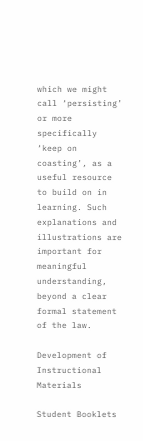which we might call ‘persisting’ or more specifically ‘keep on coasting’, as a useful resource to build on in learning. Such explanations and illustrations are important for meaningful understanding, beyond a clear formal statement of the law.

Development of Instructional Materials

Student Booklets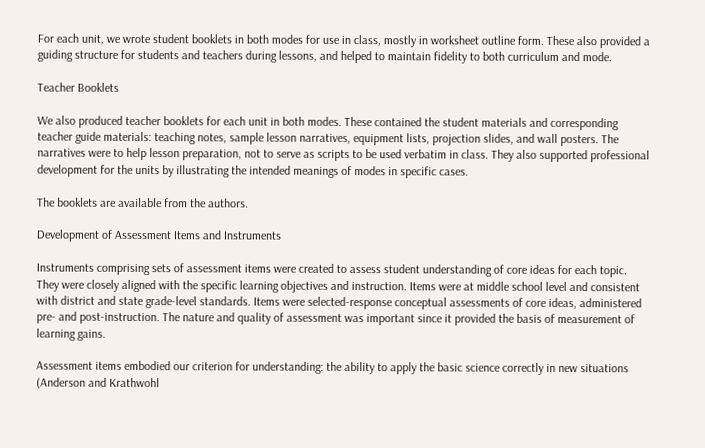For each unit, we wrote student booklets in both modes for use in class, mostly in worksheet outline form. These also provided a guiding structure for students and teachers during lessons, and helped to maintain fidelity to both curriculum and mode.

Teacher Booklets

We also produced teacher booklets for each unit in both modes. These contained the student materials and corresponding teacher guide materials: teaching notes, sample lesson narratives, equipment lists, projection slides, and wall posters. The narratives were to help lesson preparation, not to serve as scripts to be used verbatim in class. They also supported professional development for the units by illustrating the intended meanings of modes in specific cases.

The booklets are available from the authors.

Development of Assessment Items and Instruments

Instruments comprising sets of assessment items were created to assess student understanding of core ideas for each topic. They were closely aligned with the specific learning objectives and instruction. Items were at middle school level and consistent with district and state grade-level standards. Items were selected-response conceptual assessments of core ideas, administered pre- and post-instruction. The nature and quality of assessment was important since it provided the basis of measurement of learning gains.

Assessment items embodied our criterion for understanding: the ability to apply the basic science correctly in new situations (Anderson and Krathwohl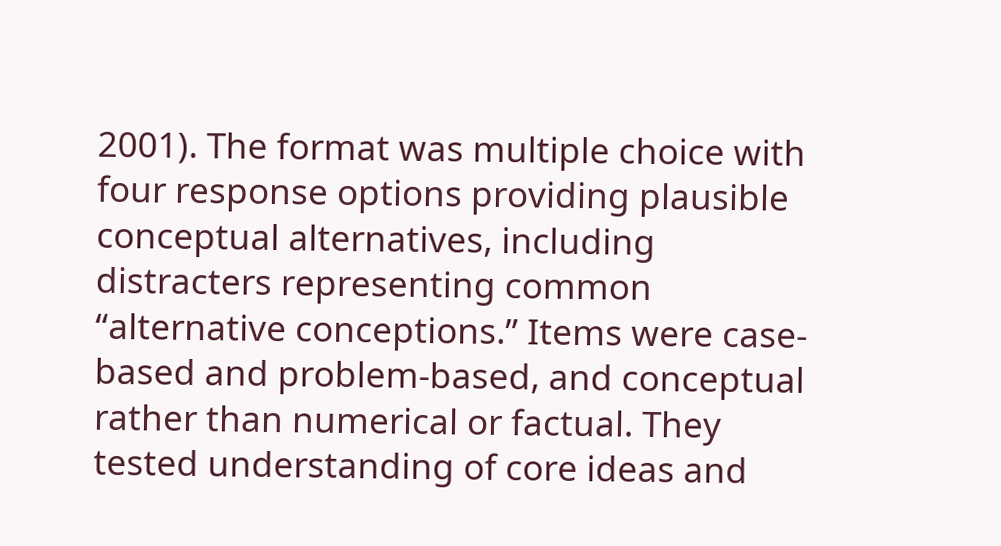2001). The format was multiple choice with four response options providing plausible conceptual alternatives, including distracters representing common “alternative conceptions.” Items were case-based and problem-based, and conceptual rather than numerical or factual. They tested understanding of core ideas and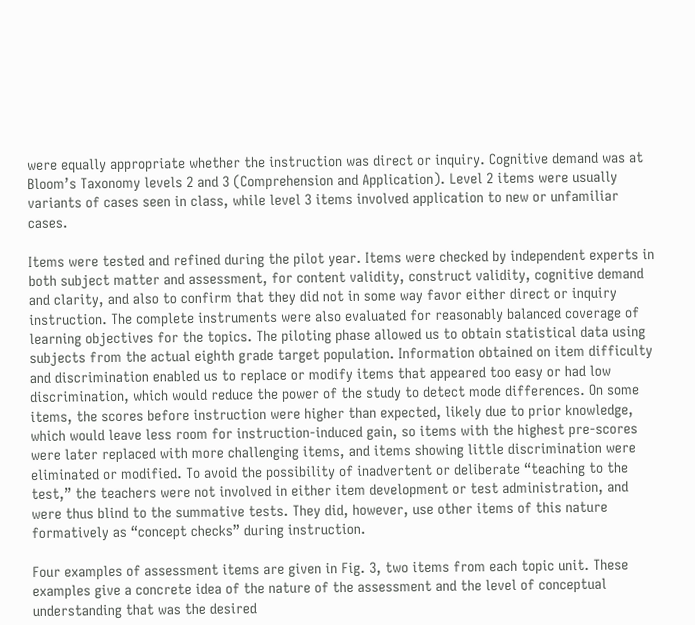were equally appropriate whether the instruction was direct or inquiry. Cognitive demand was at Bloom’s Taxonomy levels 2 and 3 (Comprehension and Application). Level 2 items were usually variants of cases seen in class, while level 3 items involved application to new or unfamiliar cases.

Items were tested and refined during the pilot year. Items were checked by independent experts in both subject matter and assessment, for content validity, construct validity, cognitive demand and clarity, and also to confirm that they did not in some way favor either direct or inquiry instruction. The complete instruments were also evaluated for reasonably balanced coverage of learning objectives for the topics. The piloting phase allowed us to obtain statistical data using subjects from the actual eighth grade target population. Information obtained on item difficulty and discrimination enabled us to replace or modify items that appeared too easy or had low discrimination, which would reduce the power of the study to detect mode differences. On some items, the scores before instruction were higher than expected, likely due to prior knowledge, which would leave less room for instruction-induced gain, so items with the highest pre-scores were later replaced with more challenging items, and items showing little discrimination were eliminated or modified. To avoid the possibility of inadvertent or deliberate “teaching to the test,” the teachers were not involved in either item development or test administration, and were thus blind to the summative tests. They did, however, use other items of this nature formatively as “concept checks” during instruction.

Four examples of assessment items are given in Fig. 3, two items from each topic unit. These examples give a concrete idea of the nature of the assessment and the level of conceptual understanding that was the desired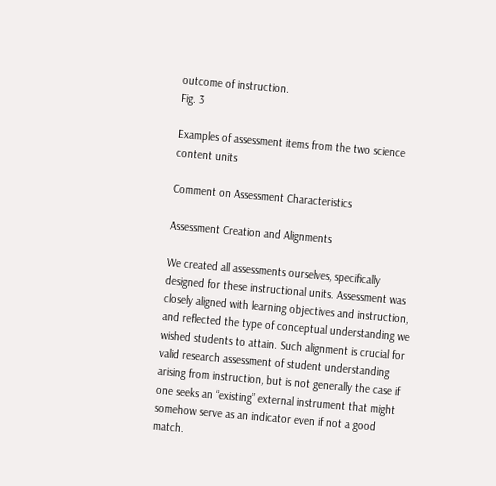outcome of instruction.
Fig. 3

Examples of assessment items from the two science content units

Comment on Assessment Characteristics

Assessment Creation and Alignments

We created all assessments ourselves, specifically designed for these instructional units. Assessment was closely aligned with learning objectives and instruction, and reflected the type of conceptual understanding we wished students to attain. Such alignment is crucial for valid research assessment of student understanding arising from instruction, but is not generally the case if one seeks an “existing” external instrument that might somehow serve as an indicator even if not a good match.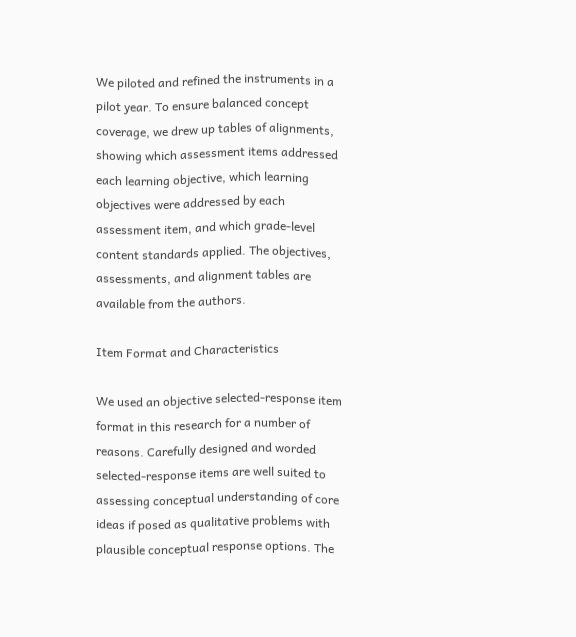We piloted and refined the instruments in a pilot year. To ensure balanced concept coverage, we drew up tables of alignments, showing which assessment items addressed each learning objective, which learning objectives were addressed by each assessment item, and which grade-level content standards applied. The objectives, assessments, and alignment tables are available from the authors.

Item Format and Characteristics

We used an objective selected-response item format in this research for a number of reasons. Carefully designed and worded selected-response items are well suited to assessing conceptual understanding of core ideas if posed as qualitative problems with plausible conceptual response options. The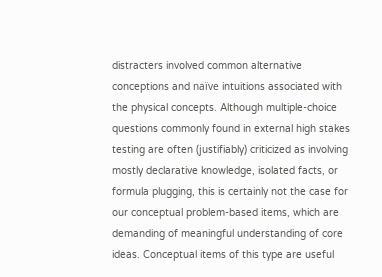distracters involved common alternative conceptions and naïve intuitions associated with the physical concepts. Although multiple-choice questions commonly found in external high stakes testing are often (justifiably) criticized as involving mostly declarative knowledge, isolated facts, or formula plugging, this is certainly not the case for our conceptual problem-based items, which are demanding of meaningful understanding of core ideas. Conceptual items of this type are useful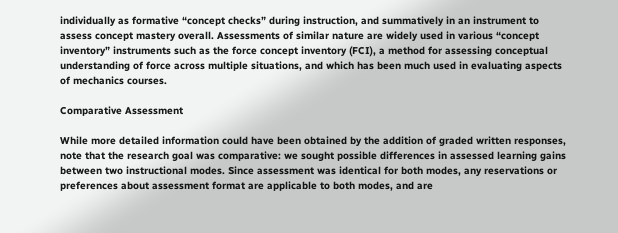individually as formative “concept checks” during instruction, and summatively in an instrument to assess concept mastery overall. Assessments of similar nature are widely used in various “concept inventory” instruments such as the force concept inventory (FCI), a method for assessing conceptual understanding of force across multiple situations, and which has been much used in evaluating aspects of mechanics courses.

Comparative Assessment

While more detailed information could have been obtained by the addition of graded written responses, note that the research goal was comparative: we sought possible differences in assessed learning gains between two instructional modes. Since assessment was identical for both modes, any reservations or preferences about assessment format are applicable to both modes, and are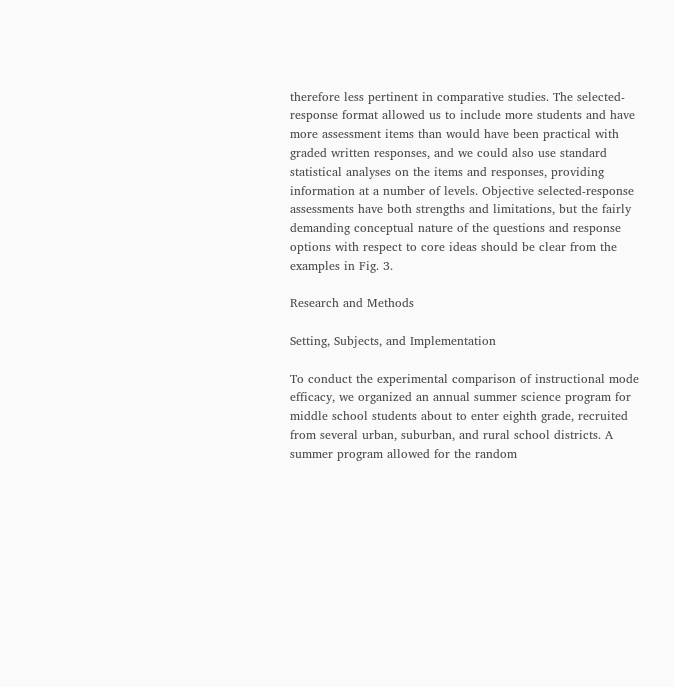therefore less pertinent in comparative studies. The selected-response format allowed us to include more students and have more assessment items than would have been practical with graded written responses, and we could also use standard statistical analyses on the items and responses, providing information at a number of levels. Objective selected-response assessments have both strengths and limitations, but the fairly demanding conceptual nature of the questions and response options with respect to core ideas should be clear from the examples in Fig. 3.

Research and Methods

Setting, Subjects, and Implementation

To conduct the experimental comparison of instructional mode efficacy, we organized an annual summer science program for middle school students about to enter eighth grade, recruited from several urban, suburban, and rural school districts. A summer program allowed for the random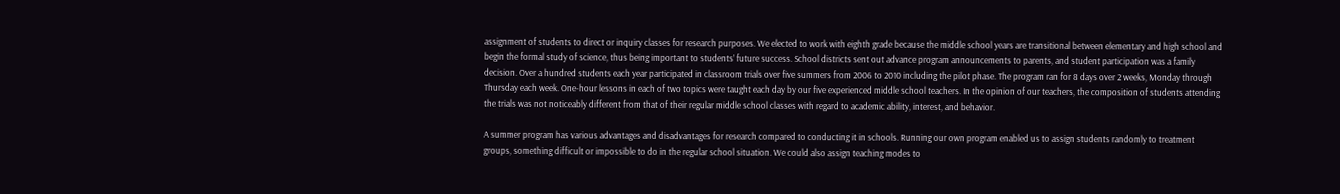assignment of students to direct or inquiry classes for research purposes. We elected to work with eighth grade because the middle school years are transitional between elementary and high school and begin the formal study of science, thus being important to students’ future success. School districts sent out advance program announcements to parents, and student participation was a family decision. Over a hundred students each year participated in classroom trials over five summers from 2006 to 2010 including the pilot phase. The program ran for 8 days over 2 weeks, Monday through Thursday each week. One-hour lessons in each of two topics were taught each day by our five experienced middle school teachers. In the opinion of our teachers, the composition of students attending the trials was not noticeably different from that of their regular middle school classes with regard to academic ability, interest, and behavior.

A summer program has various advantages and disadvantages for research compared to conducting it in schools. Running our own program enabled us to assign students randomly to treatment groups, something difficult or impossible to do in the regular school situation. We could also assign teaching modes to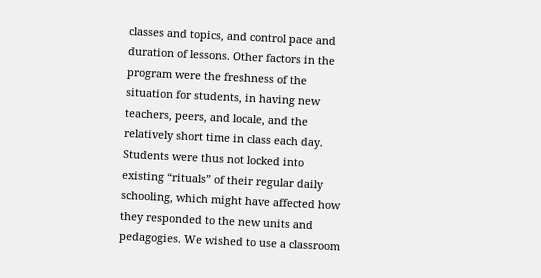classes and topics, and control pace and duration of lessons. Other factors in the program were the freshness of the situation for students, in having new teachers, peers, and locale, and the relatively short time in class each day. Students were thus not locked into existing “rituals” of their regular daily schooling, which might have affected how they responded to the new units and pedagogies. We wished to use a classroom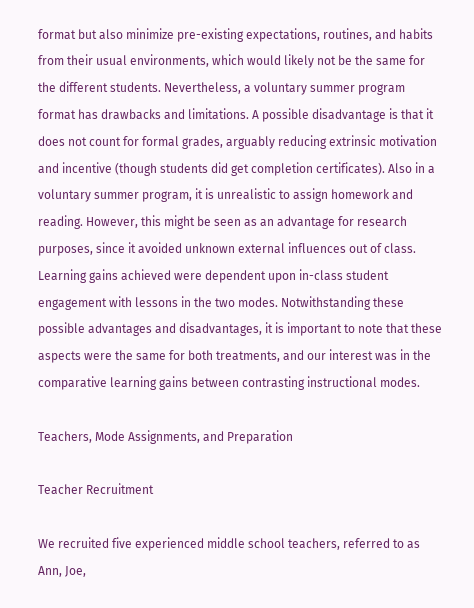format but also minimize pre-existing expectations, routines, and habits from their usual environments, which would likely not be the same for the different students. Nevertheless, a voluntary summer program format has drawbacks and limitations. A possible disadvantage is that it does not count for formal grades, arguably reducing extrinsic motivation and incentive (though students did get completion certificates). Also in a voluntary summer program, it is unrealistic to assign homework and reading. However, this might be seen as an advantage for research purposes, since it avoided unknown external influences out of class. Learning gains achieved were dependent upon in-class student engagement with lessons in the two modes. Notwithstanding these possible advantages and disadvantages, it is important to note that these aspects were the same for both treatments, and our interest was in the comparative learning gains between contrasting instructional modes.

Teachers, Mode Assignments, and Preparation

Teacher Recruitment

We recruited five experienced middle school teachers, referred to as Ann, Joe,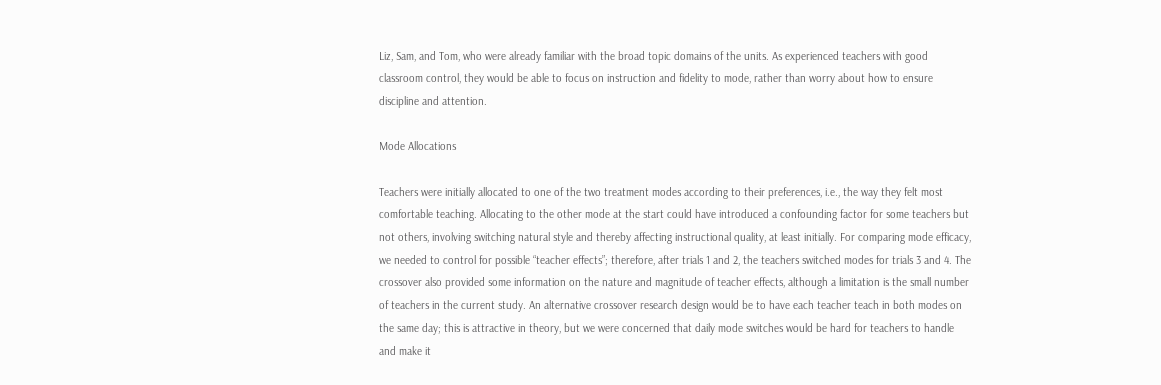Liz, Sam, and Tom, who were already familiar with the broad topic domains of the units. As experienced teachers with good classroom control, they would be able to focus on instruction and fidelity to mode, rather than worry about how to ensure discipline and attention.

Mode Allocations

Teachers were initially allocated to one of the two treatment modes according to their preferences, i.e., the way they felt most comfortable teaching. Allocating to the other mode at the start could have introduced a confounding factor for some teachers but not others, involving switching natural style and thereby affecting instructional quality, at least initially. For comparing mode efficacy, we needed to control for possible “teacher effects”; therefore, after trials 1 and 2, the teachers switched modes for trials 3 and 4. The crossover also provided some information on the nature and magnitude of teacher effects, although a limitation is the small number of teachers in the current study. An alternative crossover research design would be to have each teacher teach in both modes on the same day; this is attractive in theory, but we were concerned that daily mode switches would be hard for teachers to handle and make it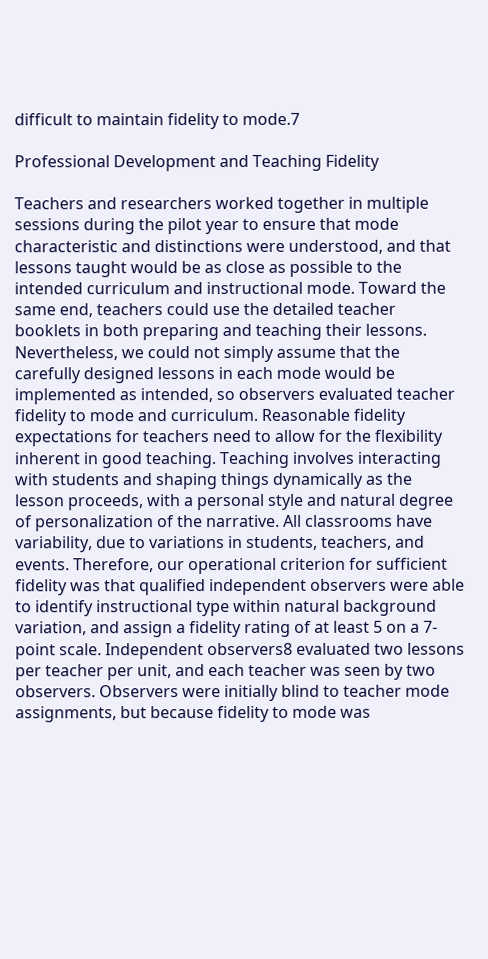difficult to maintain fidelity to mode.7

Professional Development and Teaching Fidelity

Teachers and researchers worked together in multiple sessions during the pilot year to ensure that mode characteristic and distinctions were understood, and that lessons taught would be as close as possible to the intended curriculum and instructional mode. Toward the same end, teachers could use the detailed teacher booklets in both preparing and teaching their lessons. Nevertheless, we could not simply assume that the carefully designed lessons in each mode would be implemented as intended, so observers evaluated teacher fidelity to mode and curriculum. Reasonable fidelity expectations for teachers need to allow for the flexibility inherent in good teaching. Teaching involves interacting with students and shaping things dynamically as the lesson proceeds, with a personal style and natural degree of personalization of the narrative. All classrooms have variability, due to variations in students, teachers, and events. Therefore, our operational criterion for sufficient fidelity was that qualified independent observers were able to identify instructional type within natural background variation, and assign a fidelity rating of at least 5 on a 7-point scale. Independent observers8 evaluated two lessons per teacher per unit, and each teacher was seen by two observers. Observers were initially blind to teacher mode assignments, but because fidelity to mode was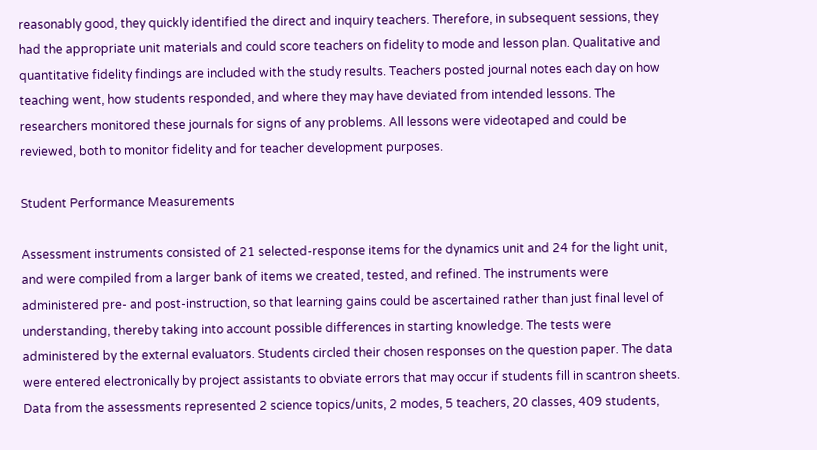reasonably good, they quickly identified the direct and inquiry teachers. Therefore, in subsequent sessions, they had the appropriate unit materials and could score teachers on fidelity to mode and lesson plan. Qualitative and quantitative fidelity findings are included with the study results. Teachers posted journal notes each day on how teaching went, how students responded, and where they may have deviated from intended lessons. The researchers monitored these journals for signs of any problems. All lessons were videotaped and could be reviewed, both to monitor fidelity and for teacher development purposes.

Student Performance Measurements

Assessment instruments consisted of 21 selected-response items for the dynamics unit and 24 for the light unit, and were compiled from a larger bank of items we created, tested, and refined. The instruments were administered pre- and post-instruction, so that learning gains could be ascertained rather than just final level of understanding, thereby taking into account possible differences in starting knowledge. The tests were administered by the external evaluators. Students circled their chosen responses on the question paper. The data were entered electronically by project assistants to obviate errors that may occur if students fill in scantron sheets. Data from the assessments represented 2 science topics/units, 2 modes, 5 teachers, 20 classes, 409 students,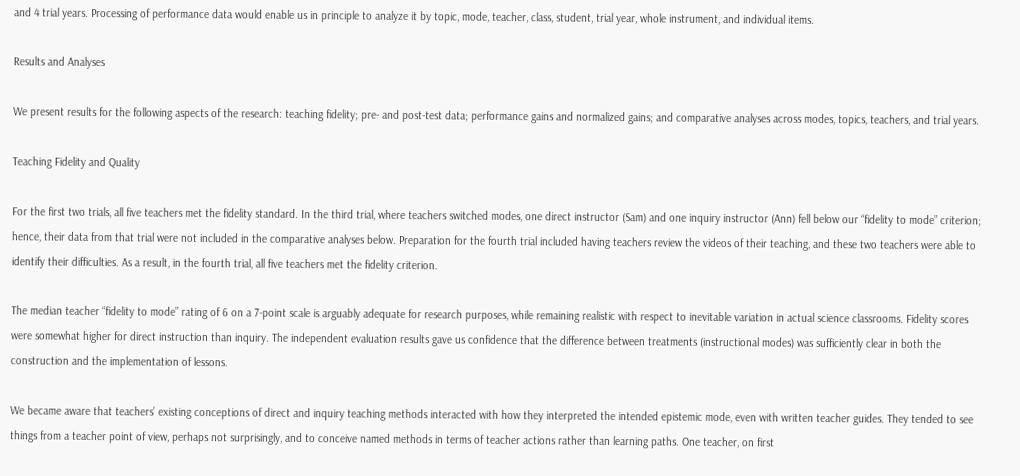and 4 trial years. Processing of performance data would enable us in principle to analyze it by topic, mode, teacher, class, student, trial year, whole instrument, and individual items.

Results and Analyses

We present results for the following aspects of the research: teaching fidelity; pre- and post-test data; performance gains and normalized gains; and comparative analyses across modes, topics, teachers, and trial years.

Teaching Fidelity and Quality

For the first two trials, all five teachers met the fidelity standard. In the third trial, where teachers switched modes, one direct instructor (Sam) and one inquiry instructor (Ann) fell below our “fidelity to mode” criterion; hence, their data from that trial were not included in the comparative analyses below. Preparation for the fourth trial included having teachers review the videos of their teaching, and these two teachers were able to identify their difficulties. As a result, in the fourth trial, all five teachers met the fidelity criterion.

The median teacher “fidelity to mode” rating of 6 on a 7-point scale is arguably adequate for research purposes, while remaining realistic with respect to inevitable variation in actual science classrooms. Fidelity scores were somewhat higher for direct instruction than inquiry. The independent evaluation results gave us confidence that the difference between treatments (instructional modes) was sufficiently clear in both the construction and the implementation of lessons.

We became aware that teachers’ existing conceptions of direct and inquiry teaching methods interacted with how they interpreted the intended epistemic mode, even with written teacher guides. They tended to see things from a teacher point of view, perhaps not surprisingly, and to conceive named methods in terms of teacher actions rather than learning paths. One teacher, on first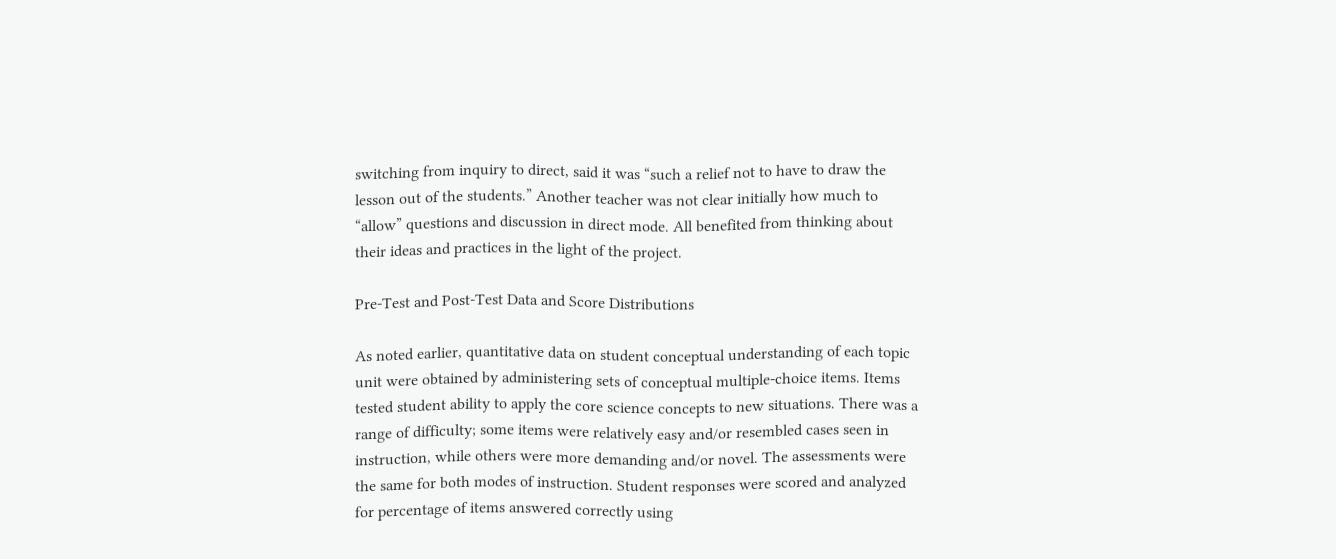switching from inquiry to direct, said it was “such a relief not to have to draw the lesson out of the students.” Another teacher was not clear initially how much to “allow” questions and discussion in direct mode. All benefited from thinking about their ideas and practices in the light of the project.

Pre-Test and Post-Test Data and Score Distributions

As noted earlier, quantitative data on student conceptual understanding of each topic unit were obtained by administering sets of conceptual multiple-choice items. Items tested student ability to apply the core science concepts to new situations. There was a range of difficulty; some items were relatively easy and/or resembled cases seen in instruction, while others were more demanding and/or novel. The assessments were the same for both modes of instruction. Student responses were scored and analyzed for percentage of items answered correctly using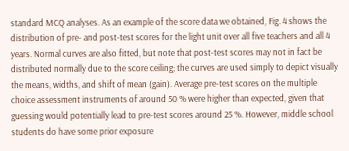standard MCQ analyses. As an example of the score data we obtained, Fig. 4 shows the distribution of pre- and post-test scores for the light unit over all five teachers and all 4 years. Normal curves are also fitted, but note that post-test scores may not in fact be distributed normally due to the score ceiling; the curves are used simply to depict visually the means, widths, and shift of mean (gain). Average pre-test scores on the multiple choice assessment instruments of around 50 % were higher than expected, given that guessing would potentially lead to pre-test scores around 25 %. However, middle school students do have some prior exposure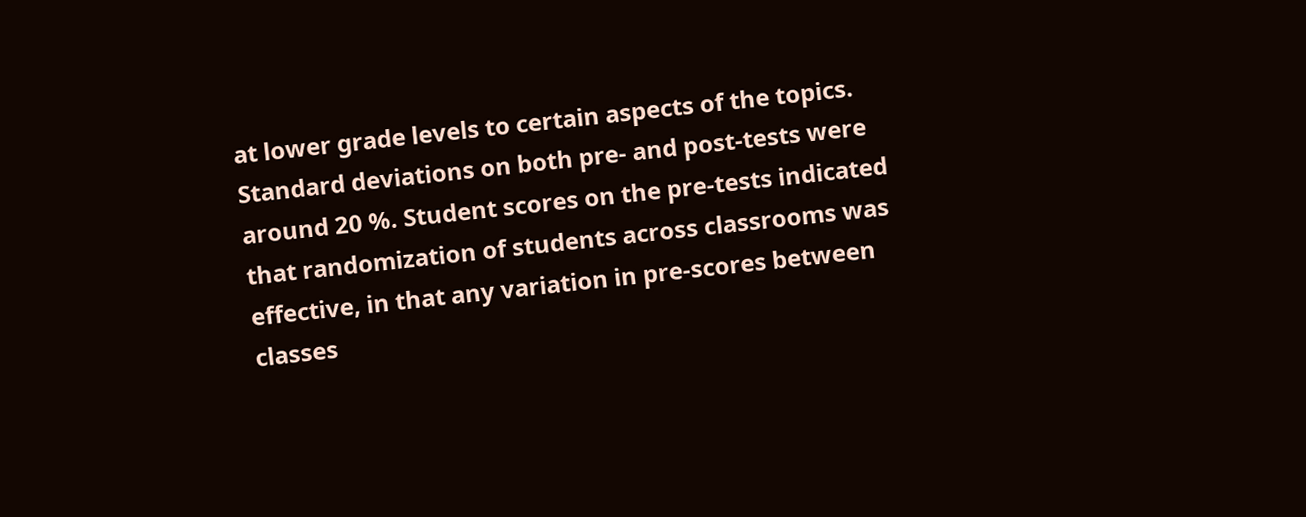at lower grade levels to certain aspects of the topics. Standard deviations on both pre- and post-tests were around 20 %. Student scores on the pre-tests indicated that randomization of students across classrooms was effective, in that any variation in pre-scores between classes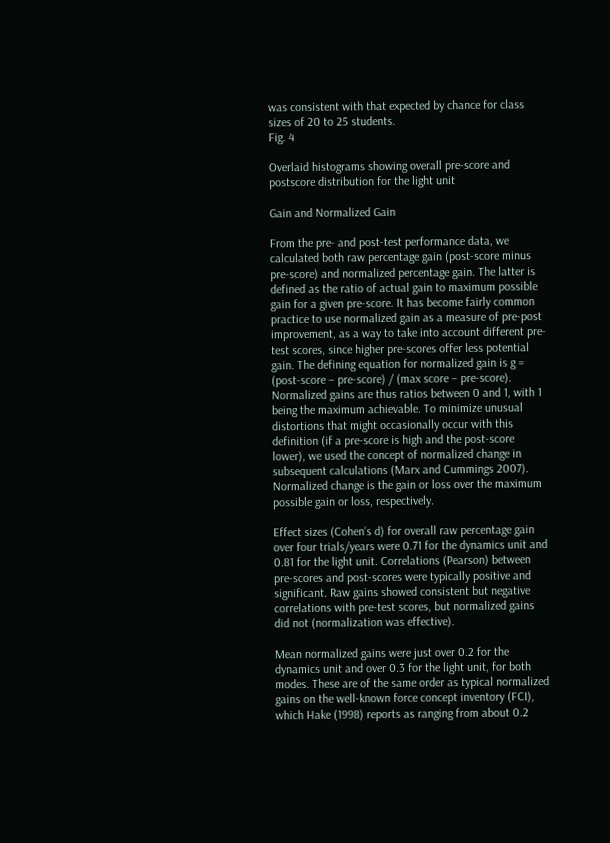was consistent with that expected by chance for class sizes of 20 to 25 students.
Fig. 4

Overlaid histograms showing overall pre-score and postscore distribution for the light unit

Gain and Normalized Gain

From the pre- and post-test performance data, we calculated both raw percentage gain (post-score minus pre-score) and normalized percentage gain. The latter is defined as the ratio of actual gain to maximum possible gain for a given pre-score. It has become fairly common practice to use normalized gain as a measure of pre-post improvement, as a way to take into account different pre-test scores, since higher pre-scores offer less potential gain. The defining equation for normalized gain is g = (post-score − pre-score) / (max score − pre-score). Normalized gains are thus ratios between 0 and 1, with 1 being the maximum achievable. To minimize unusual distortions that might occasionally occur with this definition (if a pre-score is high and the post-score lower), we used the concept of normalized change in subsequent calculations (Marx and Cummings 2007). Normalized change is the gain or loss over the maximum possible gain or loss, respectively.

Effect sizes (Cohen’s d) for overall raw percentage gain over four trials/years were 0.71 for the dynamics unit and 0.81 for the light unit. Correlations (Pearson) between pre-scores and post-scores were typically positive and significant. Raw gains showed consistent but negative correlations with pre-test scores, but normalized gains did not (normalization was effective).

Mean normalized gains were just over 0.2 for the dynamics unit and over 0.3 for the light unit, for both modes. These are of the same order as typical normalized gains on the well-known force concept inventory (FCI), which Hake (1998) reports as ranging from about 0.2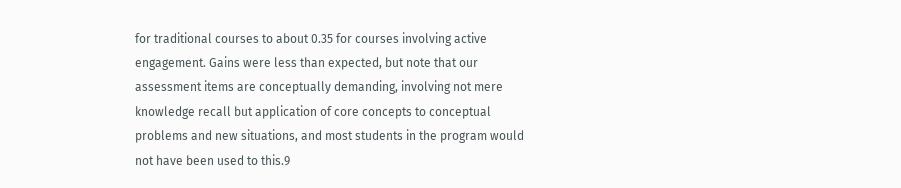for traditional courses to about 0.35 for courses involving active engagement. Gains were less than expected, but note that our assessment items are conceptually demanding, involving not mere knowledge recall but application of core concepts to conceptual problems and new situations, and most students in the program would not have been used to this.9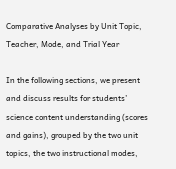Comparative Analyses by Unit Topic, Teacher, Mode, and Trial Year

In the following sections, we present and discuss results for students’ science content understanding (scores and gains), grouped by the two unit topics, the two instructional modes,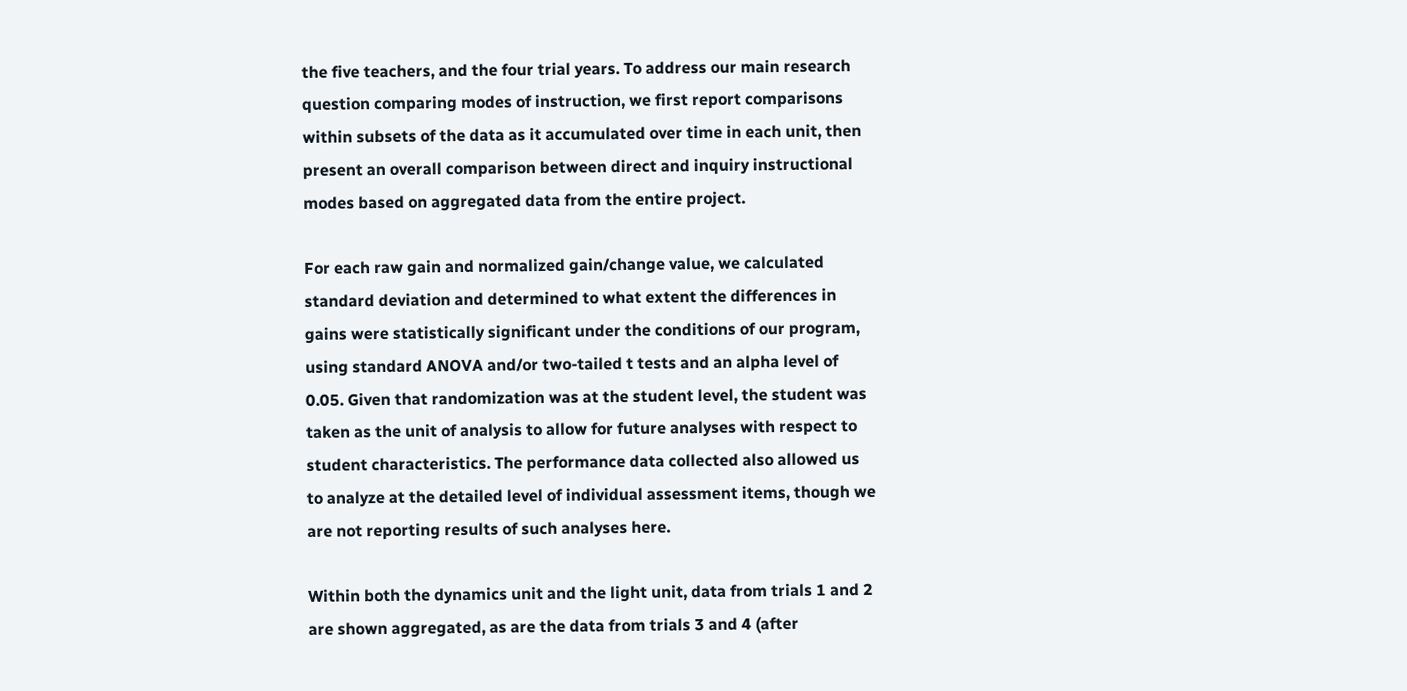the five teachers, and the four trial years. To address our main research question comparing modes of instruction, we first report comparisons within subsets of the data as it accumulated over time in each unit, then present an overall comparison between direct and inquiry instructional modes based on aggregated data from the entire project.

For each raw gain and normalized gain/change value, we calculated standard deviation and determined to what extent the differences in gains were statistically significant under the conditions of our program, using standard ANOVA and/or two-tailed t tests and an alpha level of 0.05. Given that randomization was at the student level, the student was taken as the unit of analysis to allow for future analyses with respect to student characteristics. The performance data collected also allowed us to analyze at the detailed level of individual assessment items, though we are not reporting results of such analyses here.

Within both the dynamics unit and the light unit, data from trials 1 and 2 are shown aggregated, as are the data from trials 3 and 4 (after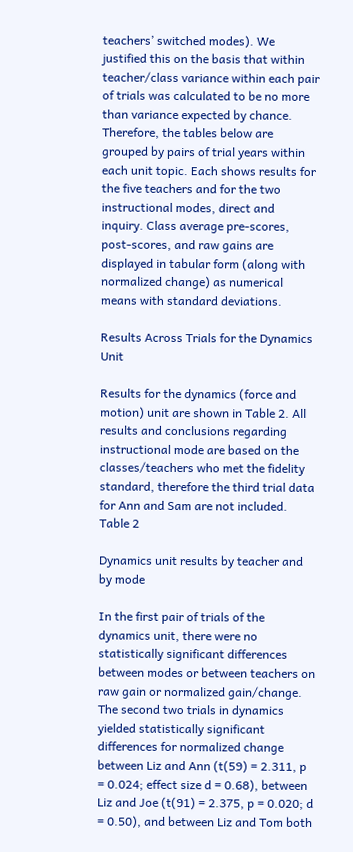teachers’ switched modes). We justified this on the basis that within teacher/class variance within each pair of trials was calculated to be no more than variance expected by chance. Therefore, the tables below are grouped by pairs of trial years within each unit topic. Each shows results for the five teachers and for the two instructional modes, direct and inquiry. Class average pre-scores, post-scores, and raw gains are displayed in tabular form (along with normalized change) as numerical means with standard deviations.

Results Across Trials for the Dynamics Unit

Results for the dynamics (force and motion) unit are shown in Table 2. All results and conclusions regarding instructional mode are based on the classes/teachers who met the fidelity standard, therefore the third trial data for Ann and Sam are not included.
Table 2

Dynamics unit results by teacher and by mode

In the first pair of trials of the dynamics unit, there were no statistically significant differences between modes or between teachers on raw gain or normalized gain/change. The second two trials in dynamics yielded statistically significant differences for normalized change between Liz and Ann (t(59) = 2.311, p = 0.024; effect size d = 0.68), between Liz and Joe (t(91) = 2.375, p = 0.020; d = 0.50), and between Liz and Tom both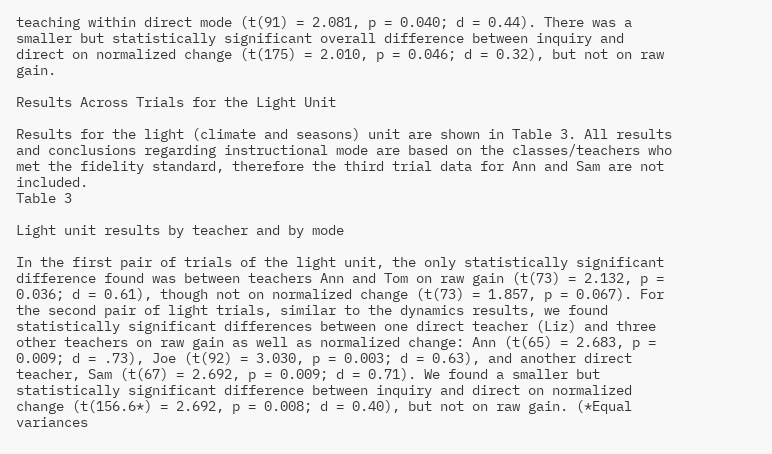teaching within direct mode (t(91) = 2.081, p = 0.040; d = 0.44). There was a smaller but statistically significant overall difference between inquiry and direct on normalized change (t(175) = 2.010, p = 0.046; d = 0.32), but not on raw gain.

Results Across Trials for the Light Unit

Results for the light (climate and seasons) unit are shown in Table 3. All results and conclusions regarding instructional mode are based on the classes/teachers who met the fidelity standard, therefore the third trial data for Ann and Sam are not included.
Table 3

Light unit results by teacher and by mode

In the first pair of trials of the light unit, the only statistically significant difference found was between teachers Ann and Tom on raw gain (t(73) = 2.132, p = 0.036; d = 0.61), though not on normalized change (t(73) = 1.857, p = 0.067). For the second pair of light trials, similar to the dynamics results, we found statistically significant differences between one direct teacher (Liz) and three other teachers on raw gain as well as normalized change: Ann (t(65) = 2.683, p = 0.009; d = .73), Joe (t(92) = 3.030, p = 0.003; d = 0.63), and another direct teacher, Sam (t(67) = 2.692, p = 0.009; d = 0.71). We found a smaller but statistically significant difference between inquiry and direct on normalized change (t(156.6*) = 2.692, p = 0.008; d = 0.40), but not on raw gain. (*Equal variances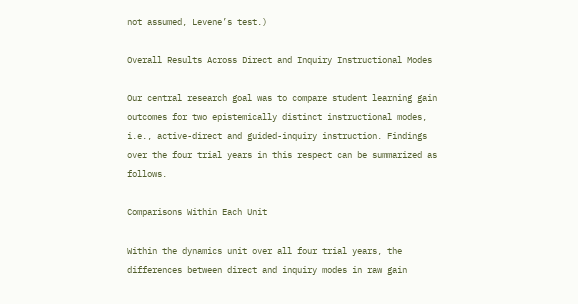not assumed, Levene’s test.)

Overall Results Across Direct and Inquiry Instructional Modes

Our central research goal was to compare student learning gain outcomes for two epistemically distinct instructional modes, i.e., active-direct and guided-inquiry instruction. Findings over the four trial years in this respect can be summarized as follows.

Comparisons Within Each Unit

Within the dynamics unit over all four trial years, the differences between direct and inquiry modes in raw gain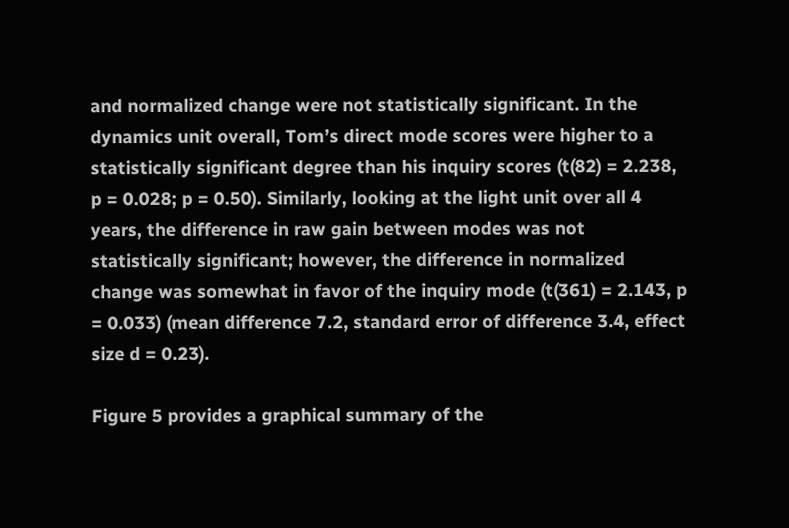and normalized change were not statistically significant. In the dynamics unit overall, Tom’s direct mode scores were higher to a statistically significant degree than his inquiry scores (t(82) = 2.238, p = 0.028; p = 0.50). Similarly, looking at the light unit over all 4 years, the difference in raw gain between modes was not statistically significant; however, the difference in normalized change was somewhat in favor of the inquiry mode (t(361) = 2.143, p = 0.033) (mean difference 7.2, standard error of difference 3.4, effect size d = 0.23).

Figure 5 provides a graphical summary of the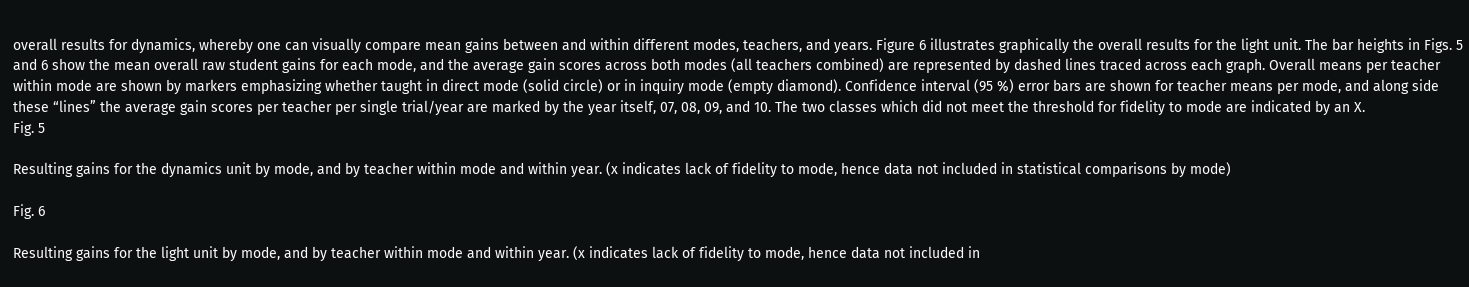overall results for dynamics, whereby one can visually compare mean gains between and within different modes, teachers, and years. Figure 6 illustrates graphically the overall results for the light unit. The bar heights in Figs. 5 and 6 show the mean overall raw student gains for each mode, and the average gain scores across both modes (all teachers combined) are represented by dashed lines traced across each graph. Overall means per teacher within mode are shown by markers emphasizing whether taught in direct mode (solid circle) or in inquiry mode (empty diamond). Confidence interval (95 %) error bars are shown for teacher means per mode, and along side these “lines” the average gain scores per teacher per single trial/year are marked by the year itself, 07, 08, 09, and 10. The two classes which did not meet the threshold for fidelity to mode are indicated by an X.
Fig. 5

Resulting gains for the dynamics unit by mode, and by teacher within mode and within year. (x indicates lack of fidelity to mode, hence data not included in statistical comparisons by mode)

Fig. 6

Resulting gains for the light unit by mode, and by teacher within mode and within year. (x indicates lack of fidelity to mode, hence data not included in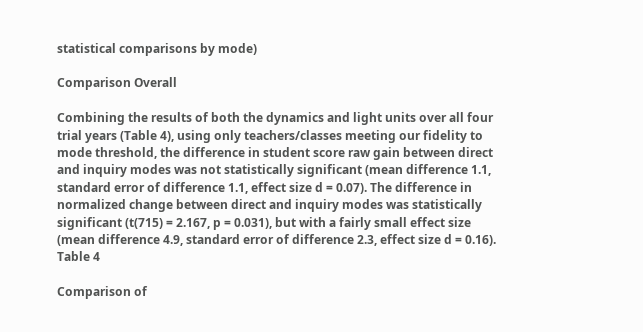statistical comparisons by mode)

Comparison Overall

Combining the results of both the dynamics and light units over all four trial years (Table 4), using only teachers/classes meeting our fidelity to mode threshold, the difference in student score raw gain between direct and inquiry modes was not statistically significant (mean difference 1.1, standard error of difference 1.1, effect size d = 0.07). The difference in normalized change between direct and inquiry modes was statistically significant (t(715) = 2.167, p = 0.031), but with a fairly small effect size (mean difference 4.9, standard error of difference 2.3, effect size d = 0.16).
Table 4

Comparison of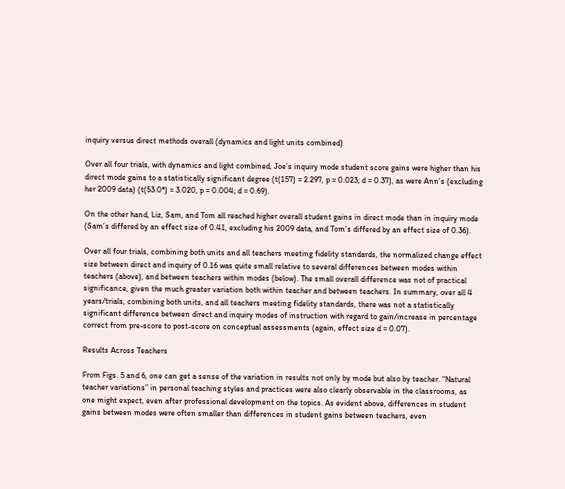inquiry versus direct methods overall (dynamics and light units combined)

Over all four trials, with dynamics and light combined, Joe’s inquiry mode student score gains were higher than his direct mode gains to a statistically significant degree (t(157) = 2.297, p = 0.023; d = 0.37), as were Ann’s (excluding her 2009 data) (t(53.0*) = 3.020, p = 0.004; d = 0.69).

On the other hand, Liz, Sam, and Tom all reached higher overall student gains in direct mode than in inquiry mode (Sam’s differed by an effect size of 0.41, excluding his 2009 data, and Tom’s differed by an effect size of 0.36).

Over all four trials, combining both units and all teachers meeting fidelity standards, the normalized change effect size between direct and inquiry of 0.16 was quite small relative to several differences between modes within teachers (above), and between teachers within modes (below). The small overall difference was not of practical significance, given the much greater variation both within teacher and between teachers. In summary, over all 4 years/trials, combining both units, and all teachers meeting fidelity standards, there was not a statistically significant difference between direct and inquiry modes of instruction with regard to gain/increase in percentage correct from pre-score to post-score on conceptual assessments (again, effect size d = 0.07).

Results Across Teachers

From Figs. 5 and 6, one can get a sense of the variation in results not only by mode but also by teacher. “Natural teacher variations” in personal teaching styles and practices were also clearly observable in the classrooms, as one might expect, even after professional development on the topics. As evident above, differences in student gains between modes were often smaller than differences in student gains between teachers, even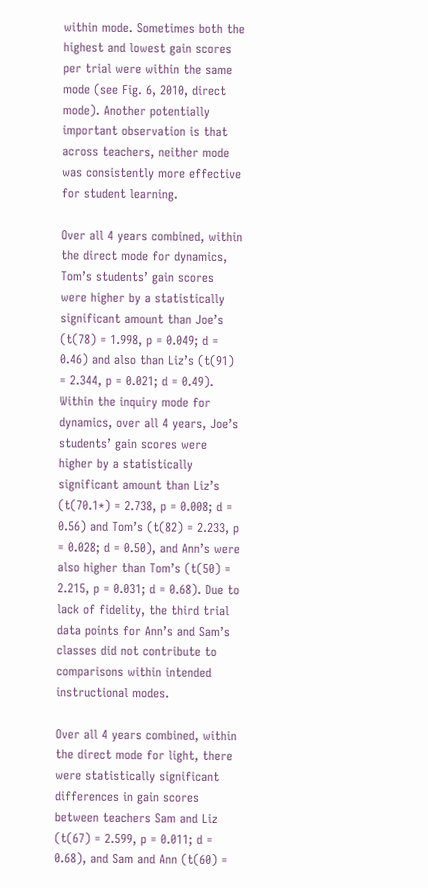within mode. Sometimes both the highest and lowest gain scores per trial were within the same mode (see Fig. 6, 2010, direct mode). Another potentially important observation is that across teachers, neither mode was consistently more effective for student learning.

Over all 4 years combined, within the direct mode for dynamics, Tom’s students’ gain scores were higher by a statistically significant amount than Joe’s (t(78) = 1.998, p = 0.049; d = 0.46) and also than Liz’s (t(91) = 2.344, p = 0.021; d = 0.49). Within the inquiry mode for dynamics, over all 4 years, Joe’s students’ gain scores were higher by a statistically significant amount than Liz’s (t(70.1*) = 2.738, p = 0.008; d = 0.56) and Tom’s (t(82) = 2.233, p = 0.028; d = 0.50), and Ann’s were also higher than Tom’s (t(50) = 2.215, p = 0.031; d = 0.68). Due to lack of fidelity, the third trial data points for Ann’s and Sam’s classes did not contribute to comparisons within intended instructional modes.

Over all 4 years combined, within the direct mode for light, there were statistically significant differences in gain scores between teachers Sam and Liz (t(67) = 2.599, p = 0.011; d = 0.68), and Sam and Ann (t(60) =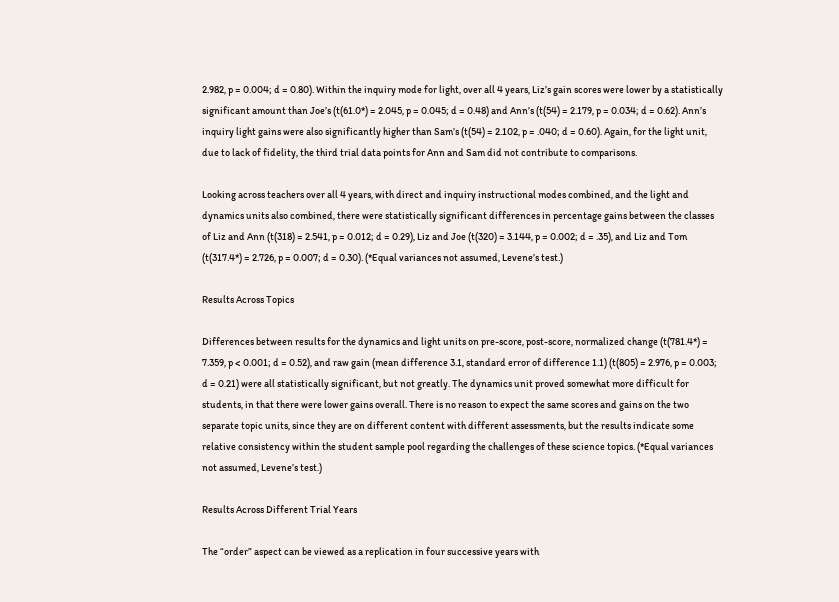2.982, p = 0.004; d = 0.80). Within the inquiry mode for light, over all 4 years, Liz’s gain scores were lower by a statistically significant amount than Joe’s (t(61.0*) = 2.045, p = 0.045; d = 0.48) and Ann’s (t(54) = 2.179, p = 0.034; d = 0.62). Ann’s inquiry light gains were also significantly higher than Sam’s (t(54) = 2.102, p = .040; d = 0.60). Again, for the light unit, due to lack of fidelity, the third trial data points for Ann and Sam did not contribute to comparisons.

Looking across teachers over all 4 years, with direct and inquiry instructional modes combined, and the light and dynamics units also combined, there were statistically significant differences in percentage gains between the classes of Liz and Ann (t(318) = 2.541, p = 0.012; d = 0.29), Liz and Joe (t(320) = 3.144, p = 0.002; d = .35), and Liz and Tom (t(317.4*) = 2.726, p = 0.007; d = 0.30). (*Equal variances not assumed, Levene’s test.)

Results Across Topics

Differences between results for the dynamics and light units on pre-score, post-score, normalized change (t(781.4*) = 7.359, p < 0.001; d = 0.52), and raw gain (mean difference 3.1, standard error of difference 1.1) (t(805) = 2.976, p = 0.003; d = 0.21) were all statistically significant, but not greatly. The dynamics unit proved somewhat more difficult for students, in that there were lower gains overall. There is no reason to expect the same scores and gains on the two separate topic units, since they are on different content with different assessments, but the results indicate some relative consistency within the student sample pool regarding the challenges of these science topics. (*Equal variances not assumed, Levene’s test.)

Results Across Different Trial Years

The “order” aspect can be viewed as a replication in four successive years with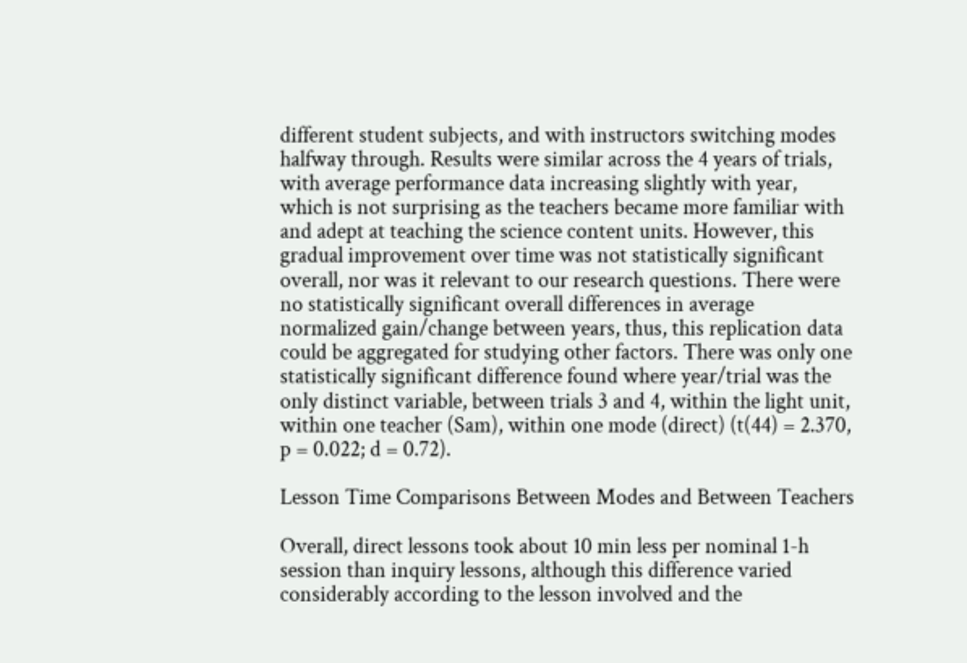different student subjects, and with instructors switching modes halfway through. Results were similar across the 4 years of trials, with average performance data increasing slightly with year, which is not surprising as the teachers became more familiar with and adept at teaching the science content units. However, this gradual improvement over time was not statistically significant overall, nor was it relevant to our research questions. There were no statistically significant overall differences in average normalized gain/change between years, thus, this replication data could be aggregated for studying other factors. There was only one statistically significant difference found where year/trial was the only distinct variable, between trials 3 and 4, within the light unit, within one teacher (Sam), within one mode (direct) (t(44) = 2.370, p = 0.022; d = 0.72).

Lesson Time Comparisons Between Modes and Between Teachers

Overall, direct lessons took about 10 min less per nominal 1-h session than inquiry lessons, although this difference varied considerably according to the lesson involved and the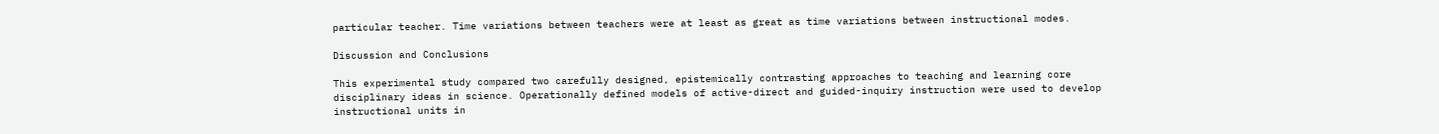particular teacher. Time variations between teachers were at least as great as time variations between instructional modes.

Discussion and Conclusions

This experimental study compared two carefully designed, epistemically contrasting approaches to teaching and learning core disciplinary ideas in science. Operationally defined models of active-direct and guided-inquiry instruction were used to develop instructional units in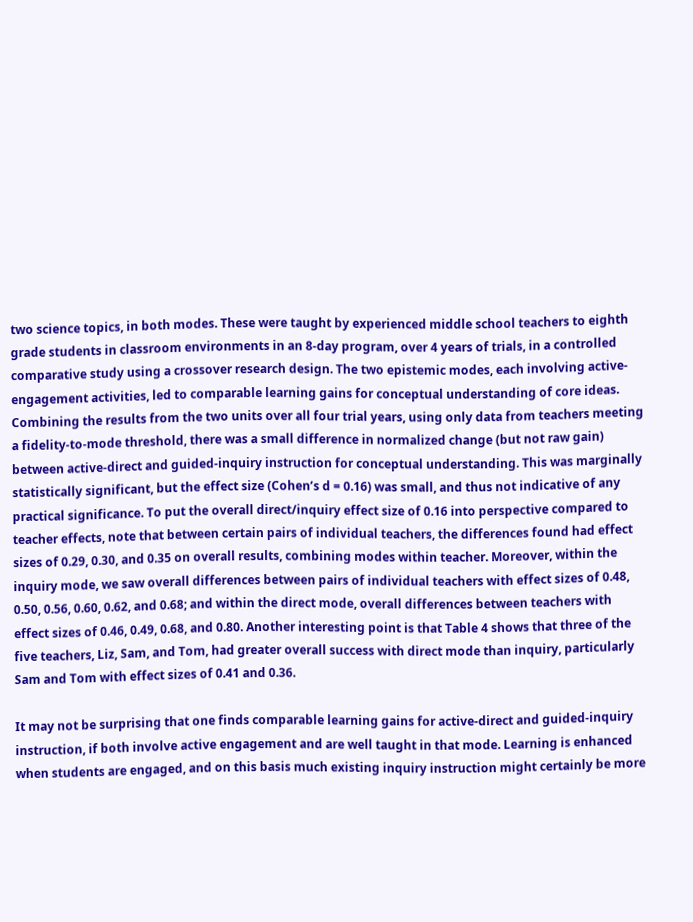two science topics, in both modes. These were taught by experienced middle school teachers to eighth grade students in classroom environments in an 8-day program, over 4 years of trials, in a controlled comparative study using a crossover research design. The two epistemic modes, each involving active-engagement activities, led to comparable learning gains for conceptual understanding of core ideas. Combining the results from the two units over all four trial years, using only data from teachers meeting a fidelity-to-mode threshold, there was a small difference in normalized change (but not raw gain) between active-direct and guided-inquiry instruction for conceptual understanding. This was marginally statistically significant, but the effect size (Cohen’s d = 0.16) was small, and thus not indicative of any practical significance. To put the overall direct/inquiry effect size of 0.16 into perspective compared to teacher effects, note that between certain pairs of individual teachers, the differences found had effect sizes of 0.29, 0.30, and 0.35 on overall results, combining modes within teacher. Moreover, within the inquiry mode, we saw overall differences between pairs of individual teachers with effect sizes of 0.48, 0.50, 0.56, 0.60, 0.62, and 0.68; and within the direct mode, overall differences between teachers with effect sizes of 0.46, 0.49, 0.68, and 0.80. Another interesting point is that Table 4 shows that three of the five teachers, Liz, Sam, and Tom, had greater overall success with direct mode than inquiry, particularly Sam and Tom with effect sizes of 0.41 and 0.36.

It may not be surprising that one finds comparable learning gains for active-direct and guided-inquiry instruction, if both involve active engagement and are well taught in that mode. Learning is enhanced when students are engaged, and on this basis much existing inquiry instruction might certainly be more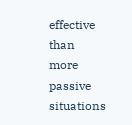effective than more passive situations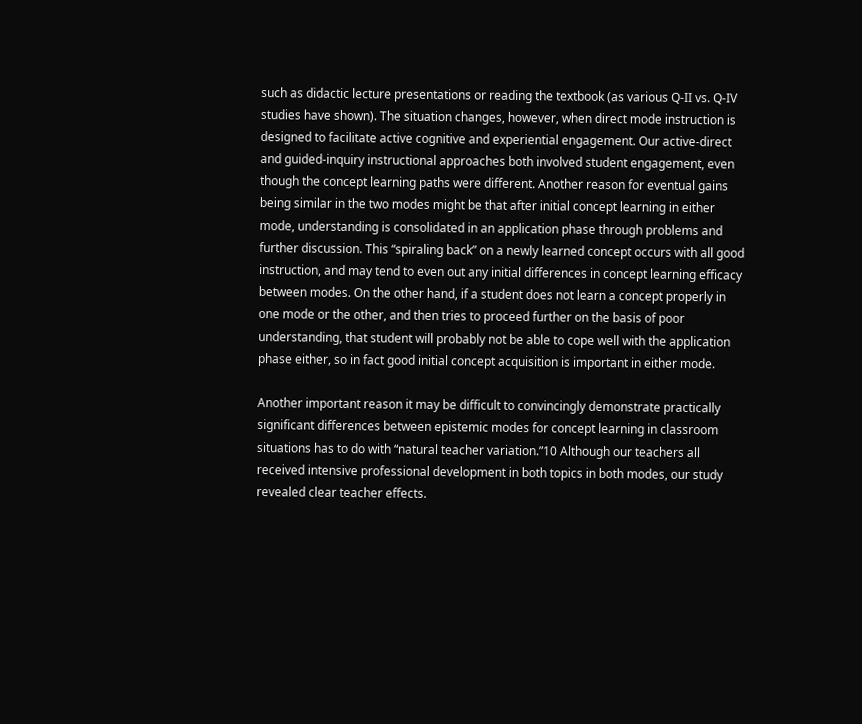such as didactic lecture presentations or reading the textbook (as various Q-II vs. Q-IV studies have shown). The situation changes, however, when direct mode instruction is designed to facilitate active cognitive and experiential engagement. Our active-direct and guided-inquiry instructional approaches both involved student engagement, even though the concept learning paths were different. Another reason for eventual gains being similar in the two modes might be that after initial concept learning in either mode, understanding is consolidated in an application phase through problems and further discussion. This “spiraling back” on a newly learned concept occurs with all good instruction, and may tend to even out any initial differences in concept learning efficacy between modes. On the other hand, if a student does not learn a concept properly in one mode or the other, and then tries to proceed further on the basis of poor understanding, that student will probably not be able to cope well with the application phase either, so in fact good initial concept acquisition is important in either mode.

Another important reason it may be difficult to convincingly demonstrate practically significant differences between epistemic modes for concept learning in classroom situations has to do with “natural teacher variation.”10 Although our teachers all received intensive professional development in both topics in both modes, our study revealed clear teacher effects.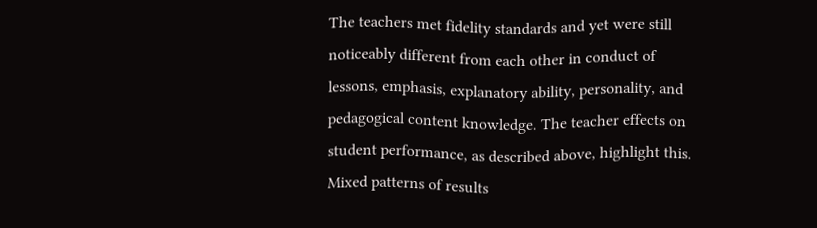The teachers met fidelity standards and yet were still noticeably different from each other in conduct of lessons, emphasis, explanatory ability, personality, and pedagogical content knowledge. The teacher effects on student performance, as described above, highlight this. Mixed patterns of results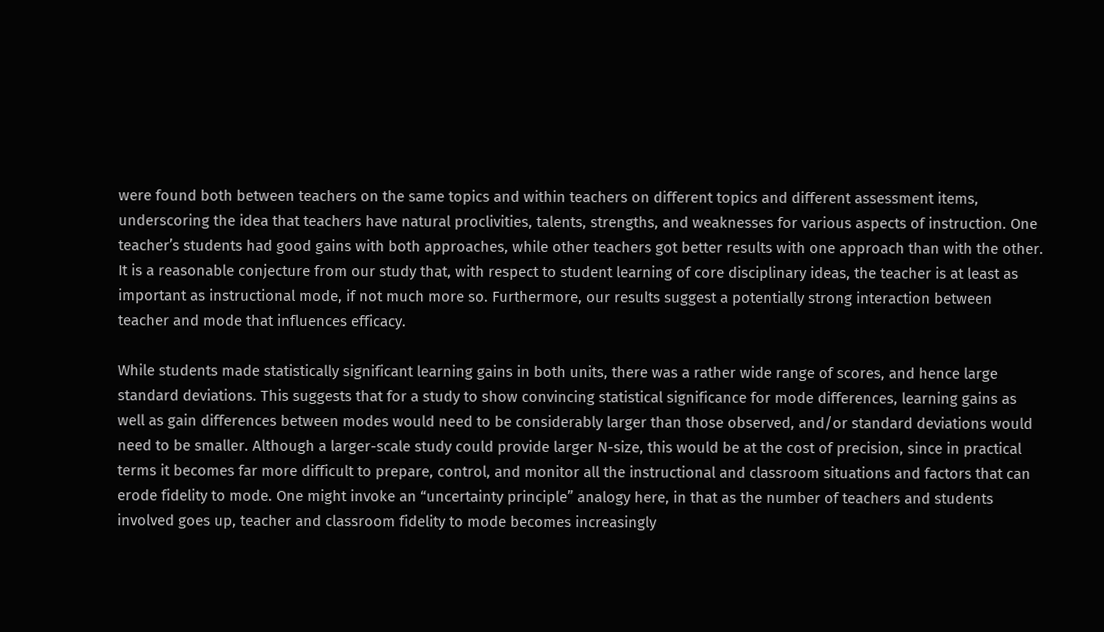were found both between teachers on the same topics and within teachers on different topics and different assessment items, underscoring the idea that teachers have natural proclivities, talents, strengths, and weaknesses for various aspects of instruction. One teacher’s students had good gains with both approaches, while other teachers got better results with one approach than with the other. It is a reasonable conjecture from our study that, with respect to student learning of core disciplinary ideas, the teacher is at least as important as instructional mode, if not much more so. Furthermore, our results suggest a potentially strong interaction between teacher and mode that influences efficacy.

While students made statistically significant learning gains in both units, there was a rather wide range of scores, and hence large standard deviations. This suggests that for a study to show convincing statistical significance for mode differences, learning gains as well as gain differences between modes would need to be considerably larger than those observed, and/or standard deviations would need to be smaller. Although a larger-scale study could provide larger N-size, this would be at the cost of precision, since in practical terms it becomes far more difficult to prepare, control, and monitor all the instructional and classroom situations and factors that can erode fidelity to mode. One might invoke an “uncertainty principle” analogy here, in that as the number of teachers and students involved goes up, teacher and classroom fidelity to mode becomes increasingly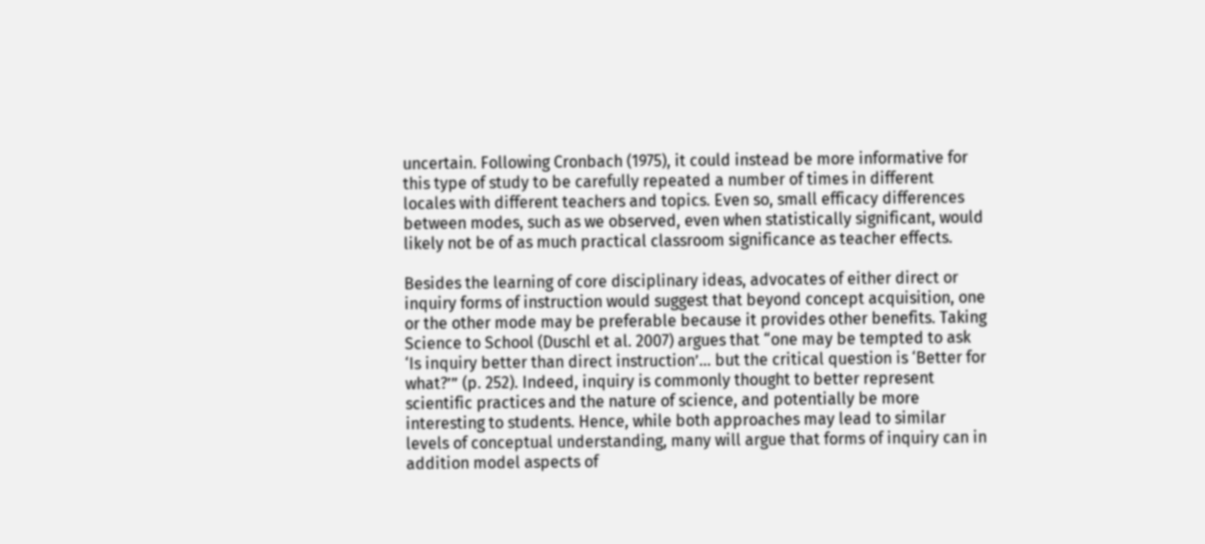uncertain. Following Cronbach (1975), it could instead be more informative for this type of study to be carefully repeated a number of times in different locales with different teachers and topics. Even so, small efficacy differences between modes, such as we observed, even when statistically significant, would likely not be of as much practical classroom significance as teacher effects.

Besides the learning of core disciplinary ideas, advocates of either direct or inquiry forms of instruction would suggest that beyond concept acquisition, one or the other mode may be preferable because it provides other benefits. Taking Science to School (Duschl et al. 2007) argues that “one may be tempted to ask ‘Is inquiry better than direct instruction’… but the critical question is ‘Better for what?’” (p. 252). Indeed, inquiry is commonly thought to better represent scientific practices and the nature of science, and potentially be more interesting to students. Hence, while both approaches may lead to similar levels of conceptual understanding, many will argue that forms of inquiry can in addition model aspects of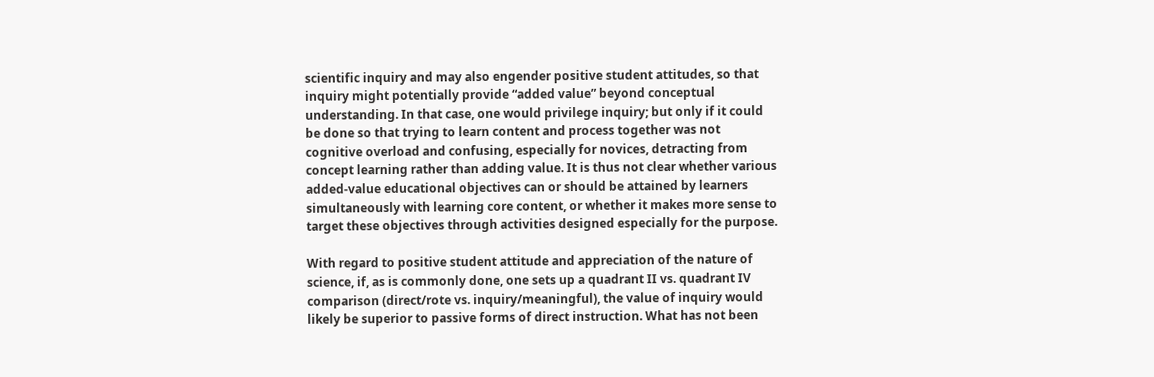scientific inquiry and may also engender positive student attitudes, so that inquiry might potentially provide “added value” beyond conceptual understanding. In that case, one would privilege inquiry; but only if it could be done so that trying to learn content and process together was not cognitive overload and confusing, especially for novices, detracting from concept learning rather than adding value. It is thus not clear whether various added-value educational objectives can or should be attained by learners simultaneously with learning core content, or whether it makes more sense to target these objectives through activities designed especially for the purpose.

With regard to positive student attitude and appreciation of the nature of science, if, as is commonly done, one sets up a quadrant II vs. quadrant IV comparison (direct/rote vs. inquiry/meaningful), the value of inquiry would likely be superior to passive forms of direct instruction. What has not been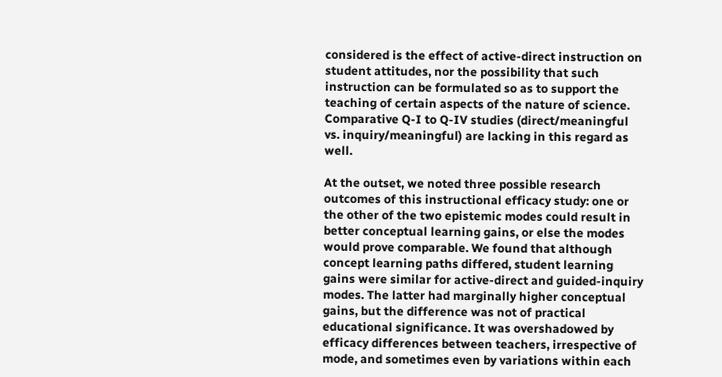considered is the effect of active-direct instruction on student attitudes, nor the possibility that such instruction can be formulated so as to support the teaching of certain aspects of the nature of science. Comparative Q-I to Q-IV studies (direct/meaningful vs. inquiry/meaningful) are lacking in this regard as well.

At the outset, we noted three possible research outcomes of this instructional efficacy study: one or the other of the two epistemic modes could result in better conceptual learning gains, or else the modes would prove comparable. We found that although concept learning paths differed, student learning gains were similar for active-direct and guided-inquiry modes. The latter had marginally higher conceptual gains, but the difference was not of practical educational significance. It was overshadowed by efficacy differences between teachers, irrespective of mode, and sometimes even by variations within each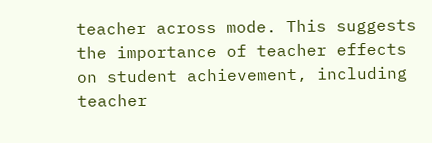teacher across mode. This suggests the importance of teacher effects on student achievement, including teacher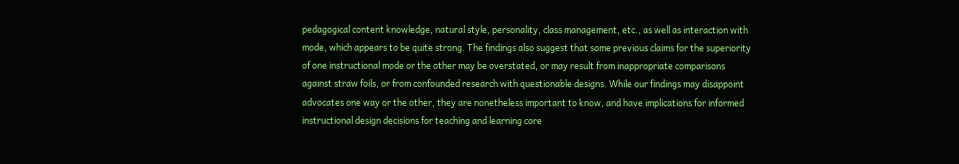pedagogical content knowledge, natural style, personality, class management, etc., as well as interaction with mode, which appears to be quite strong. The findings also suggest that some previous claims for the superiority of one instructional mode or the other may be overstated, or may result from inappropriate comparisons against straw foils, or from confounded research with questionable designs. While our findings may disappoint advocates one way or the other, they are nonetheless important to know, and have implications for informed instructional design decisions for teaching and learning core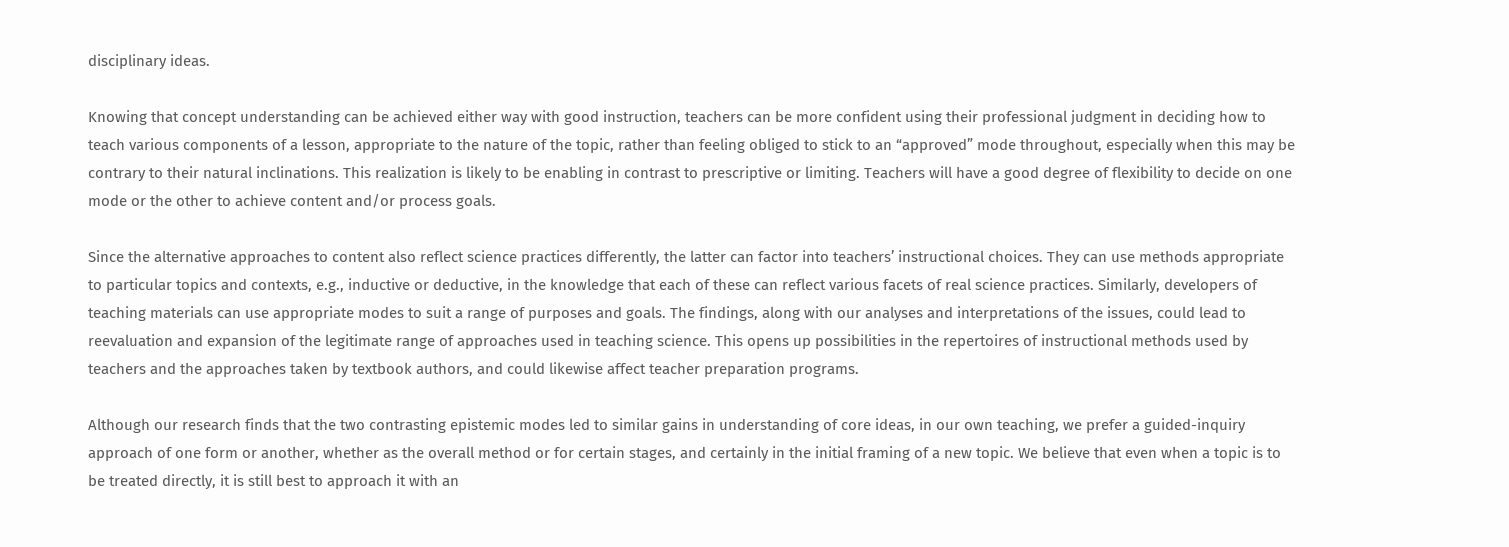disciplinary ideas.

Knowing that concept understanding can be achieved either way with good instruction, teachers can be more confident using their professional judgment in deciding how to teach various components of a lesson, appropriate to the nature of the topic, rather than feeling obliged to stick to an “approved” mode throughout, especially when this may be contrary to their natural inclinations. This realization is likely to be enabling in contrast to prescriptive or limiting. Teachers will have a good degree of flexibility to decide on one mode or the other to achieve content and/or process goals.

Since the alternative approaches to content also reflect science practices differently, the latter can factor into teachers’ instructional choices. They can use methods appropriate to particular topics and contexts, e.g., inductive or deductive, in the knowledge that each of these can reflect various facets of real science practices. Similarly, developers of teaching materials can use appropriate modes to suit a range of purposes and goals. The findings, along with our analyses and interpretations of the issues, could lead to reevaluation and expansion of the legitimate range of approaches used in teaching science. This opens up possibilities in the repertoires of instructional methods used by teachers and the approaches taken by textbook authors, and could likewise affect teacher preparation programs.

Although our research finds that the two contrasting epistemic modes led to similar gains in understanding of core ideas, in our own teaching, we prefer a guided-inquiry approach of one form or another, whether as the overall method or for certain stages, and certainly in the initial framing of a new topic. We believe that even when a topic is to be treated directly, it is still best to approach it with an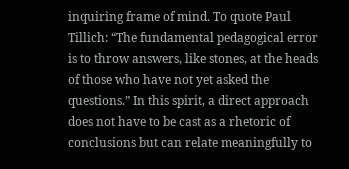inquiring frame of mind. To quote Paul Tillich: “The fundamental pedagogical error is to throw answers, like stones, at the heads of those who have not yet asked the questions.” In this spirit, a direct approach does not have to be cast as a rhetoric of conclusions but can relate meaningfully to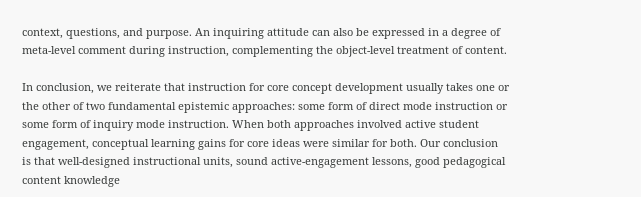context, questions, and purpose. An inquiring attitude can also be expressed in a degree of meta-level comment during instruction, complementing the object-level treatment of content.

In conclusion, we reiterate that instruction for core concept development usually takes one or the other of two fundamental epistemic approaches: some form of direct mode instruction or some form of inquiry mode instruction. When both approaches involved active student engagement, conceptual learning gains for core ideas were similar for both. Our conclusion is that well-designed instructional units, sound active-engagement lessons, good pedagogical content knowledge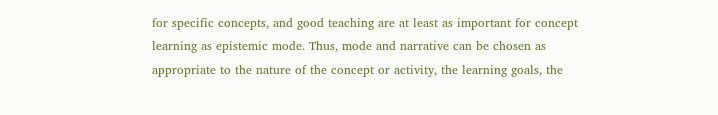for specific concepts, and good teaching are at least as important for concept learning as epistemic mode. Thus, mode and narrative can be chosen as appropriate to the nature of the concept or activity, the learning goals, the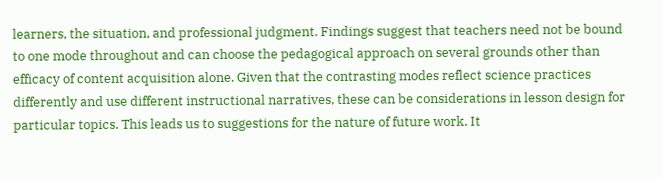learners, the situation, and professional judgment. Findings suggest that teachers need not be bound to one mode throughout and can choose the pedagogical approach on several grounds other than efficacy of content acquisition alone. Given that the contrasting modes reflect science practices differently and use different instructional narratives, these can be considerations in lesson design for particular topics. This leads us to suggestions for the nature of future work. It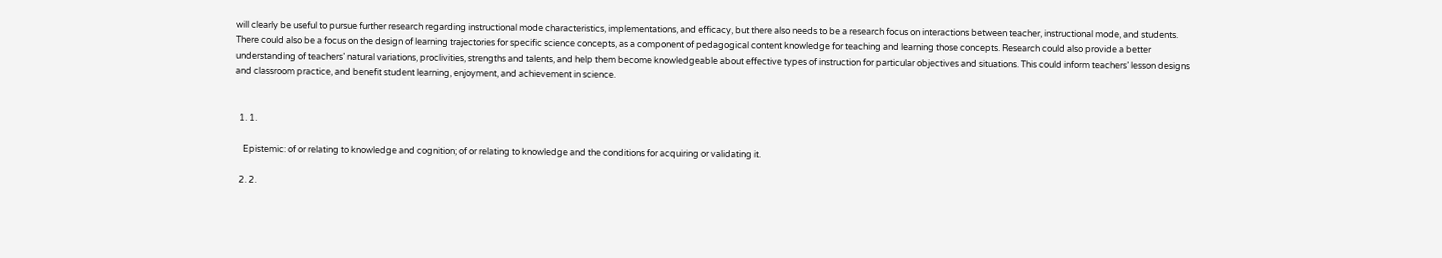will clearly be useful to pursue further research regarding instructional mode characteristics, implementations, and efficacy, but there also needs to be a research focus on interactions between teacher, instructional mode, and students. There could also be a focus on the design of learning trajectories for specific science concepts, as a component of pedagogical content knowledge for teaching and learning those concepts. Research could also provide a better understanding of teachers’ natural variations, proclivities, strengths and talents, and help them become knowledgeable about effective types of instruction for particular objectives and situations. This could inform teachers’ lesson designs and classroom practice, and benefit student learning, enjoyment, and achievement in science.


  1. 1.

    Epistemic: of or relating to knowledge and cognition; of or relating to knowledge and the conditions for acquiring or validating it.

  2. 2.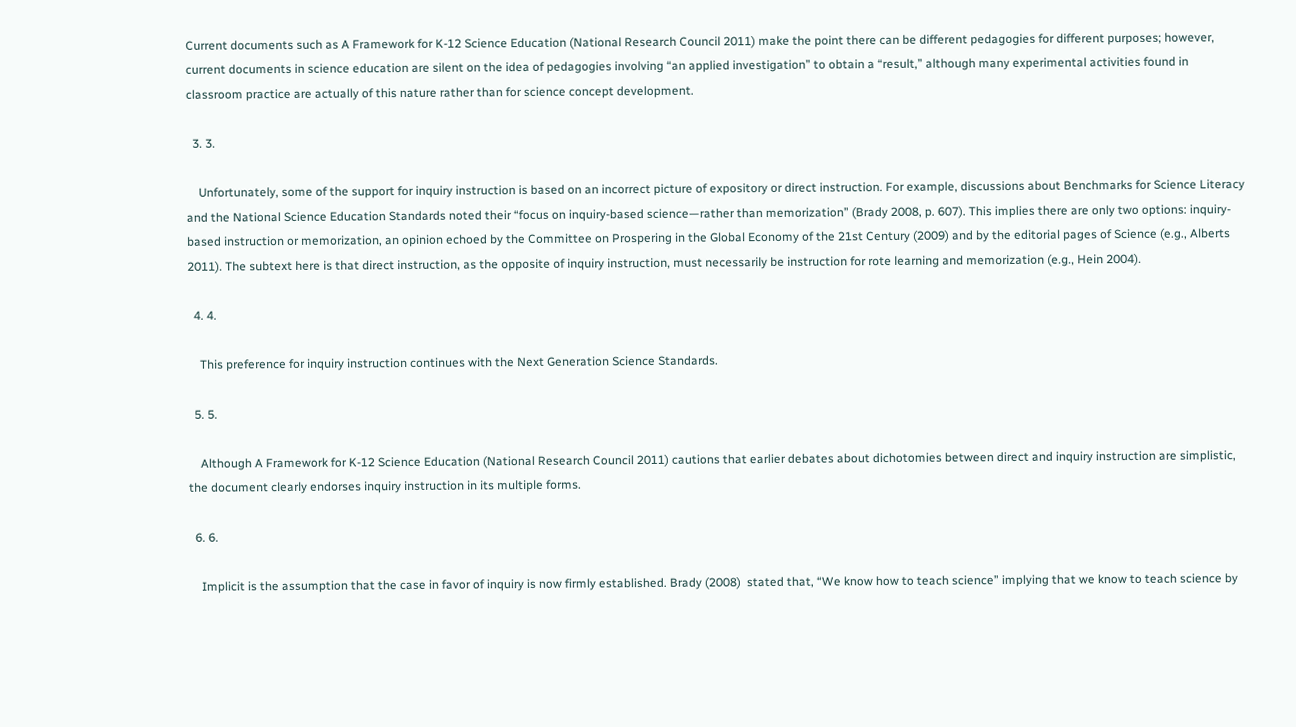Current documents such as A Framework for K-12 Science Education (National Research Council 2011) make the point there can be different pedagogies for different purposes; however, current documents in science education are silent on the idea of pedagogies involving “an applied investigation” to obtain a “result,” although many experimental activities found in classroom practice are actually of this nature rather than for science concept development.

  3. 3.

    Unfortunately, some of the support for inquiry instruction is based on an incorrect picture of expository or direct instruction. For example, discussions about Benchmarks for Science Literacy and the National Science Education Standards noted their “focus on inquiry-based science—rather than memorization” (Brady 2008, p. 607). This implies there are only two options: inquiry-based instruction or memorization, an opinion echoed by the Committee on Prospering in the Global Economy of the 21st Century (2009) and by the editorial pages of Science (e.g., Alberts 2011). The subtext here is that direct instruction, as the opposite of inquiry instruction, must necessarily be instruction for rote learning and memorization (e.g., Hein 2004).

  4. 4.

    This preference for inquiry instruction continues with the Next Generation Science Standards.

  5. 5.

    Although A Framework for K-12 Science Education (National Research Council 2011) cautions that earlier debates about dichotomies between direct and inquiry instruction are simplistic, the document clearly endorses inquiry instruction in its multiple forms.

  6. 6.

    Implicit is the assumption that the case in favor of inquiry is now firmly established. Brady (2008)  stated that, “We know how to teach science” implying that we know to teach science by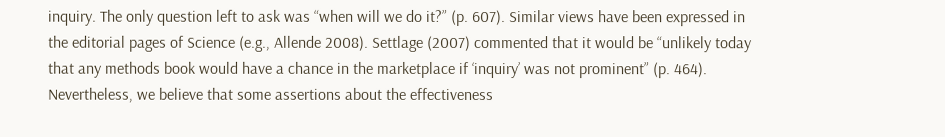inquiry. The only question left to ask was “when will we do it?” (p. 607). Similar views have been expressed in the editorial pages of Science (e.g., Allende 2008). Settlage (2007) commented that it would be “unlikely today that any methods book would have a chance in the marketplace if ‘inquiry’ was not prominent” (p. 464). Nevertheless, we believe that some assertions about the effectiveness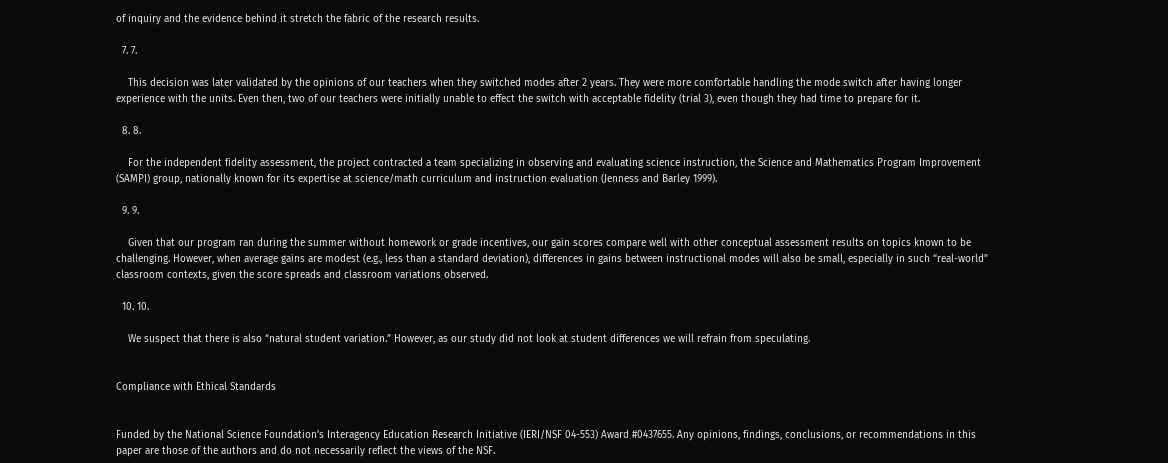of inquiry and the evidence behind it stretch the fabric of the research results.

  7. 7.

    This decision was later validated by the opinions of our teachers when they switched modes after 2 years. They were more comfortable handling the mode switch after having longer experience with the units. Even then, two of our teachers were initially unable to effect the switch with acceptable fidelity (trial 3), even though they had time to prepare for it.

  8. 8.

    For the independent fidelity assessment, the project contracted a team specializing in observing and evaluating science instruction, the Science and Mathematics Program Improvement (SAMPI) group, nationally known for its expertise at science/math curriculum and instruction evaluation (Jenness and Barley 1999).

  9. 9.

    Given that our program ran during the summer without homework or grade incentives, our gain scores compare well with other conceptual assessment results on topics known to be challenging. However, when average gains are modest (e.g., less than a standard deviation), differences in gains between instructional modes will also be small, especially in such “real-world” classroom contexts, given the score spreads and classroom variations observed.

  10. 10.

    We suspect that there is also “natural student variation.” However, as our study did not look at student differences we will refrain from speculating.


Compliance with Ethical Standards


Funded by the National Science Foundation’s Interagency Education Research Initiative (IERI/NSF 04-553) Award #0437655. Any opinions, findings, conclusions, or recommendations in this paper are those of the authors and do not necessarily reflect the views of the NSF.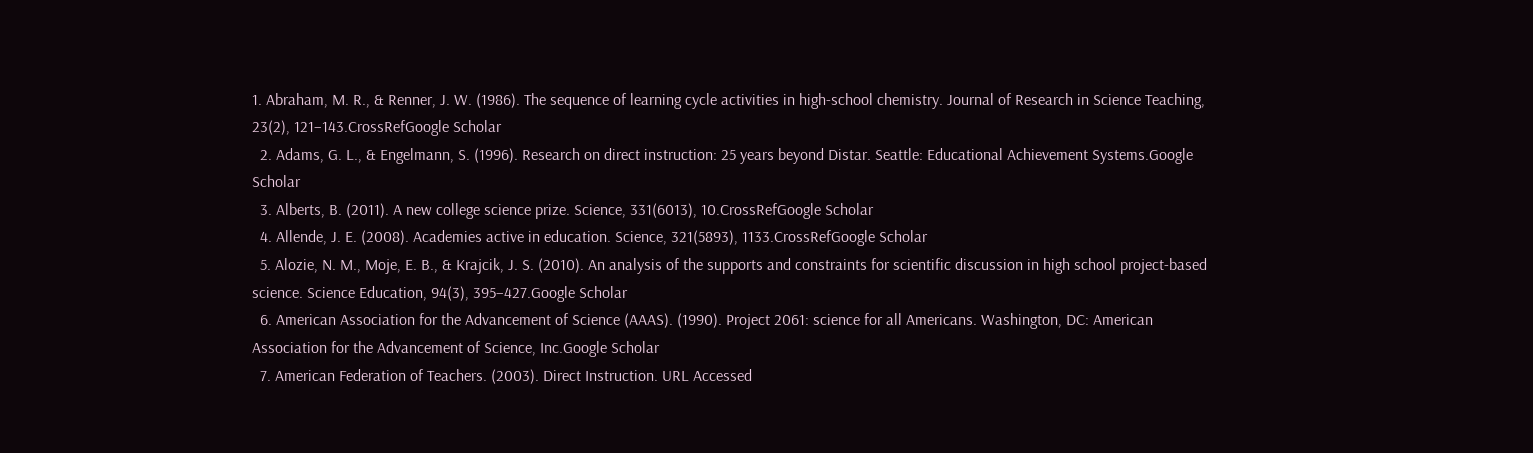1. Abraham, M. R., & Renner, J. W. (1986). The sequence of learning cycle activities in high-school chemistry. Journal of Research in Science Teaching, 23(2), 121–143.CrossRefGoogle Scholar
  2. Adams, G. L., & Engelmann, S. (1996). Research on direct instruction: 25 years beyond Distar. Seattle: Educational Achievement Systems.Google Scholar
  3. Alberts, B. (2011). A new college science prize. Science, 331(6013), 10.CrossRefGoogle Scholar
  4. Allende, J. E. (2008). Academies active in education. Science, 321(5893), 1133.CrossRefGoogle Scholar
  5. Alozie, N. M., Moje, E. B., & Krajcik, J. S. (2010). An analysis of the supports and constraints for scientific discussion in high school project-based science. Science Education, 94(3), 395–427.Google Scholar
  6. American Association for the Advancement of Science (AAAS). (1990). Project 2061: science for all Americans. Washington, DC: American Association for the Advancement of Science, Inc.Google Scholar
  7. American Federation of Teachers. (2003). Direct Instruction. URL Accessed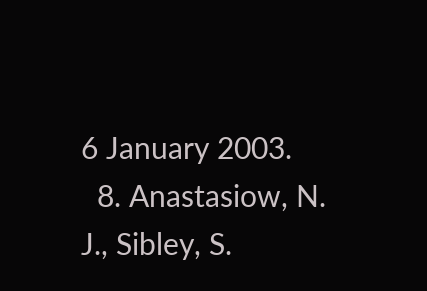6 January 2003.
  8. Anastasiow, N. J., Sibley, S.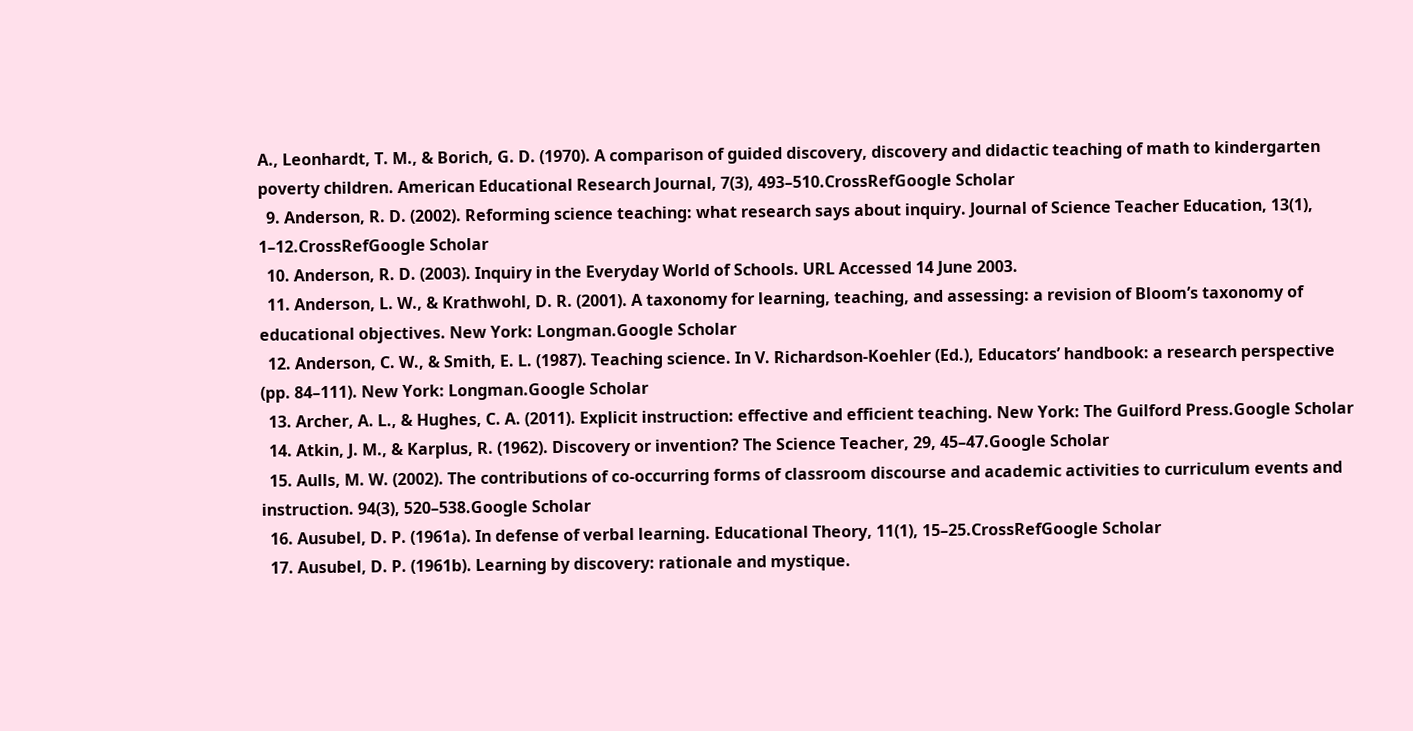A., Leonhardt, T. M., & Borich, G. D. (1970). A comparison of guided discovery, discovery and didactic teaching of math to kindergarten poverty children. American Educational Research Journal, 7(3), 493–510.CrossRefGoogle Scholar
  9. Anderson, R. D. (2002). Reforming science teaching: what research says about inquiry. Journal of Science Teacher Education, 13(1), 1–12.CrossRefGoogle Scholar
  10. Anderson, R. D. (2003). Inquiry in the Everyday World of Schools. URL Accessed 14 June 2003.
  11. Anderson, L. W., & Krathwohl, D. R. (2001). A taxonomy for learning, teaching, and assessing: a revision of Bloom’s taxonomy of educational objectives. New York: Longman.Google Scholar
  12. Anderson, C. W., & Smith, E. L. (1987). Teaching science. In V. Richardson-Koehler (Ed.), Educators’ handbook: a research perspective (pp. 84–111). New York: Longman.Google Scholar
  13. Archer, A. L., & Hughes, C. A. (2011). Explicit instruction: effective and efficient teaching. New York: The Guilford Press.Google Scholar
  14. Atkin, J. M., & Karplus, R. (1962). Discovery or invention? The Science Teacher, 29, 45–47.Google Scholar
  15. Aulls, M. W. (2002). The contributions of co-occurring forms of classroom discourse and academic activities to curriculum events and instruction. 94(3), 520–538.Google Scholar
  16. Ausubel, D. P. (1961a). In defense of verbal learning. Educational Theory, 11(1), 15–25.CrossRefGoogle Scholar
  17. Ausubel, D. P. (1961b). Learning by discovery: rationale and mystique.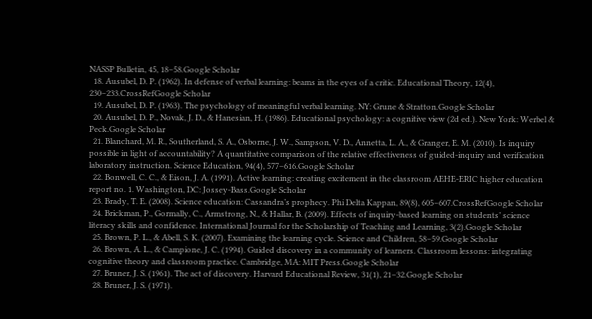NASSP Bulletin, 45, 18–58.Google Scholar
  18. Ausubel, D. P. (1962). In defense of verbal learning: beams in the eyes of a critic. Educational Theory, 12(4), 230–233.CrossRefGoogle Scholar
  19. Ausubel, D. P. (1963). The psychology of meaningful verbal learning. NY: Grune & Stratton.Google Scholar
  20. Ausubel, D. P., Novak, J. D., & Hanesian, H. (1986). Educational psychology: a cognitive view (2d ed.). New York: Werbel & Peck.Google Scholar
  21. Blanchard, M. R., Southerland, S. A., Osborne, J. W., Sampson, V. D., Annetta, L. A., & Granger, E. M. (2010). Is inquiry possible in light of accountability? A quantitative comparison of the relative effectiveness of guided-inquiry and verification laboratory instruction. Science Education, 94(4), 577–616.Google Scholar
  22. Bonwell, C. C., & Eison, J. A. (1991). Active learning: creating excitement in the classroom AEHE-ERIC higher education report no. 1. Washington, DC: Jossey-Bass.Google Scholar
  23. Brady, T. E. (2008). Science education: Cassandra’s prophecy. Phi Delta Kappan, 89(8), 605–607.CrossRefGoogle Scholar
  24. Brickman, P., Gormally, C., Armstrong, N., & Hallar, B. (2009). Effects of inquiry-based learning on students’ science literacy skills and confidence. International Journal for the Scholarship of Teaching and Learning, 3(2).Google Scholar
  25. Brown, P. L., & Abell, S. K. (2007). Examining the learning cycle. Science and Children, 58–59.Google Scholar
  26. Brown, A. L., & Campione, J. C. (1994). Guided discovery in a community of learners. Classroom lessons: integrating cognitive theory and classroom practice. Cambridge, MA: MIT Press.Google Scholar
  27. Bruner, J. S. (1961). The act of discovery. Harvard Educational Review, 31(1), 21–32.Google Scholar
  28. Bruner, J. S. (1971).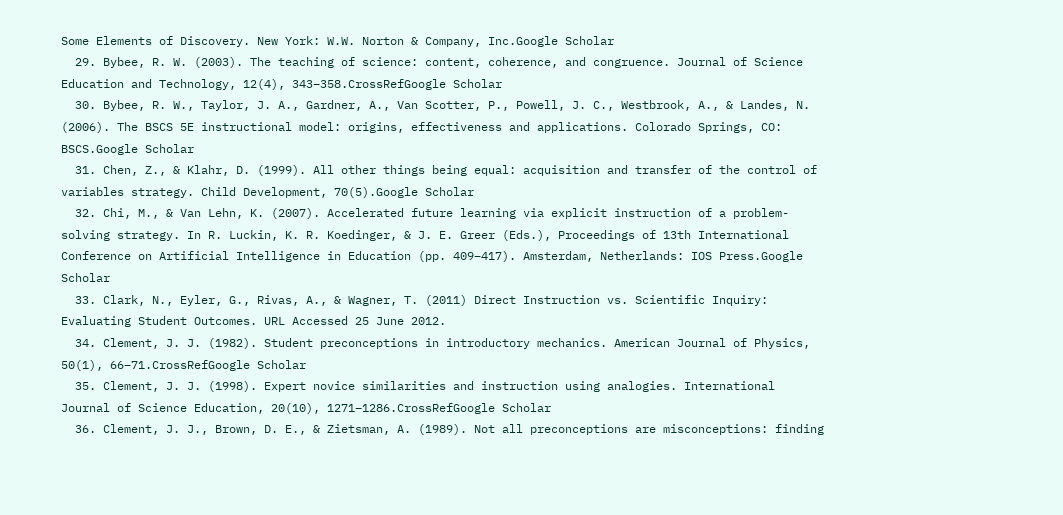Some Elements of Discovery. New York: W.W. Norton & Company, Inc.Google Scholar
  29. Bybee, R. W. (2003). The teaching of science: content, coherence, and congruence. Journal of Science Education and Technology, 12(4), 343–358.CrossRefGoogle Scholar
  30. Bybee, R. W., Taylor, J. A., Gardner, A., Van Scotter, P., Powell, J. C., Westbrook, A., & Landes, N. (2006). The BSCS 5E instructional model: origins, effectiveness and applications. Colorado Springs, CO: BSCS.Google Scholar
  31. Chen, Z., & Klahr, D. (1999). All other things being equal: acquisition and transfer of the control of variables strategy. Child Development, 70(5).Google Scholar
  32. Chi, M., & Van Lehn, K. (2007). Accelerated future learning via explicit instruction of a problem-solving strategy. In R. Luckin, K. R. Koedinger, & J. E. Greer (Eds.), Proceedings of 13th International Conference on Artificial Intelligence in Education (pp. 409–417). Amsterdam, Netherlands: IOS Press.Google Scholar
  33. Clark, N., Eyler, G., Rivas, A., & Wagner, T. (2011) Direct Instruction vs. Scientific Inquiry: Evaluating Student Outcomes. URL Accessed 25 June 2012.
  34. Clement, J. J. (1982). Student preconceptions in introductory mechanics. American Journal of Physics, 50(1), 66–71.CrossRefGoogle Scholar
  35. Clement, J. J. (1998). Expert novice similarities and instruction using analogies. International Journal of Science Education, 20(10), 1271–1286.CrossRefGoogle Scholar
  36. Clement, J. J., Brown, D. E., & Zietsman, A. (1989). Not all preconceptions are misconceptions: finding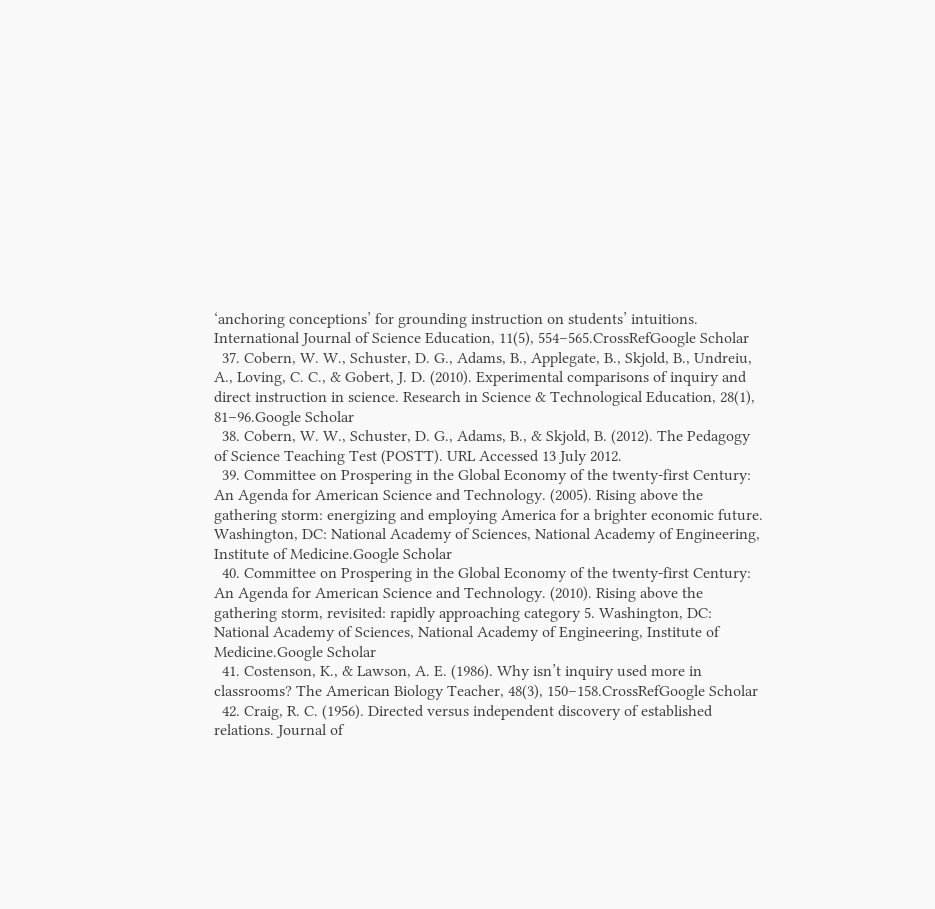‘anchoring conceptions’ for grounding instruction on students’ intuitions. International Journal of Science Education, 11(5), 554–565.CrossRefGoogle Scholar
  37. Cobern, W. W., Schuster, D. G., Adams, B., Applegate, B., Skjold, B., Undreiu, A., Loving, C. C., & Gobert, J. D. (2010). Experimental comparisons of inquiry and direct instruction in science. Research in Science & Technological Education, 28(1), 81–96.Google Scholar
  38. Cobern, W. W., Schuster, D. G., Adams, B., & Skjold, B. (2012). The Pedagogy of Science Teaching Test (POSTT). URL Accessed 13 July 2012.
  39. Committee on Prospering in the Global Economy of the twenty-first Century: An Agenda for American Science and Technology. (2005). Rising above the gathering storm: energizing and employing America for a brighter economic future. Washington, DC: National Academy of Sciences, National Academy of Engineering, Institute of Medicine.Google Scholar
  40. Committee on Prospering in the Global Economy of the twenty-first Century: An Agenda for American Science and Technology. (2010). Rising above the gathering storm, revisited: rapidly approaching category 5. Washington, DC: National Academy of Sciences, National Academy of Engineering, Institute of Medicine.Google Scholar
  41. Costenson, K., & Lawson, A. E. (1986). Why isn’t inquiry used more in classrooms? The American Biology Teacher, 48(3), 150–158.CrossRefGoogle Scholar
  42. Craig, R. C. (1956). Directed versus independent discovery of established relations. Journal of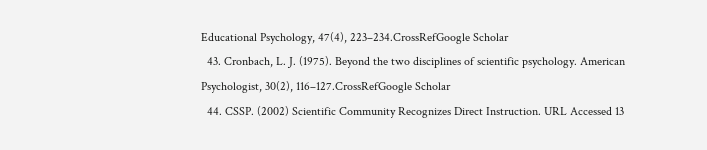Educational Psychology, 47(4), 223–234.CrossRefGoogle Scholar
  43. Cronbach, L. J. (1975). Beyond the two disciplines of scientific psychology. American Psychologist, 30(2), 116–127.CrossRefGoogle Scholar
  44. CSSP. (2002) Scientific Community Recognizes Direct Instruction. URL Accessed 13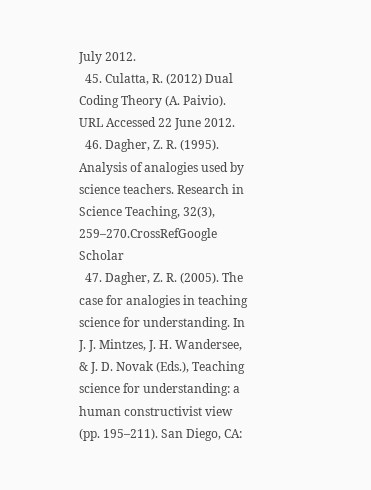July 2012.
  45. Culatta, R. (2012) Dual Coding Theory (A. Paivio). URL Accessed 22 June 2012.
  46. Dagher, Z. R. (1995). Analysis of analogies used by science teachers. Research in Science Teaching, 32(3), 259–270.CrossRefGoogle Scholar
  47. Dagher, Z. R. (2005). The case for analogies in teaching science for understanding. In J. J. Mintzes, J. H. Wandersee, & J. D. Novak (Eds.), Teaching science for understanding: a human constructivist view (pp. 195–211). San Diego, CA: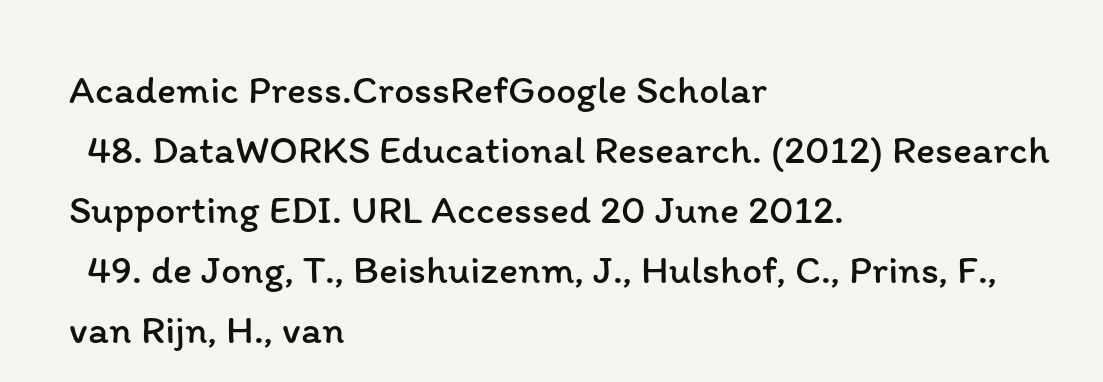Academic Press.CrossRefGoogle Scholar
  48. DataWORKS Educational Research. (2012) Research Supporting EDI. URL Accessed 20 June 2012.
  49. de Jong, T., Beishuizenm, J., Hulshof, C., Prins, F., van Rijn, H., van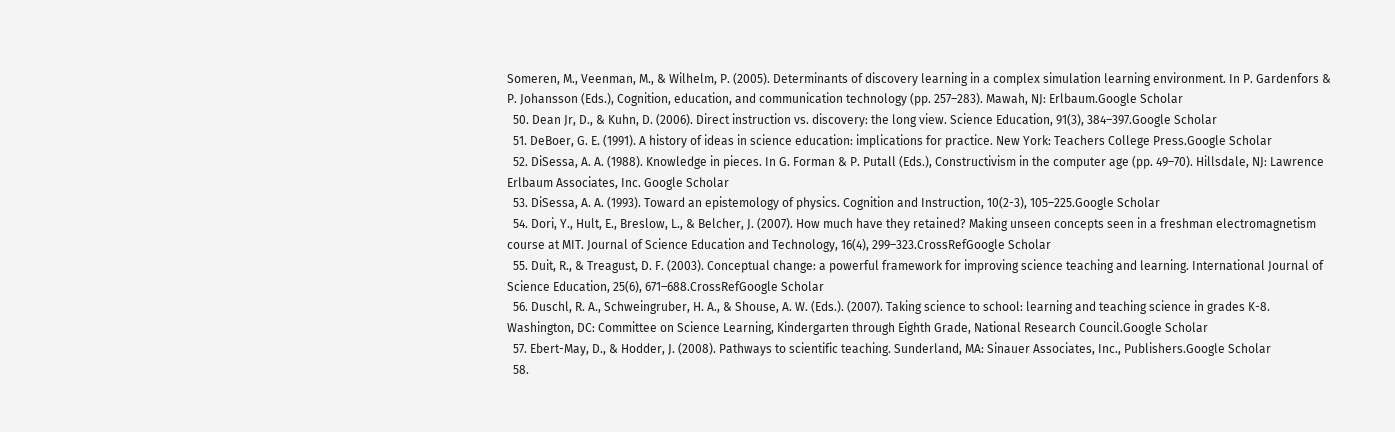Someren, M., Veenman, M., & Wilhelm, P. (2005). Determinants of discovery learning in a complex simulation learning environment. In P. Gardenfors & P. Johansson (Eds.), Cognition, education, and communication technology (pp. 257–283). Mawah, NJ: Erlbaum.Google Scholar
  50. Dean Jr, D., & Kuhn, D. (2006). Direct instruction vs. discovery: the long view. Science Education, 91(3), 384–397.Google Scholar
  51. DeBoer, G. E. (1991). A history of ideas in science education: implications for practice. New York: Teachers College Press.Google Scholar
  52. DiSessa, A. A. (1988). Knowledge in pieces. In G. Forman & P. Putall (Eds.), Constructivism in the computer age (pp. 49–70). Hillsdale, NJ: Lawrence Erlbaum Associates, Inc. Google Scholar
  53. DiSessa, A. A. (1993). Toward an epistemology of physics. Cognition and Instruction, 10(2-3), 105–225.Google Scholar
  54. Dori, Y., Hult, E., Breslow, L., & Belcher, J. (2007). How much have they retained? Making unseen concepts seen in a freshman electromagnetism course at MIT. Journal of Science Education and Technology, 16(4), 299–323.CrossRefGoogle Scholar
  55. Duit, R., & Treagust, D. F. (2003). Conceptual change: a powerful framework for improving science teaching and learning. International Journal of Science Education, 25(6), 671–688.CrossRefGoogle Scholar
  56. Duschl, R. A., Schweingruber, H. A., & Shouse, A. W. (Eds.). (2007). Taking science to school: learning and teaching science in grades K-8. Washington, DC: Committee on Science Learning, Kindergarten through Eighth Grade, National Research Council.Google Scholar
  57. Ebert-May, D., & Hodder, J. (2008). Pathways to scientific teaching. Sunderland, MA: Sinauer Associates, Inc., Publishers.Google Scholar
  58.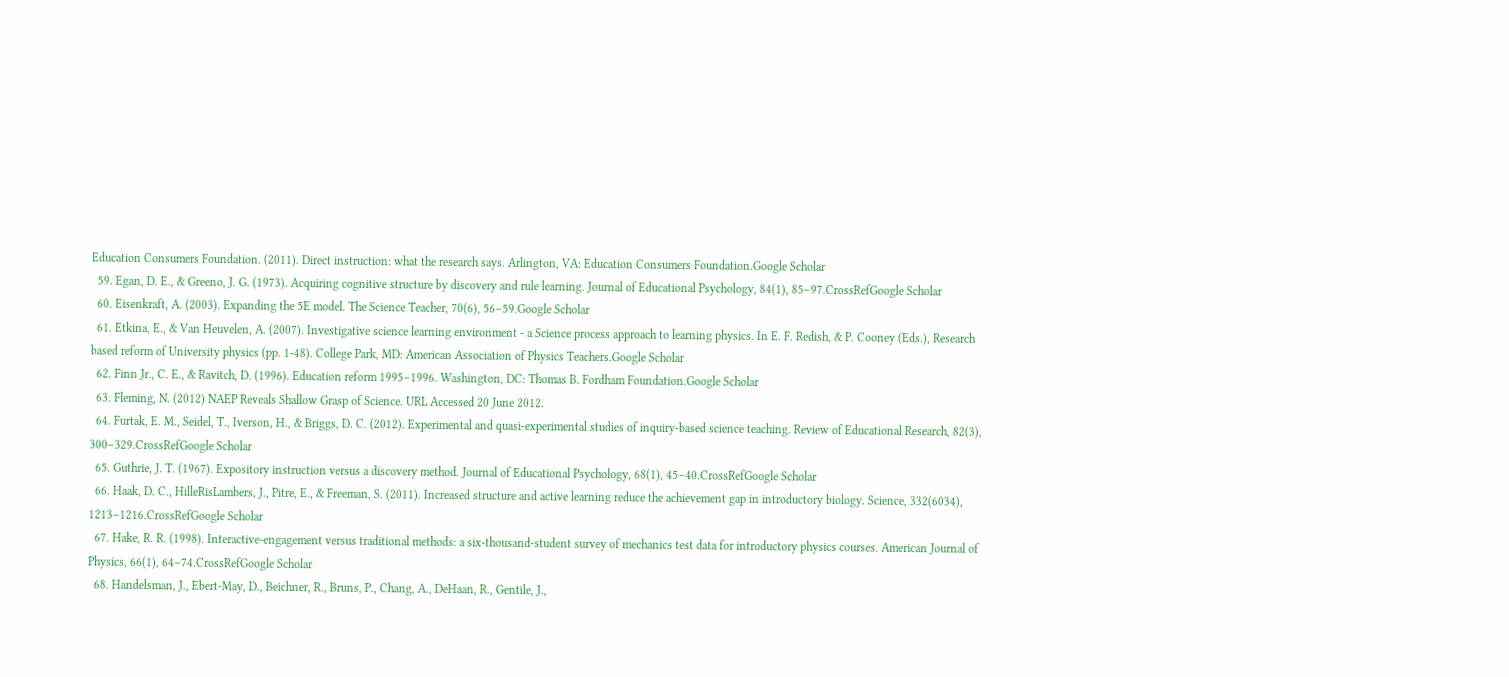Education Consumers Foundation. (2011). Direct instruction: what the research says. Arlington, VA: Education Consumers Foundation.Google Scholar
  59. Egan, D. E., & Greeno, J. G. (1973). Acquiring cognitive structure by discovery and rule learning. Journal of Educational Psychology, 84(1), 85–97.CrossRefGoogle Scholar
  60. Eisenkraft, A. (2003). Expanding the 5E model. The Science Teacher, 70(6), 56–59.Google Scholar
  61. Etkina, E., & Van Heuvelen, A. (2007). Investigative science learning environment - a Science process approach to learning physics. In E. F. Redish, & P. Cooney (Eds.), Research based reform of University physics (pp. 1-48). College Park, MD: American Association of Physics Teachers.Google Scholar
  62. Finn Jr., C. E., & Ravitch, D. (1996). Education reform 1995–1996. Washington, DC: Thomas B. Fordham Foundation.Google Scholar
  63. Fleming, N. (2012) NAEP Reveals Shallow Grasp of Science. URL Accessed 20 June 2012.
  64. Furtak, E. M., Seidel, T., Iverson, H., & Briggs, D. C. (2012). Experimental and quasi-experimental studies of inquiry-based science teaching. Review of Educational Research, 82(3), 300–329.CrossRefGoogle Scholar
  65. Guthrie, J. T. (1967). Expository instruction versus a discovery method. Journal of Educational Psychology, 68(1), 45–40.CrossRefGoogle Scholar
  66. Haak, D. C., HilleRisLambers, J., Pitre, E., & Freeman, S. (2011). Increased structure and active learning reduce the achievement gap in introductory biology. Science, 332(6034), 1213–1216.CrossRefGoogle Scholar
  67. Hake, R. R. (1998). Interactive-engagement versus traditional methods: a six-thousand-student survey of mechanics test data for introductory physics courses. American Journal of Physics, 66(1), 64–74.CrossRefGoogle Scholar
  68. Handelsman, J., Ebert-May, D., Beichner, R., Bruns, P., Chang, A., DeHaan, R., Gentile, J.,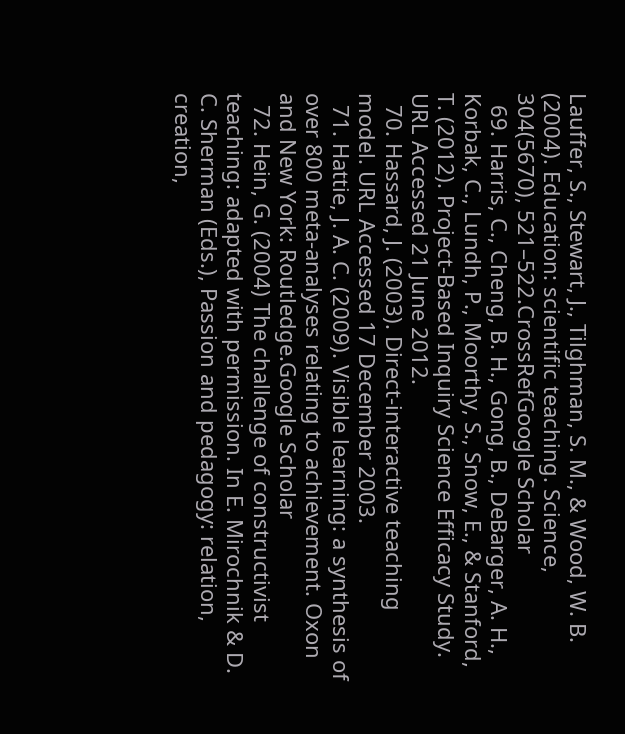Lauffer, S., Stewart, J., Tilghman, S. M., & Wood, W. B. (2004). Education: scientific teaching. Science, 304(5670), 521–522.CrossRefGoogle Scholar
  69. Harris, C., Cheng, B. H., Gong, B., DeBarger, A. H., Korbak, C., Lundh, P., Moorthy, S., Snow, E., & Stanford, T. (2012). Project-Based Inquiry Science Efficacy Study. URL Accessed 21 June 2012.
  70. Hassard, J. (2003). Direct-interactive teaching model. URL Accessed 17 December 2003.
  71. Hattie, J. A. C. (2009). Visible learning: a synthesis of over 800 meta-analyses relating to achievement. Oxon and New York: Routledge.Google Scholar
  72. Hein, G. (2004) The challenge of constructivist teaching: adapted with permission. In E. Mirochnik & D. C. Sherman (Eds.), Passion and pedagogy: relation, creation,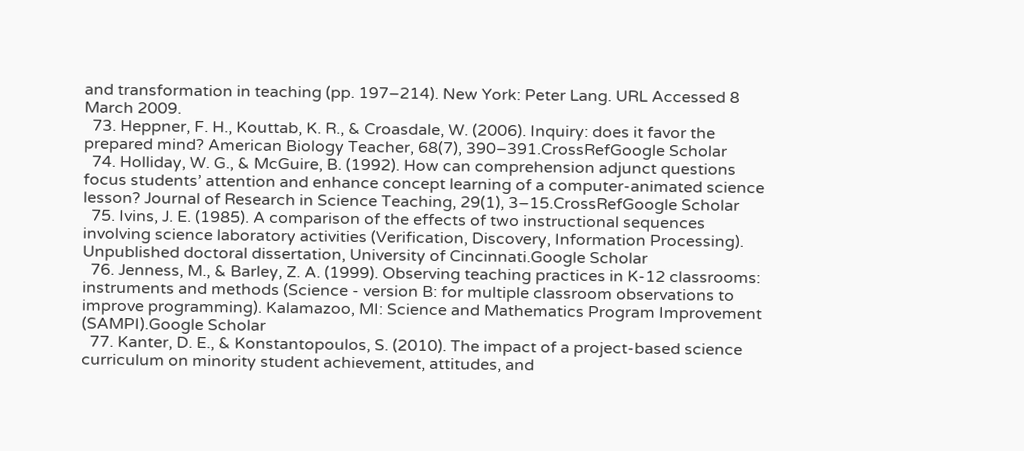and transformation in teaching (pp. 197–214). New York: Peter Lang. URL Accessed 8 March 2009.
  73. Heppner, F. H., Kouttab, K. R., & Croasdale, W. (2006). Inquiry: does it favor the prepared mind? American Biology Teacher, 68(7), 390–391.CrossRefGoogle Scholar
  74. Holliday, W. G., & McGuire, B. (1992). How can comprehension adjunct questions focus students’ attention and enhance concept learning of a computer-animated science lesson? Journal of Research in Science Teaching, 29(1), 3–15.CrossRefGoogle Scholar
  75. Ivins, J. E. (1985). A comparison of the effects of two instructional sequences involving science laboratory activities (Verification, Discovery, Information Processing). Unpublished doctoral dissertation, University of Cincinnati.Google Scholar
  76. Jenness, M., & Barley, Z. A. (1999). Observing teaching practices in K-12 classrooms: instruments and methods (Science - version B: for multiple classroom observations to improve programming). Kalamazoo, MI: Science and Mathematics Program Improvement (SAMPI).Google Scholar
  77. Kanter, D. E., & Konstantopoulos, S. (2010). The impact of a project-based science curriculum on minority student achievement, attitudes, and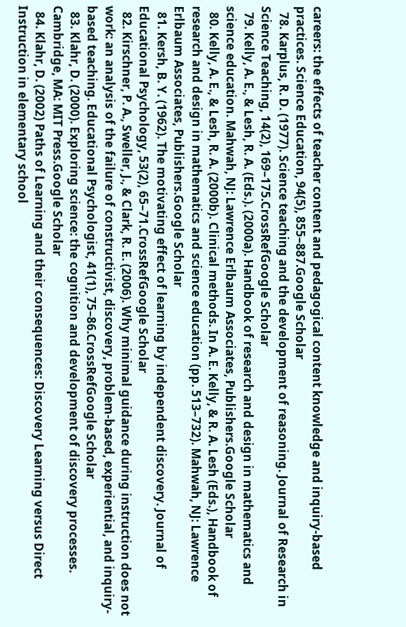careers: the effects of teacher content and pedagogical content knowledge and inquiry-based practices. Science Education, 94(5), 855–887.Google Scholar
  78. Karplus, R. D. (1977). Science teaching and the development of reasoning. Journal of Research in Science Teaching, 14(2), 169–175.CrossRefGoogle Scholar
  79. Kelly, A. E., & Lesh, R. A. (Eds.). (2000a). Handbook of research and design in mathematics and science education. Mahwah, NJ: Lawrence Erlbaum Associates, Publishers.Google Scholar
  80. Kelly, A. E., & Lesh, R. A. (2000b). Clinical methods. In A. E. Kelly, & R. A. Lesh (Eds.), Handbook of research and design in mathematics and science education (pp. 513–732). Mahwah, NJ: Lawrence Erlbaum Associates, Publishers.Google Scholar
  81. Kersh, B. Y. (1962). The motivating effect of learning by independent discovery. Journal of Educational Psychology, 53(2), 65–71.CrossRefGoogle Scholar
  82. Kirschner, P. A., Sweller, J., & Clark, R. E. (2006). Why minimal guidance during instruction does not work: an analysis of the failure of constructivist, discovery, problem-based, experiential, and inquiry-based teaching. Educational Psychologist, 41(1), 75–86.CrossRefGoogle Scholar
  83. Klahr, D. (2000). Exploring science: the cognition and development of discovery processes. Cambridge, MA: MIT Press.Google Scholar
  84. Klahr, D. (2002) Paths of Learning and their consequences: Discovery Learning versus Direct Instruction in elementary school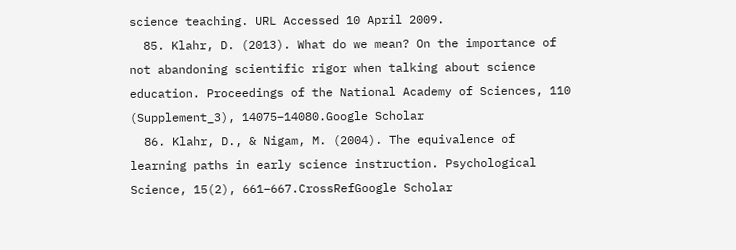science teaching. URL Accessed 10 April 2009.
  85. Klahr, D. (2013). What do we mean? On the importance of not abandoning scientific rigor when talking about science education. Proceedings of the National Academy of Sciences, 110 (Supplement_3), 14075–14080.Google Scholar
  86. Klahr, D., & Nigam, M. (2004). The equivalence of learning paths in early science instruction. Psychological Science, 15(2), 661–667.CrossRefGoogle Scholar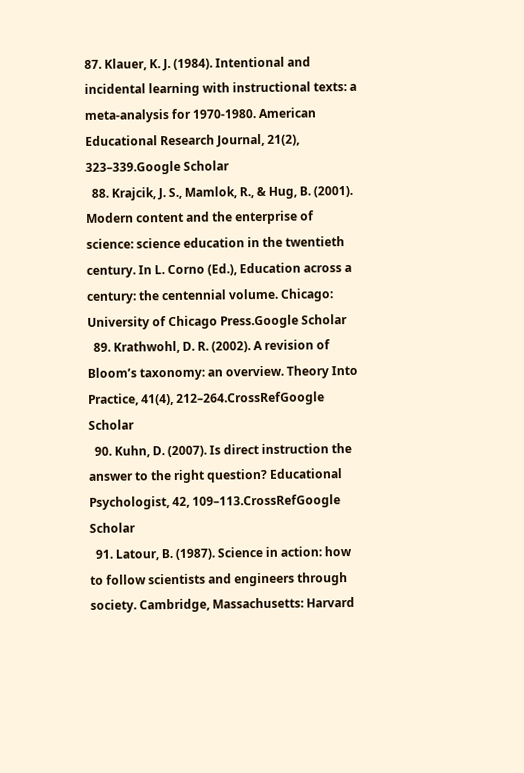87. Klauer, K. J. (1984). Intentional and incidental learning with instructional texts: a meta-analysis for 1970-1980. American Educational Research Journal, 21(2), 323–339.Google Scholar
  88. Krajcik, J. S., Mamlok, R., & Hug, B. (2001). Modern content and the enterprise of science: science education in the twentieth century. In L. Corno (Ed.), Education across a century: the centennial volume. Chicago: University of Chicago Press.Google Scholar
  89. Krathwohl, D. R. (2002). A revision of Bloom’s taxonomy: an overview. Theory Into Practice, 41(4), 212–264.CrossRefGoogle Scholar
  90. Kuhn, D. (2007). Is direct instruction the answer to the right question? Educational Psychologist, 42, 109–113.CrossRefGoogle Scholar
  91. Latour, B. (1987). Science in action: how to follow scientists and engineers through society. Cambridge, Massachusetts: Harvard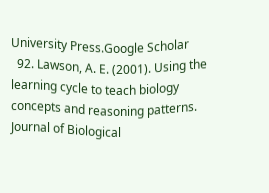University Press.Google Scholar
  92. Lawson, A. E. (2001). Using the learning cycle to teach biology concepts and reasoning patterns. Journal of Biological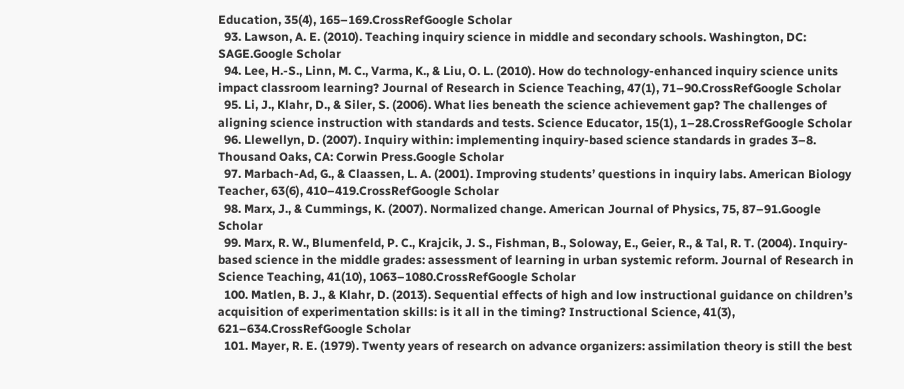Education, 35(4), 165–169.CrossRefGoogle Scholar
  93. Lawson, A. E. (2010). Teaching inquiry science in middle and secondary schools. Washington, DC: SAGE.Google Scholar
  94. Lee, H.-S., Linn, M. C., Varma, K., & Liu, O. L. (2010). How do technology-enhanced inquiry science units impact classroom learning? Journal of Research in Science Teaching, 47(1), 71–90.CrossRefGoogle Scholar
  95. Li, J., Klahr, D., & Siler, S. (2006). What lies beneath the science achievement gap? The challenges of aligning science instruction with standards and tests. Science Educator, 15(1), 1–28.CrossRefGoogle Scholar
  96. Llewellyn, D. (2007). Inquiry within: implementing inquiry-based science standards in grades 3–8. Thousand Oaks, CA: Corwin Press.Google Scholar
  97. Marbach-Ad, G., & Claassen, L. A. (2001). Improving students’ questions in inquiry labs. American Biology Teacher, 63(6), 410–419.CrossRefGoogle Scholar
  98. Marx, J., & Cummings, K. (2007). Normalized change. American Journal of Physics, 75, 87–91.Google Scholar
  99. Marx, R. W., Blumenfeld, P. C., Krajcik, J. S., Fishman, B., Soloway, E., Geier, R., & Tal, R. T. (2004). Inquiry-based science in the middle grades: assessment of learning in urban systemic reform. Journal of Research in Science Teaching, 41(10), 1063–1080.CrossRefGoogle Scholar
  100. Matlen, B. J., & Klahr, D. (2013). Sequential effects of high and low instructional guidance on children’s acquisition of experimentation skills: is it all in the timing? Instructional Science, 41(3), 621–634.CrossRefGoogle Scholar
  101. Mayer, R. E. (1979). Twenty years of research on advance organizers: assimilation theory is still the best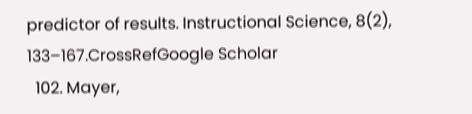predictor of results. Instructional Science, 8(2), 133–167.CrossRefGoogle Scholar
  102. Mayer,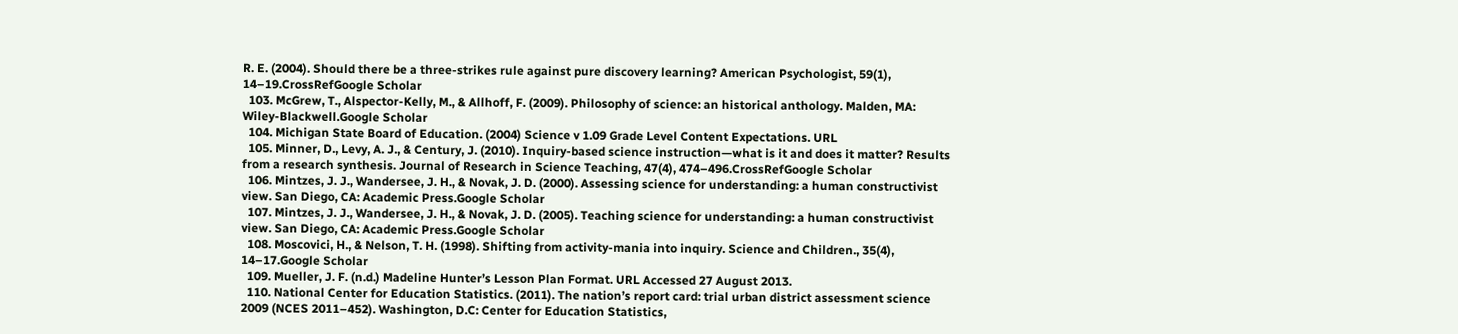R. E. (2004). Should there be a three-strikes rule against pure discovery learning? American Psychologist, 59(1), 14–19.CrossRefGoogle Scholar
  103. McGrew, T., Alspector-Kelly, M., & Allhoff, F. (2009). Philosophy of science: an historical anthology. Malden, MA: Wiley-Blackwell.Google Scholar
  104. Michigan State Board of Education. (2004) Science v 1.09 Grade Level Content Expectations. URL
  105. Minner, D., Levy, A. J., & Century, J. (2010). Inquiry-based science instruction—what is it and does it matter? Results from a research synthesis. Journal of Research in Science Teaching, 47(4), 474–496.CrossRefGoogle Scholar
  106. Mintzes, J. J., Wandersee, J. H., & Novak, J. D. (2000). Assessing science for understanding: a human constructivist view. San Diego, CA: Academic Press.Google Scholar
  107. Mintzes, J. J., Wandersee, J. H., & Novak, J. D. (2005). Teaching science for understanding: a human constructivist view. San Diego, CA: Academic Press.Google Scholar
  108. Moscovici, H., & Nelson, T. H. (1998). Shifting from activity-mania into inquiry. Science and Children., 35(4), 14–17.Google Scholar
  109. Mueller, J. F. (n.d.) Madeline Hunter’s Lesson Plan Format. URL Accessed 27 August 2013.
  110. National Center for Education Statistics. (2011). The nation’s report card: trial urban district assessment science 2009 (NCES 2011–452). Washington, D.C: Center for Education Statistics,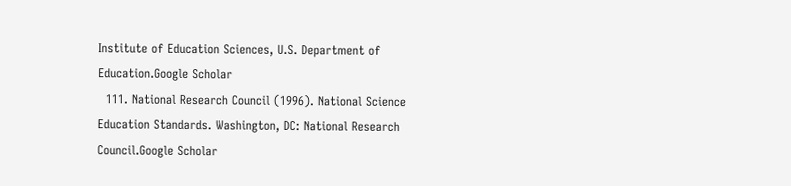Institute of Education Sciences, U.S. Department of Education.Google Scholar
  111. National Research Council (1996). National Science Education Standards. Washington, DC: National Research Council.Google Scholar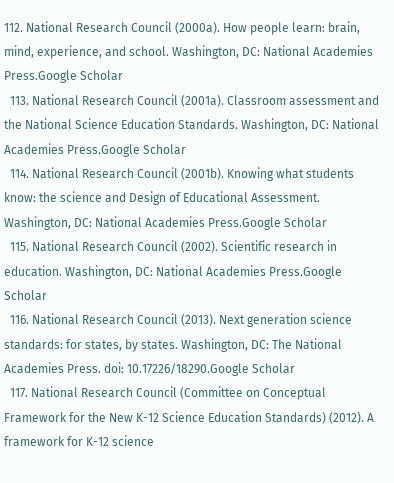112. National Research Council (2000a). How people learn: brain, mind, experience, and school. Washington, DC: National Academies Press.Google Scholar
  113. National Research Council (2001a). Classroom assessment and the National Science Education Standards. Washington, DC: National Academies Press.Google Scholar
  114. National Research Council (2001b). Knowing what students know: the science and Design of Educational Assessment. Washington, DC: National Academies Press.Google Scholar
  115. National Research Council (2002). Scientific research in education. Washington, DC: National Academies Press.Google Scholar
  116. National Research Council (2013). Next generation science standards: for states, by states. Washington, DC: The National Academies Press. doi: 10.17226/18290.Google Scholar
  117. National Research Council (Committee on Conceptual Framework for the New K-12 Science Education Standards) (2012). A framework for K-12 science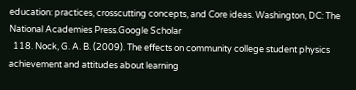education: practices, crosscutting concepts, and Core ideas. Washington, DC: The National Academies Press.Google Scholar
  118. Nock, G. A. B. (2009). The effects on community college student physics achievement and attitudes about learning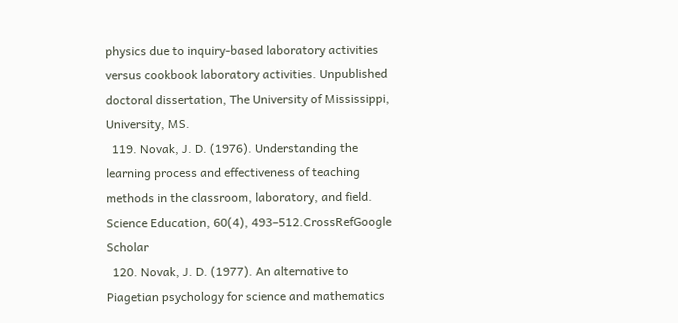physics due to inquiry-based laboratory activities versus cookbook laboratory activities. Unpublished doctoral dissertation, The University of Mississippi, University, MS.
  119. Novak, J. D. (1976). Understanding the learning process and effectiveness of teaching methods in the classroom, laboratory, and field. Science Education, 60(4), 493–512.CrossRefGoogle Scholar
  120. Novak, J. D. (1977). An alternative to Piagetian psychology for science and mathematics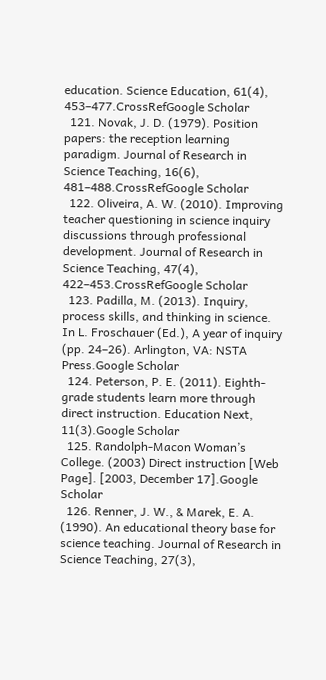education. Science Education, 61(4), 453–477.CrossRefGoogle Scholar
  121. Novak, J. D. (1979). Position papers: the reception learning paradigm. Journal of Research in Science Teaching, 16(6), 481–488.CrossRefGoogle Scholar
  122. Oliveira, A. W. (2010). Improving teacher questioning in science inquiry discussions through professional development. Journal of Research in Science Teaching, 47(4), 422–453.CrossRefGoogle Scholar
  123. Padilla, M. (2013). Inquiry, process skills, and thinking in science. In L. Froschauer (Ed.), A year of inquiry (pp. 24–26). Arlington, VA: NSTA Press.Google Scholar
  124. Peterson, P. E. (2011). Eighth-grade students learn more through direct instruction. Education Next, 11(3).Google Scholar
  125. Randolph-Macon Woman’s College. (2003) Direct instruction [Web Page]. [2003, December 17].Google Scholar
  126. Renner, J. W., & Marek, E. A. (1990). An educational theory base for science teaching. Journal of Research in Science Teaching, 27(3),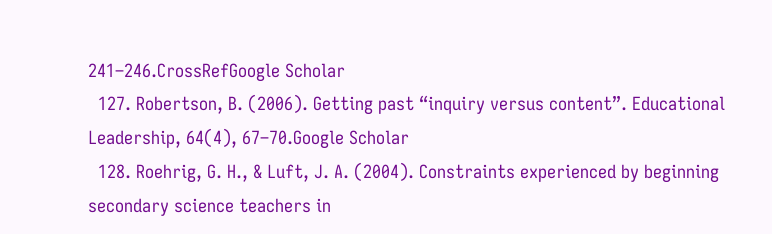241–246.CrossRefGoogle Scholar
  127. Robertson, B. (2006). Getting past “inquiry versus content”. Educational Leadership, 64(4), 67–70.Google Scholar
  128. Roehrig, G. H., & Luft, J. A. (2004). Constraints experienced by beginning secondary science teachers in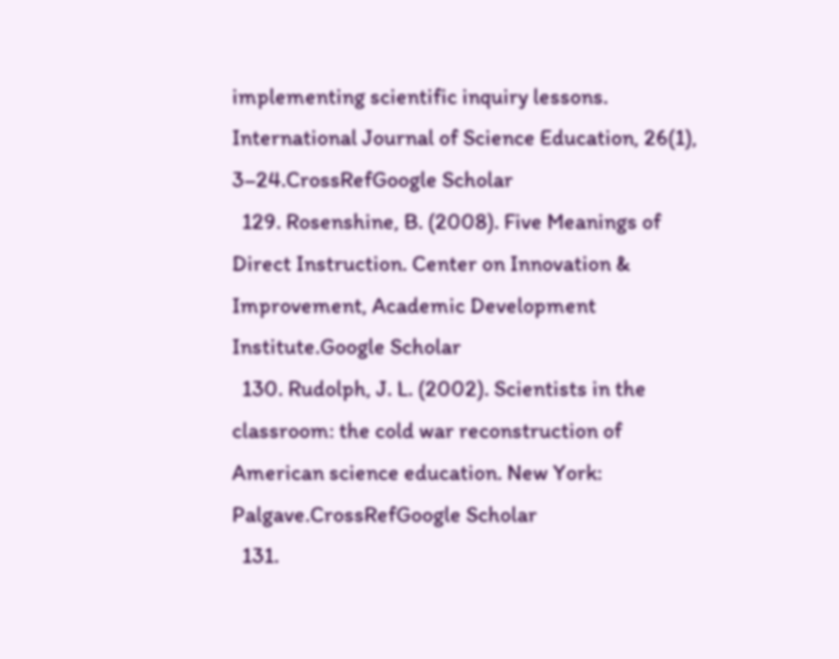implementing scientific inquiry lessons. International Journal of Science Education, 26(1), 3–24.CrossRefGoogle Scholar
  129. Rosenshine, B. (2008). Five Meanings of Direct Instruction. Center on Innovation & Improvement, Academic Development Institute.Google Scholar
  130. Rudolph, J. L. (2002). Scientists in the classroom: the cold war reconstruction of American science education. New York: Palgave.CrossRefGoogle Scholar
  131.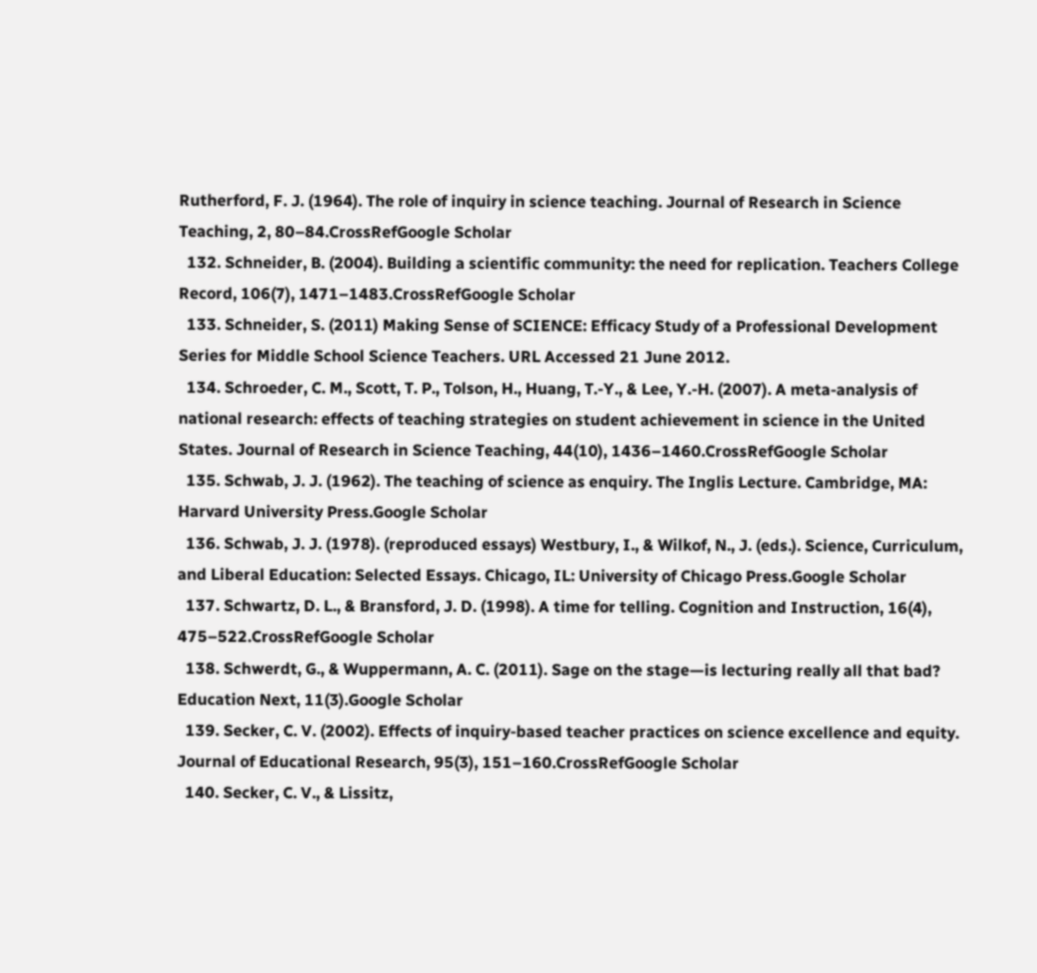Rutherford, F. J. (1964). The role of inquiry in science teaching. Journal of Research in Science Teaching, 2, 80–84.CrossRefGoogle Scholar
  132. Schneider, B. (2004). Building a scientific community: the need for replication. Teachers College Record, 106(7), 1471–1483.CrossRefGoogle Scholar
  133. Schneider, S. (2011) Making Sense of SCIENCE: Efficacy Study of a Professional Development Series for Middle School Science Teachers. URL Accessed 21 June 2012.
  134. Schroeder, C. M., Scott, T. P., Tolson, H., Huang, T.-Y., & Lee, Y.-H. (2007). A meta-analysis of national research: effects of teaching strategies on student achievement in science in the United States. Journal of Research in Science Teaching, 44(10), 1436–1460.CrossRefGoogle Scholar
  135. Schwab, J. J. (1962). The teaching of science as enquiry. The Inglis Lecture. Cambridge, MA: Harvard University Press.Google Scholar
  136. Schwab, J. J. (1978). (reproduced essays) Westbury, I., & Wilkof, N., J. (eds.). Science, Curriculum, and Liberal Education: Selected Essays. Chicago, IL: University of Chicago Press.Google Scholar
  137. Schwartz, D. L., & Bransford, J. D. (1998). A time for telling. Cognition and Instruction, 16(4), 475–522.CrossRefGoogle Scholar
  138. Schwerdt, G., & Wuppermann, A. C. (2011). Sage on the stage—is lecturing really all that bad? Education Next, 11(3).Google Scholar
  139. Secker, C. V. (2002). Effects of inquiry-based teacher practices on science excellence and equity. Journal of Educational Research, 95(3), 151–160.CrossRefGoogle Scholar
  140. Secker, C. V., & Lissitz,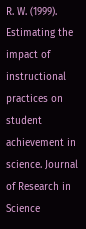R. W. (1999). Estimating the impact of instructional practices on student achievement in science. Journal of Research in Science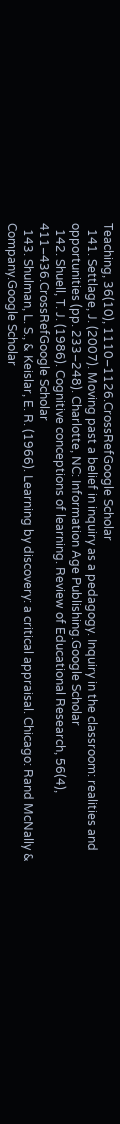Teaching, 36(10), 1110–1126.CrossRefGoogle Scholar
  141. Settlage, J. (2007). Moving past a belief in inquiry as a pedagogy. Inquiry in the classroom: realities and opportunities (pp. 233–248). Charlotte, NC: Information Age Publishing.Google Scholar
  142. Shuell, T. J. (1986). Cognitive conceptions of learning. Review of Educational Research, 56(4), 411–436.CrossRefGoogle Scholar
  143. Shulman, L. S., & Keislar, E. R. (1966). Learning by discovery: a critical appraisal. Chicago: Rand McNally & Company.Google Scholar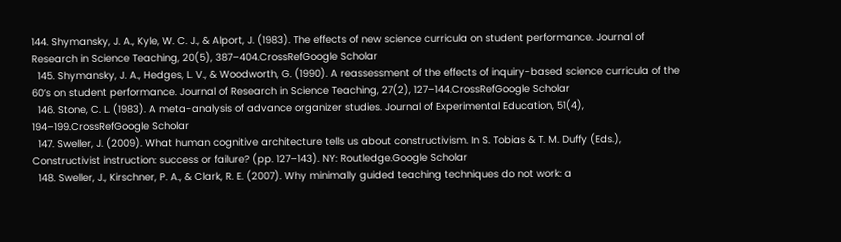144. Shymansky, J. A., Kyle, W. C. J., & Alport, J. (1983). The effects of new science curricula on student performance. Journal of Research in Science Teaching, 20(5), 387–404.CrossRefGoogle Scholar
  145. Shymansky, J. A., Hedges, L. V., & Woodworth, G. (1990). A reassessment of the effects of inquiry-based science curricula of the 60’s on student performance. Journal of Research in Science Teaching, 27(2), 127–144.CrossRefGoogle Scholar
  146. Stone, C. L. (1983). A meta-analysis of advance organizer studies. Journal of Experimental Education, 51(4), 194–199.CrossRefGoogle Scholar
  147. Sweller, J. (2009). What human cognitive architecture tells us about constructivism. In S. Tobias & T. M. Duffy (Eds.), Constructivist instruction: success or failure? (pp. 127–143). NY: Routledge.Google Scholar
  148. Sweller, J., Kirschner, P. A., & Clark, R. E. (2007). Why minimally guided teaching techniques do not work: a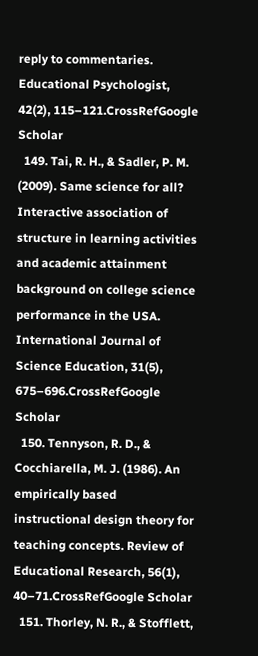reply to commentaries. Educational Psychologist, 42(2), 115–121.CrossRefGoogle Scholar
  149. Tai, R. H., & Sadler, P. M. (2009). Same science for all? Interactive association of structure in learning activities and academic attainment background on college science performance in the USA. International Journal of Science Education, 31(5), 675–696.CrossRefGoogle Scholar
  150. Tennyson, R. D., & Cocchiarella, M. J. (1986). An empirically based instructional design theory for teaching concepts. Review of Educational Research, 56(1), 40–71.CrossRefGoogle Scholar
  151. Thorley, N. R., & Stofflett,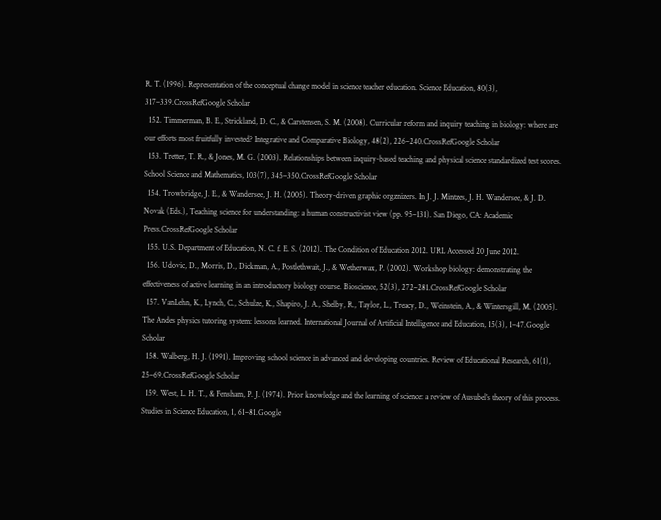R. T. (1996). Representation of the conceptual change model in science teacher education. Science Education, 80(3), 317–339.CrossRefGoogle Scholar
  152. Timmerman, B. E., Strickland, D. C., & Carstensen, S. M. (2008). Curricular reform and inquiry teaching in biology: where are our efforts most fruitfully invested? Integrative and Comparative Biology, 48(2), 226–240.CrossRefGoogle Scholar
  153. Tretter, T. R., & Jones, M. G. (2003). Relationships between inquiry-based teaching and physical science standardized test scores. School Science and Mathematics, 103(7), 345–350.CrossRefGoogle Scholar
  154. Trowbridge, J. E., & Wandersee, J. H. (2005). Theory-driven graphic orgznizers. In J. J. Mintzes, J. H. Wandersee, & J. D. Novak (Eds.), Teaching science for understanding: a human constructivist view (pp. 95–131). San Diego, CA: Academic Press.CrossRefGoogle Scholar
  155. U.S. Department of Education, N. C. f. E. S. (2012). The Condition of Education 2012. URL Accessed 20 June 2012.
  156. Udovic, D., Morris, D., Dickman, A., Postlethwait, J., & Wetherwax, P. (2002). Workshop biology: demonstrating the effectiveness of active learning in an introductory biology course. Bioscience, 52(3), 272–281.CrossRefGoogle Scholar
  157. VanLehn, K., Lynch, C., Schulze, K., Shapiro, J. A., Shelby, R., Taylor, L., Treacy, D., Weinstein, A., & Wintersgill, M. (2005). The Andes physics tutoring system: lessons learned. International Journal of Artificial Intelligence and Education, 15(3), 1–47.Google Scholar
  158. Walberg, H. J. (1991). Improving school science in advanced and developing countries. Review of Educational Research, 61(1), 25–69.CrossRefGoogle Scholar
  159. West, L. H. T., & Fensham, P. J. (1974). Prior knowledge and the learning of science: a review of Ausubel’s theory of this process. Studies in Science Education, 1, 61–81.Google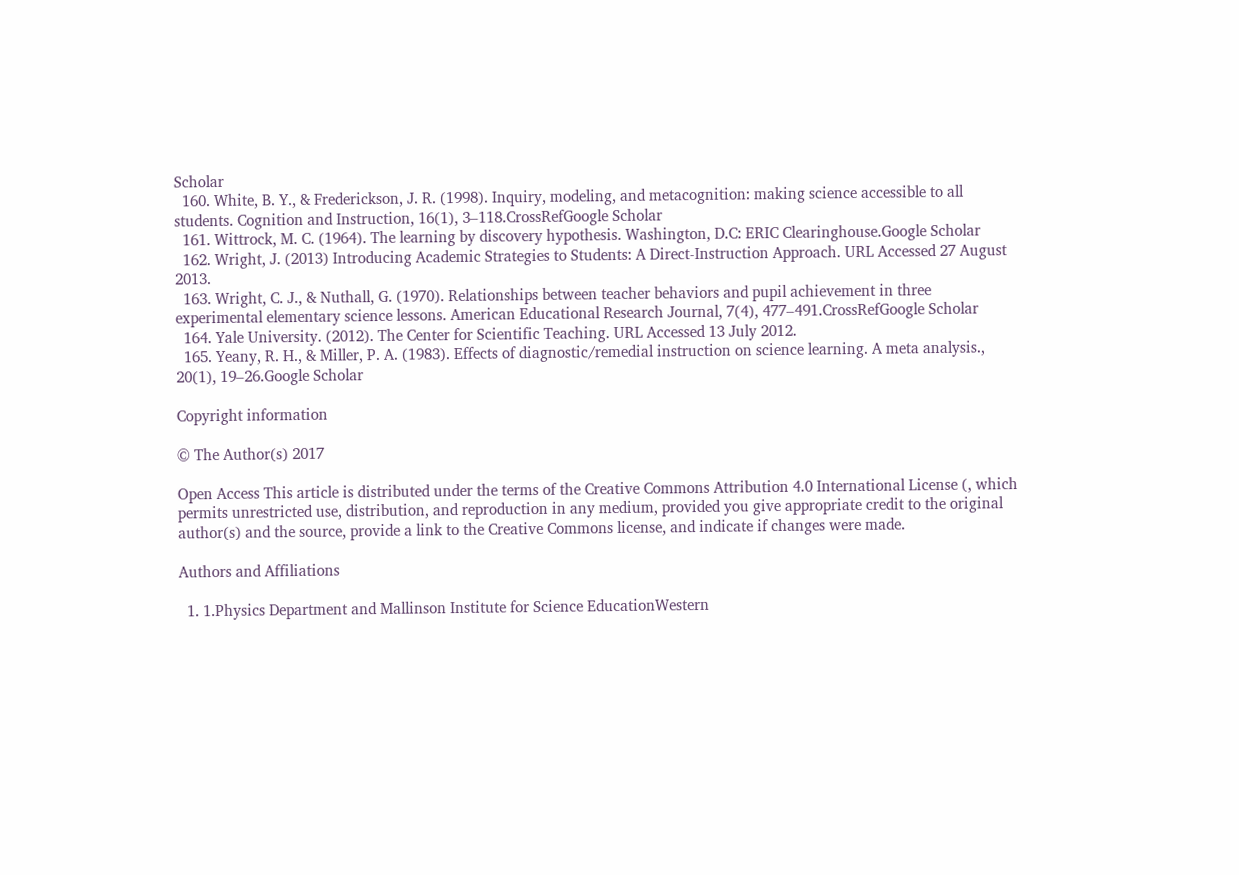Scholar
  160. White, B. Y., & Frederickson, J. R. (1998). Inquiry, modeling, and metacognition: making science accessible to all students. Cognition and Instruction, 16(1), 3–118.CrossRefGoogle Scholar
  161. Wittrock, M. C. (1964). The learning by discovery hypothesis. Washington, D.C: ERIC Clearinghouse.Google Scholar
  162. Wright, J. (2013) Introducing Academic Strategies to Students: A Direct-Instruction Approach. URL Accessed 27 August 2013.
  163. Wright, C. J., & Nuthall, G. (1970). Relationships between teacher behaviors and pupil achievement in three experimental elementary science lessons. American Educational Research Journal, 7(4), 477–491.CrossRefGoogle Scholar
  164. Yale University. (2012). The Center for Scientific Teaching. URL Accessed 13 July 2012.
  165. Yeany, R. H., & Miller, P. A. (1983). Effects of diagnostic/remedial instruction on science learning. A meta analysis., 20(1), 19–26.Google Scholar

Copyright information

© The Author(s) 2017

Open Access This article is distributed under the terms of the Creative Commons Attribution 4.0 International License (, which permits unrestricted use, distribution, and reproduction in any medium, provided you give appropriate credit to the original author(s) and the source, provide a link to the Creative Commons license, and indicate if changes were made.

Authors and Affiliations

  1. 1.Physics Department and Mallinson Institute for Science EducationWestern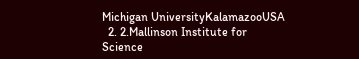Michigan UniversityKalamazooUSA
  2. 2.Mallinson Institute for Science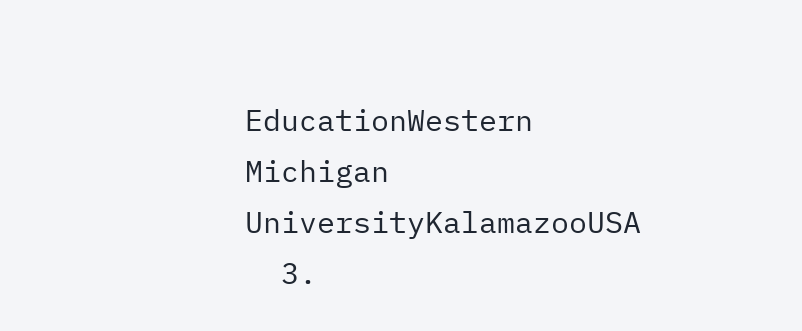EducationWestern Michigan UniversityKalamazooUSA
  3.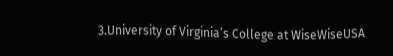3.University of Virginia’s College at WiseWiseUSA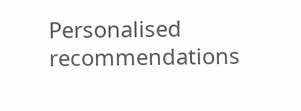Personalised recommendations